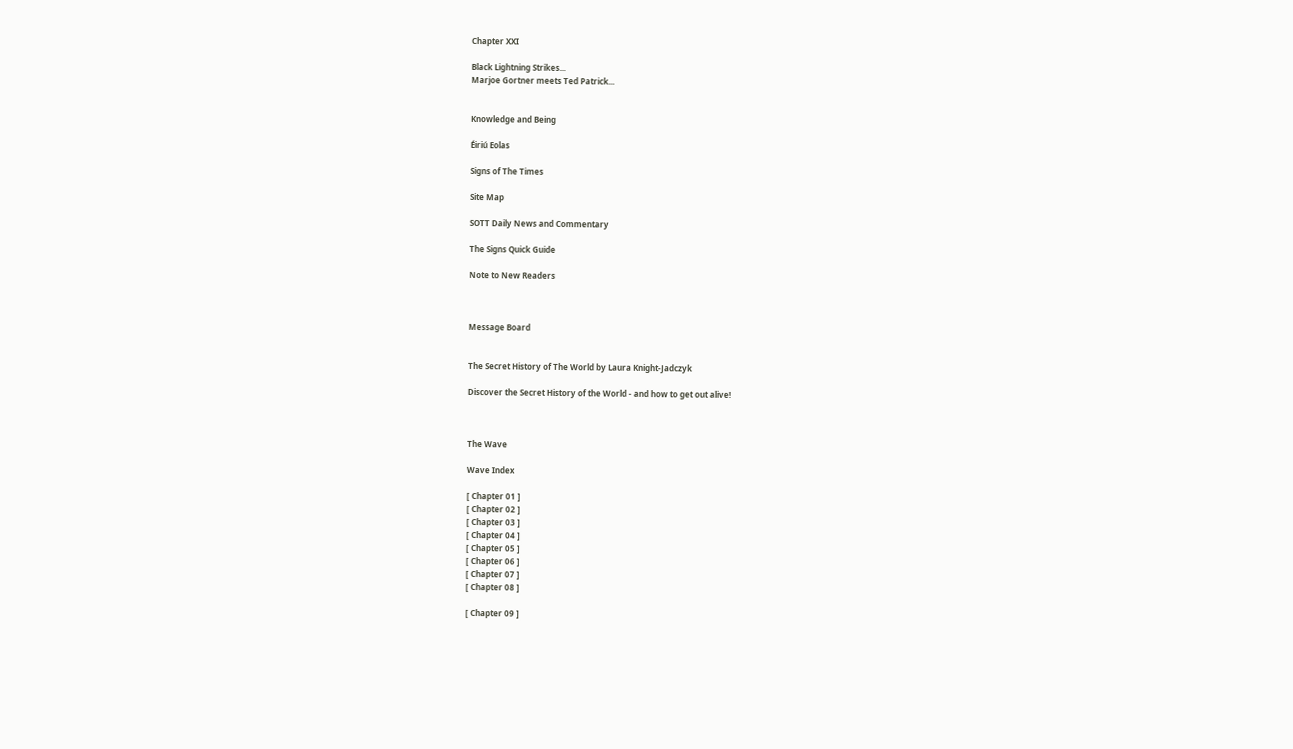Chapter XXI

Black Lightning Strikes...
Marjoe Gortner meets Ted Patrick...


Knowledge and Being

Éiriú Eolas

Signs of The Times

Site Map

SOTT Daily News and Commentary

The Signs Quick Guide

Note to New Readers



Message Board


The Secret History of The World by Laura Knight-Jadczyk

Discover the Secret History of the World - and how to get out alive!



The Wave

Wave Index

[ Chapter 01 ]
[ Chapter 02 ]
[ Chapter 03 ]
[ Chapter 04 ]
[ Chapter 05 ]
[ Chapter 06 ]
[ Chapter 07 ]
[ Chapter 08 ]

[ Chapter 09 ]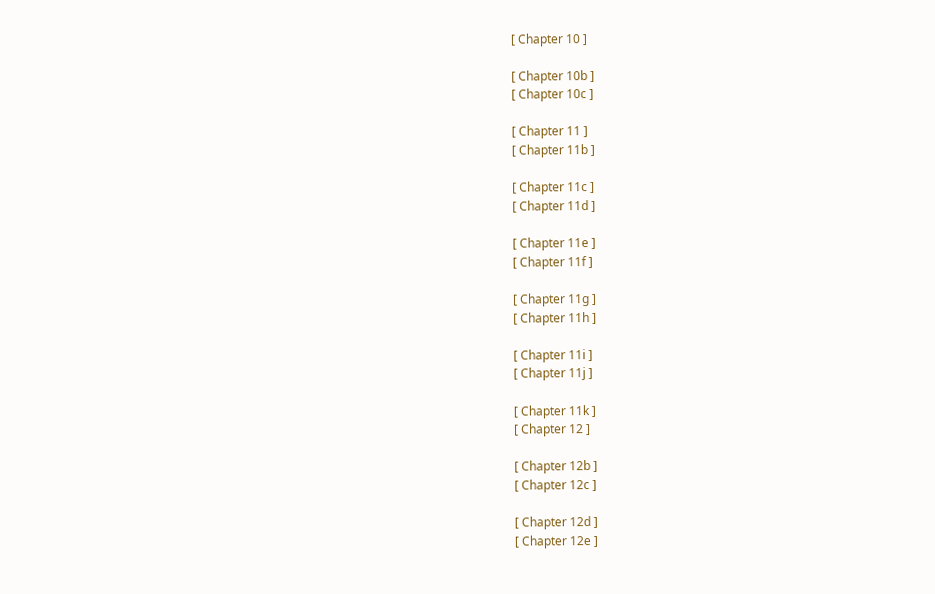[ Chapter 10 ]

[ Chapter 10b ]
[ Chapter 10c ]

[ Chapter 11 ]
[ Chapter 11b ]

[ Chapter 11c ]
[ Chapter 11d ]

[ Chapter 11e ]
[ Chapter 11f ]

[ Chapter 11g ]
[ Chapter 11h ]

[ Chapter 11i ]
[ Chapter 11j ]

[ Chapter 11k ]
[ Chapter 12 ]

[ Chapter 12b ]
[ Chapter 12c ]

[ Chapter 12d ]
[ Chapter 12e ]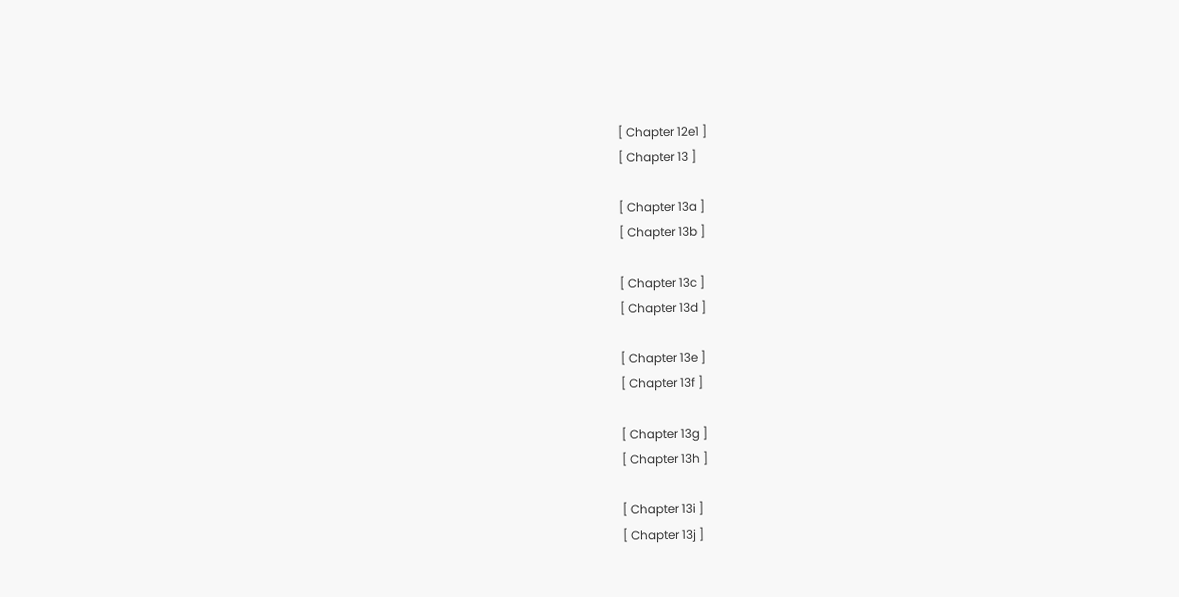[ Chapter 12e1 ]
[ Chapter 13 ]

[ Chapter 13a ]
[ Chapter 13b ]

[ Chapter 13c ]
[ Chapter 13d ]

[ Chapter 13e ]
[ Chapter 13f ]

[ Chapter 13g ]
[ Chapter 13h ]

[ Chapter 13i ]
[ Chapter 13j ]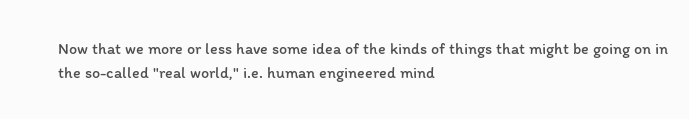Now that we more or less have some idea of the kinds of things that might be going on in the so-called "real world," i.e. human engineered mind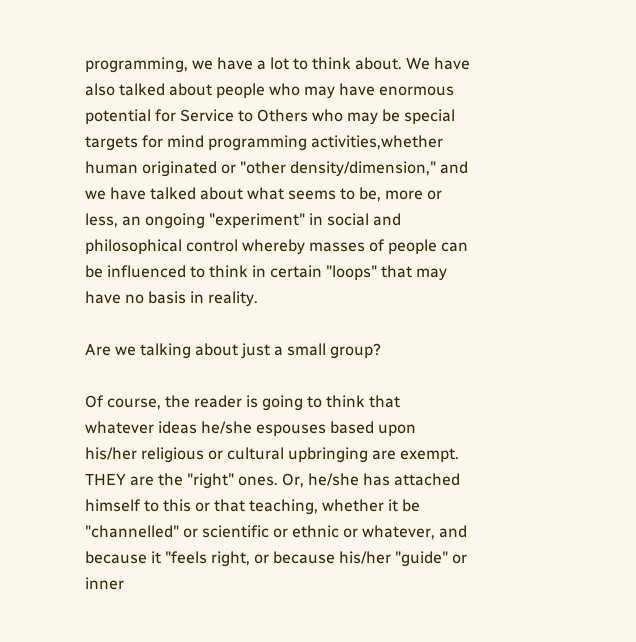programming, we have a lot to think about. We have also talked about people who may have enormous potential for Service to Others who may be special targets for mind programming activities,whether human originated or "other density/dimension," and we have talked about what seems to be, more or less, an ongoing "experiment" in social and philosophical control whereby masses of people can be influenced to think in certain "loops" that may have no basis in reality.

Are we talking about just a small group?

Of course, the reader is going to think that whatever ideas he/she espouses based upon his/her religious or cultural upbringing are exempt. THEY are the "right" ones. Or, he/she has attached himself to this or that teaching, whether it be "channelled" or scientific or ethnic or whatever, and because it "feels right, or because his/her "guide" or inner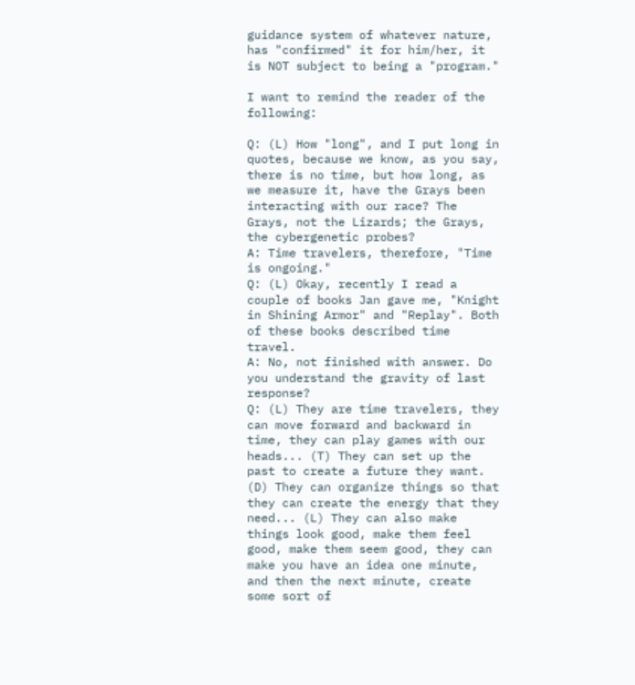guidance system of whatever nature, has "confirmed" it for him/her, it is NOT subject to being a "program."

I want to remind the reader of the following:

Q: (L) How "long", and I put long in quotes, because we know, as you say, there is no time, but how long, as we measure it, have the Grays been interacting with our race? The Grays, not the Lizards; the Grays, the cybergenetic probes?
A: Time travelers, therefore, "Time is ongoing."
Q: (L) Okay, recently I read a couple of books Jan gave me, "Knight in Shining Armor" and "Replay". Both of these books described time travel.
A: No, not finished with answer. Do you understand the gravity of last response?
Q: (L) They are time travelers, they can move forward and backward in time, they can play games with our heads... (T) They can set up the past to create a future they want. (D) They can organize things so that they can create the energy that they need... (L) They can also make things look good, make them feel good, make them seem good, they can make you have an idea one minute, and then the next minute, create some sort of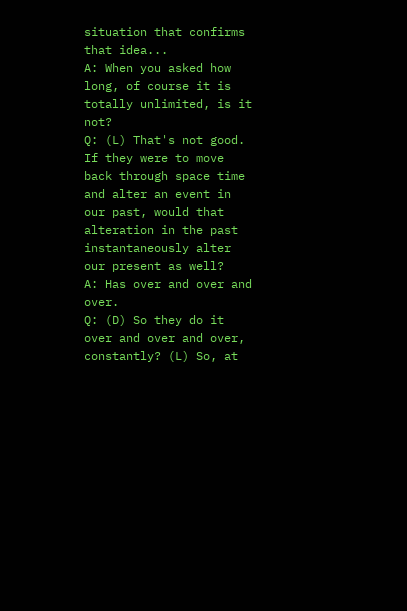situation that confirms that idea...
A: When you asked how long, of course it is totally unlimited, is it not?
Q: (L) That's not good. If they were to move back through space time and alter an event in our past, would that alteration in the past instantaneously alter our present as well?
A: Has over and over and over.
Q: (D) So they do it over and over and over, constantly? (L) So, at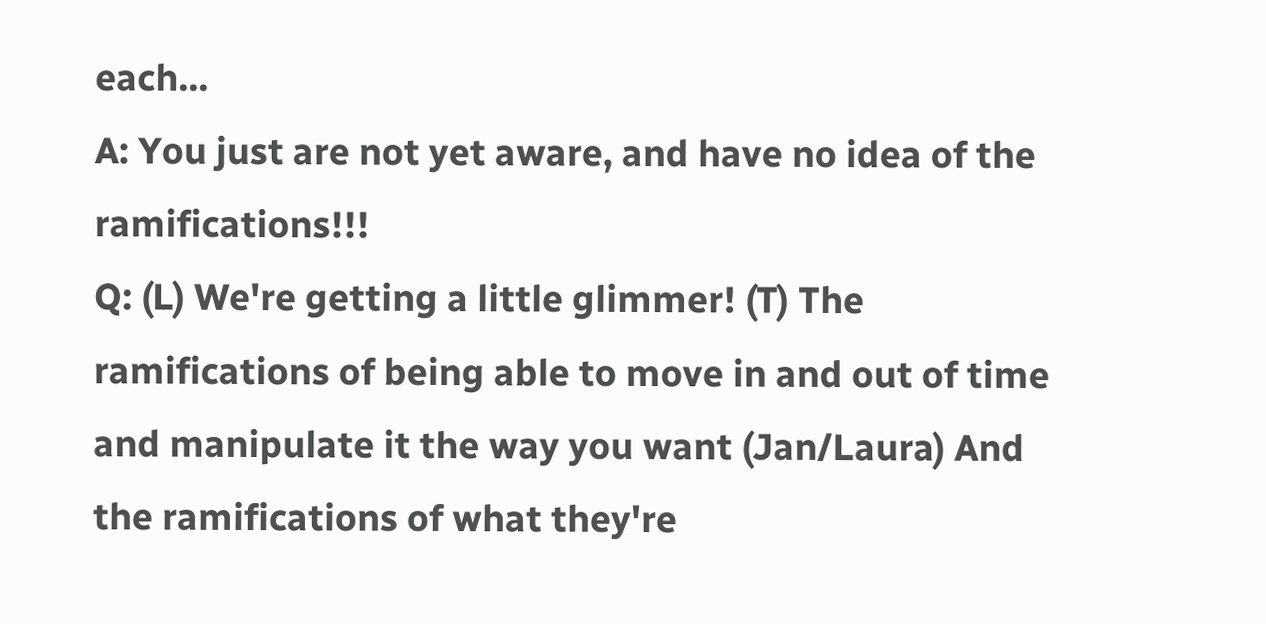each...
A: You just are not yet aware, and have no idea of the ramifications!!!
Q: (L) We're getting a little glimmer! (T) The ramifications of being able to move in and out of time and manipulate it the way you want (Jan/Laura) And the ramifications of what they're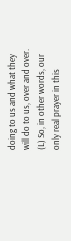doing to us and what they will do to us, over and over. (L) So, in other words, our only real prayer in this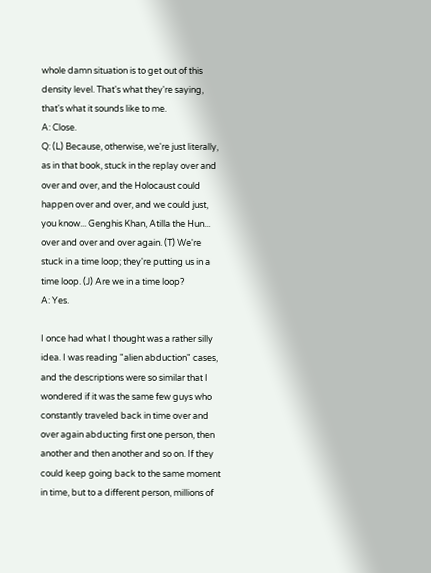whole damn situation is to get out of this density level. That's what they're saying, that's what it sounds like to me.
A: Close.
Q: (L) Because, otherwise, we're just literally, as in that book, stuck in the replay over and over and over, and the Holocaust could happen over and over, and we could just, you know... Genghis Khan, Atilla the Hun... over and over and over again. (T) We're stuck in a time loop; they're putting us in a time loop. (J) Are we in a time loop?
A: Yes.

I once had what I thought was a rather silly idea. I was reading "alien abduction" cases, and the descriptions were so similar that I wondered if it was the same few guys who constantly traveled back in time over and over again abducting first one person, then another and then another and so on. If they could keep going back to the same moment in time, but to a different person, millions of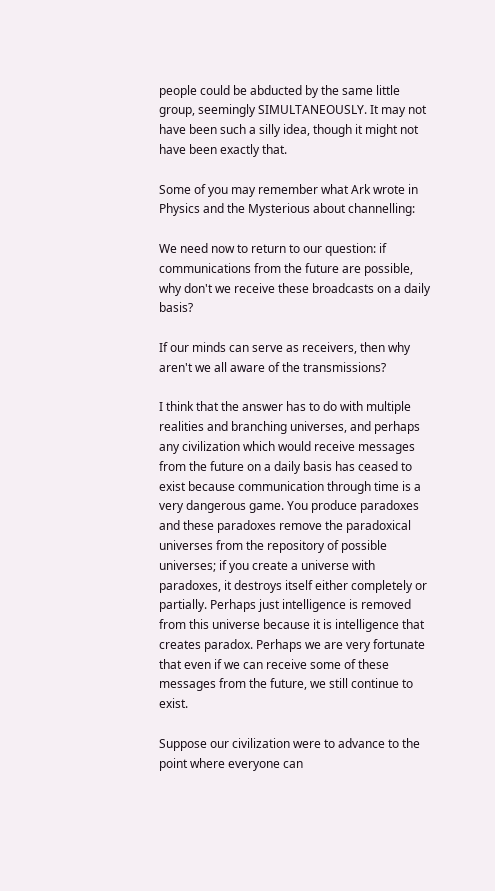people could be abducted by the same little group, seemingly SIMULTANEOUSLY. It may not have been such a silly idea, though it might not have been exactly that.

Some of you may remember what Ark wrote in Physics and the Mysterious about channelling:

We need now to return to our question: if communications from the future are possible, why don't we receive these broadcasts on a daily basis?

If our minds can serve as receivers, then why aren't we all aware of the transmissions?

I think that the answer has to do with multiple realities and branching universes, and perhaps any civilization which would receive messages from the future on a daily basis has ceased to exist because communication through time is a very dangerous game. You produce paradoxes and these paradoxes remove the paradoxical universes from the repository of possible universes; if you create a universe with paradoxes, it destroys itself either completely or partially. Perhaps just intelligence is removed from this universe because it is intelligence that creates paradox. Perhaps we are very fortunate that even if we can receive some of these messages from the future, we still continue to exist.

Suppose our civilization were to advance to the point where everyone can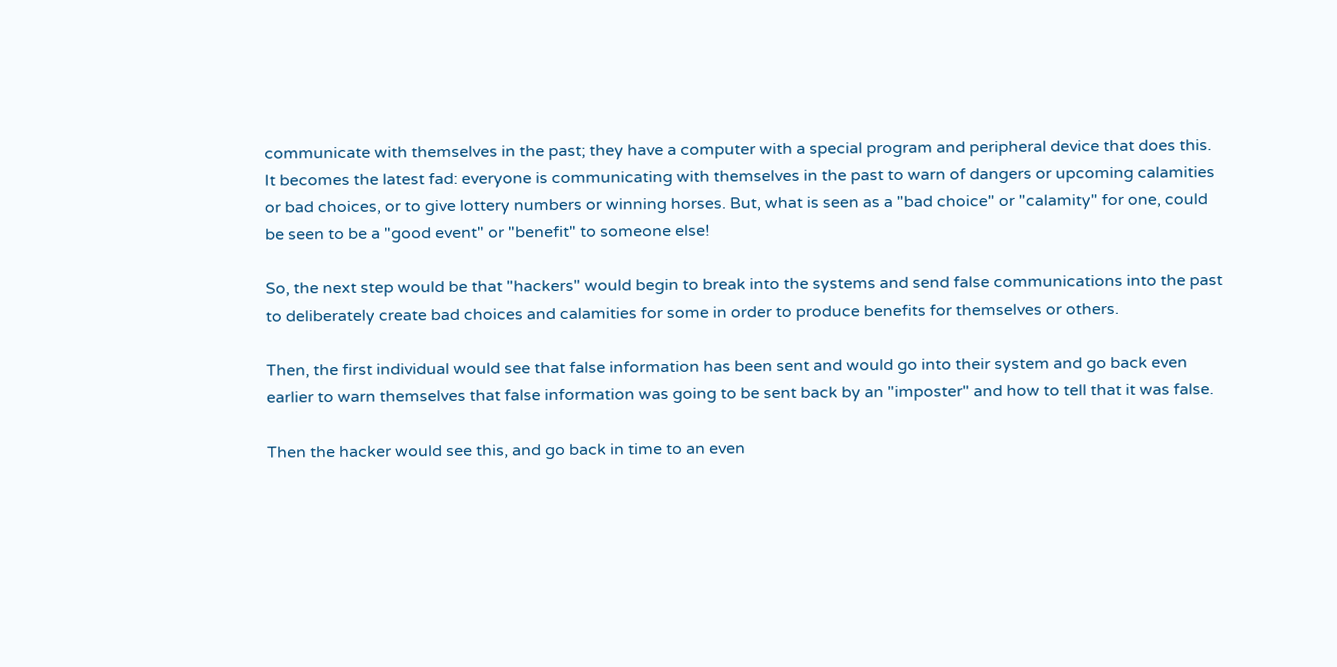communicate with themselves in the past; they have a computer with a special program and peripheral device that does this. It becomes the latest fad: everyone is communicating with themselves in the past to warn of dangers or upcoming calamities or bad choices, or to give lottery numbers or winning horses. But, what is seen as a "bad choice" or "calamity" for one, could be seen to be a "good event" or "benefit" to someone else!

So, the next step would be that "hackers" would begin to break into the systems and send false communications into the past to deliberately create bad choices and calamities for some in order to produce benefits for themselves or others.

Then, the first individual would see that false information has been sent and would go into their system and go back even earlier to warn themselves that false information was going to be sent back by an "imposter" and how to tell that it was false.

Then the hacker would see this, and go back in time to an even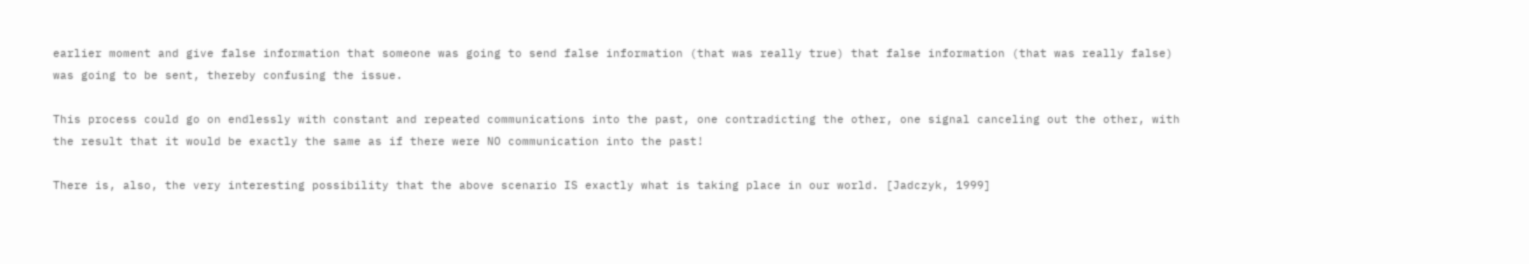earlier moment and give false information that someone was going to send false information (that was really true) that false information (that was really false) was going to be sent, thereby confusing the issue.

This process could go on endlessly with constant and repeated communications into the past, one contradicting the other, one signal canceling out the other, with the result that it would be exactly the same as if there were NO communication into the past!

There is, also, the very interesting possibility that the above scenario IS exactly what is taking place in our world. [Jadczyk, 1999]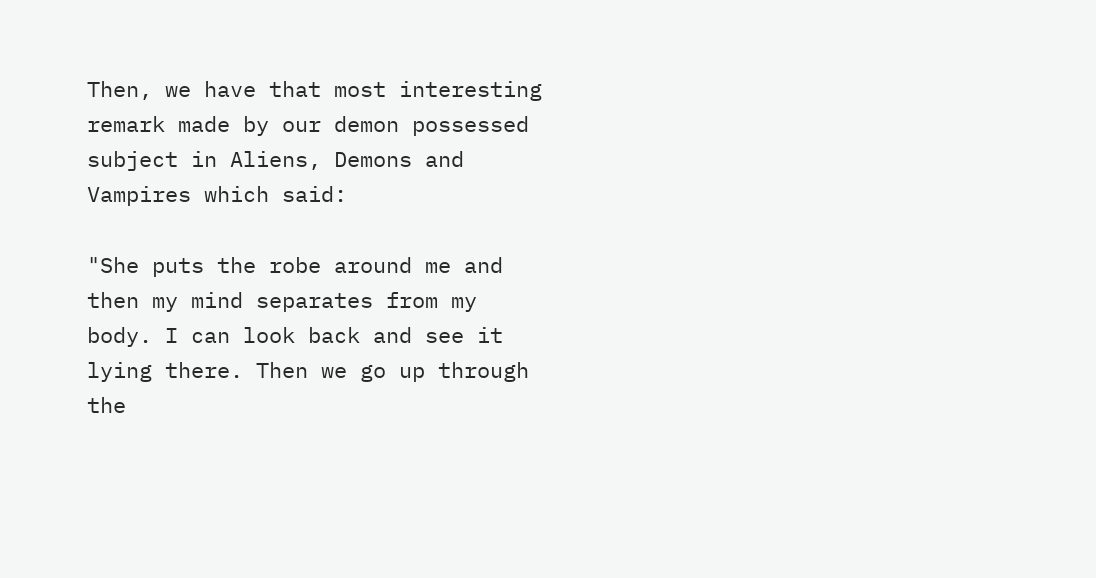Then, we have that most interesting remark made by our demon possessed subject in Aliens, Demons and Vampires which said:

"She puts the robe around me and then my mind separates from my body. I can look back and see it lying there. Then we go up through the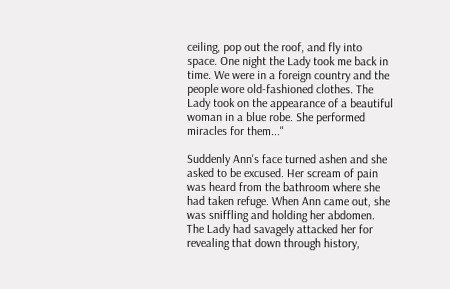ceiling, pop out the roof, and fly into space. One night the Lady took me back in time. We were in a foreign country and the people wore old-fashioned clothes. The Lady took on the appearance of a beautiful woman in a blue robe. She performed miracles for them..."

Suddenly Ann's face turned ashen and she asked to be excused. Her scream of pain was heard from the bathroom where she had taken refuge. When Ann came out, she was sniffling and holding her abdomen. The Lady had savagely attacked her for revealing that down through history,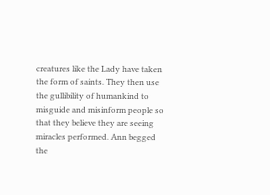creatures like the Lady have taken the form of saints. They then use the gullibility of humankind to misguide and misinform people so that they believe they are seeing miracles performed. Ann begged the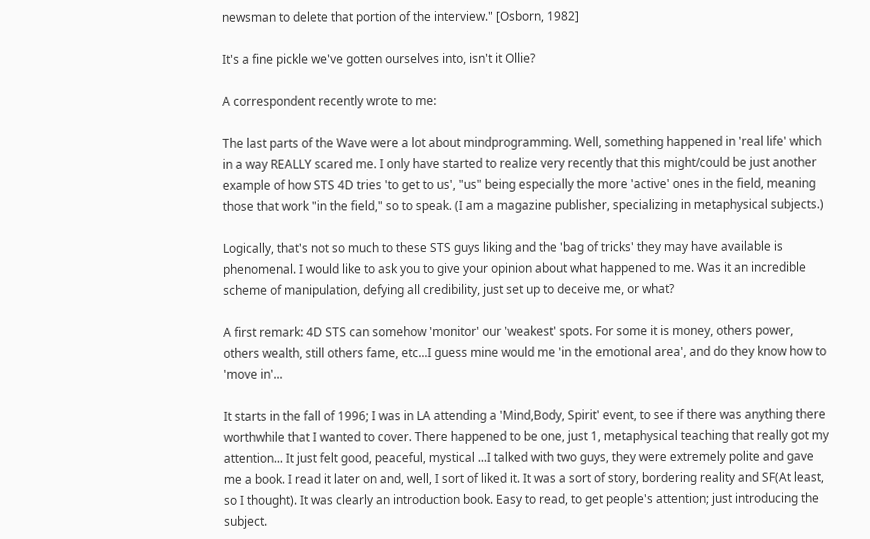newsman to delete that portion of the interview." [Osborn, 1982]

It's a fine pickle we've gotten ourselves into, isn't it Ollie?

A correspondent recently wrote to me:

The last parts of the Wave were a lot about mindprogramming. Well, something happened in 'real life' which in a way REALLY scared me. I only have started to realize very recently that this might/could be just another example of how STS 4D tries 'to get to us', "us" being especially the more 'active' ones in the field, meaning those that work "in the field," so to speak. (I am a magazine publisher, specializing in metaphysical subjects.)

Logically, that's not so much to these STS guys liking and the 'bag of tricks' they may have available is phenomenal. I would like to ask you to give your opinion about what happened to me. Was it an incredible scheme of manipulation, defying all credibility, just set up to deceive me, or what?

A first remark: 4D STS can somehow 'monitor' our 'weakest' spots. For some it is money, others power, others wealth, still others fame, etc...I guess mine would me 'in the emotional area', and do they know how to 'move in'...

It starts in the fall of 1996; I was in LA attending a 'Mind,Body, Spirit' event, to see if there was anything there worthwhile that I wanted to cover. There happened to be one, just 1, metaphysical teaching that really got my attention... It just felt good, peaceful, mystical ...I talked with two guys, they were extremely polite and gave me a book. I read it later on and, well, I sort of liked it. It was a sort of story, bordering reality and SF(At least, so I thought). It was clearly an introduction book. Easy to read, to get people's attention; just introducing the subject.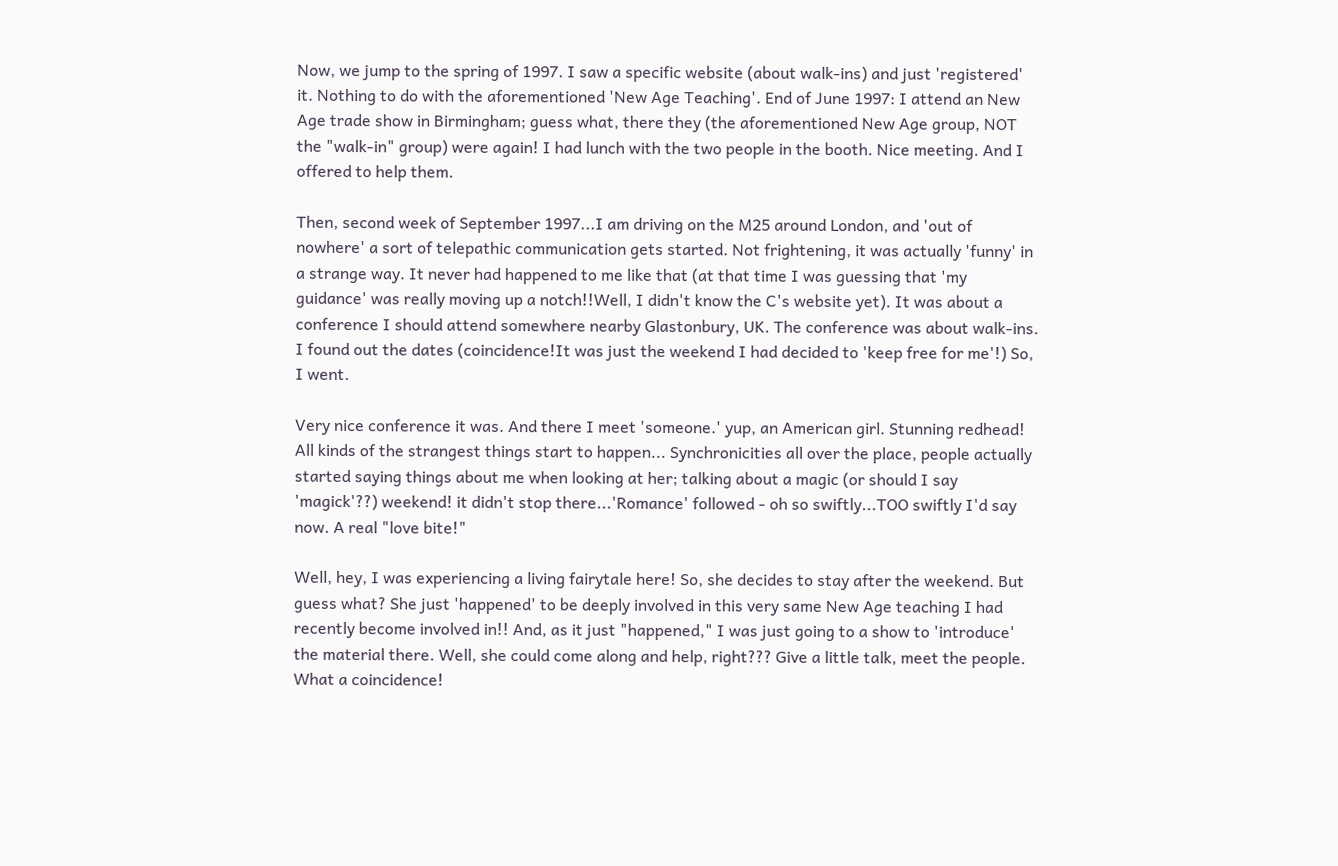Now, we jump to the spring of 1997. I saw a specific website (about walk-ins) and just 'registered' it. Nothing to do with the aforementioned 'New Age Teaching'. End of June 1997: I attend an New Age trade show in Birmingham; guess what, there they (the aforementioned New Age group, NOT the "walk-in" group) were again! I had lunch with the two people in the booth. Nice meeting. And I offered to help them.

Then, second week of September 1997...I am driving on the M25 around London, and 'out of nowhere' a sort of telepathic communication gets started. Not frightening, it was actually 'funny' in a strange way. It never had happened to me like that (at that time I was guessing that 'my guidance' was really moving up a notch!!Well, I didn't know the C's website yet). It was about a conference I should attend somewhere nearby Glastonbury, UK. The conference was about walk-ins. I found out the dates (coincidence!It was just the weekend I had decided to 'keep free for me'!) So, I went.

Very nice conference it was. And there I meet 'someone.' yup, an American girl. Stunning redhead! All kinds of the strangest things start to happen... Synchronicities all over the place, people actually started saying things about me when looking at her; talking about a magic (or should I say 'magick'??) weekend! it didn't stop there...'Romance' followed - oh so swiftly...TOO swiftly I'd say now. A real "love bite!"

Well, hey, I was experiencing a living fairytale here! So, she decides to stay after the weekend. But guess what? She just 'happened' to be deeply involved in this very same New Age teaching I had recently become involved in!! And, as it just "happened," I was just going to a show to 'introduce' the material there. Well, she could come along and help, right??? Give a little talk, meet the people. What a coincidence!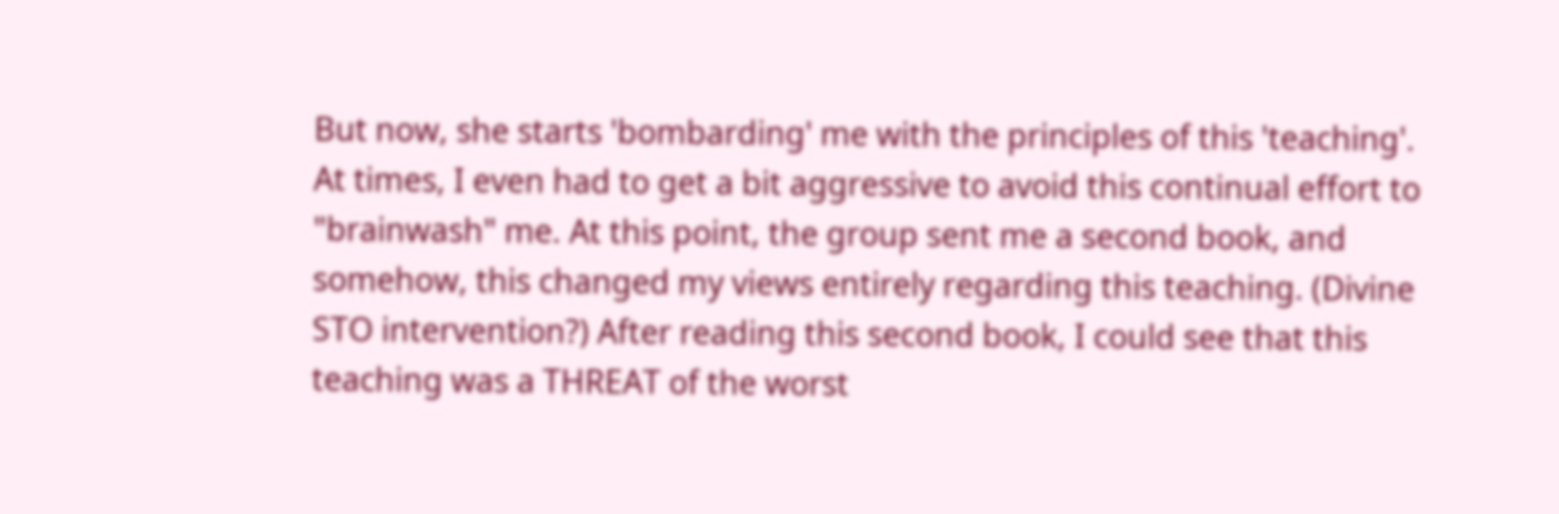But now, she starts 'bombarding' me with the principles of this 'teaching'. At times, I even had to get a bit aggressive to avoid this continual effort to "brainwash" me. At this point, the group sent me a second book, and somehow, this changed my views entirely regarding this teaching. (Divine STO intervention?) After reading this second book, I could see that this teaching was a THREAT of the worst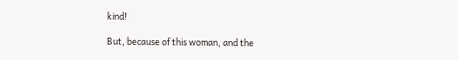kind!

But, because of this woman, and the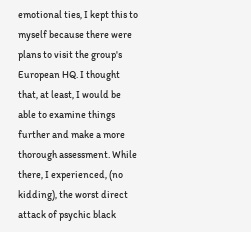emotional ties, I kept this to myself because there were plans to visit the group's European HQ. I thought that, at least, I would be able to examine things further and make a more thorough assessment. While there, I experienced, (no kidding), the worst direct attack of psychic black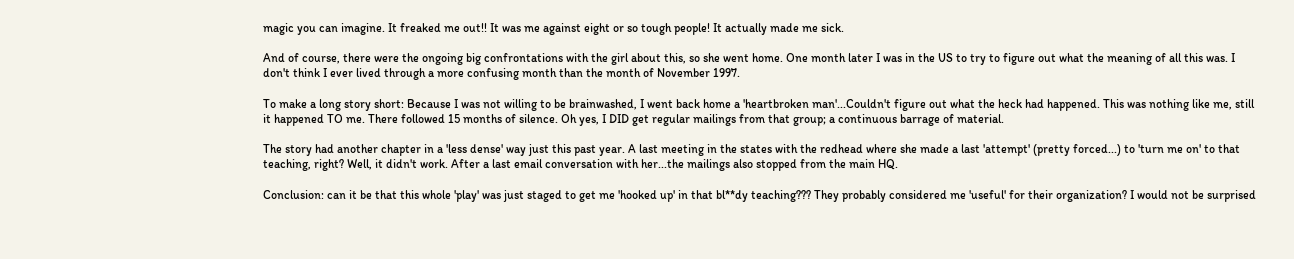magic you can imagine. It freaked me out!! It was me against eight or so tough people! It actually made me sick.

And of course, there were the ongoing big confrontations with the girl about this, so she went home. One month later I was in the US to try to figure out what the meaning of all this was. I don't think I ever lived through a more confusing month than the month of November 1997.

To make a long story short: Because I was not willing to be brainwashed, I went back home a 'heartbroken man'...Couldn't figure out what the heck had happened. This was nothing like me, still it happened TO me. There followed 15 months of silence. Oh yes, I DID get regular mailings from that group; a continuous barrage of material.

The story had another chapter in a 'less dense' way just this past year. A last meeting in the states with the redhead where she made a last 'attempt' (pretty forced...) to 'turn me on' to that teaching, right? Well, it didn't work. After a last email conversation with her...the mailings also stopped from the main HQ.

Conclusion: can it be that this whole 'play' was just staged to get me 'hooked up' in that bl**dy teaching??? They probably considered me 'useful' for their organization? I would not be surprised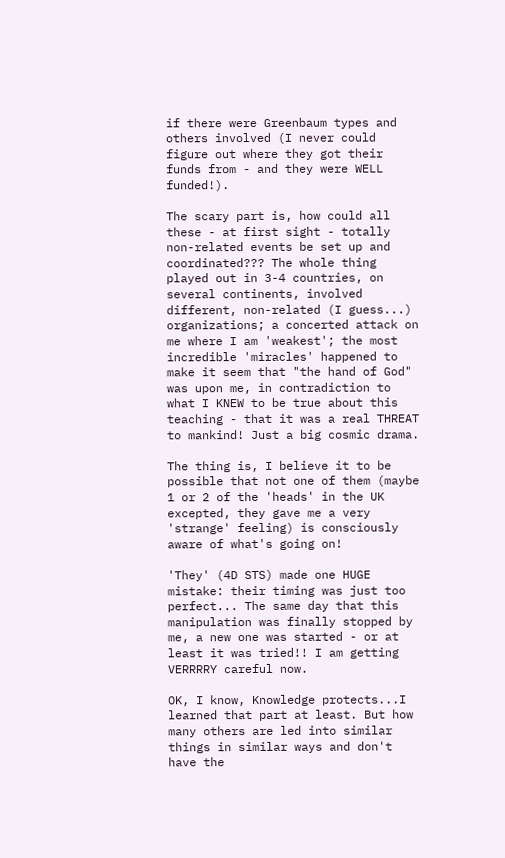if there were Greenbaum types and others involved (I never could figure out where they got their funds from - and they were WELL funded!).

The scary part is, how could all these - at first sight - totally non-related events be set up and coordinated??? The whole thing played out in 3-4 countries, on several continents, involved different, non-related (I guess...) organizations; a concerted attack on me where I am 'weakest'; the most incredible 'miracles' happened to make it seem that "the hand of God" was upon me, in contradiction to what I KNEW to be true about this teaching - that it was a real THREAT to mankind! Just a big cosmic drama.

The thing is, I believe it to be possible that not one of them (maybe 1 or 2 of the 'heads' in the UK excepted, they gave me a very 'strange' feeling) is consciously aware of what's going on!

'They' (4D STS) made one HUGE mistake: their timing was just too perfect... The same day that this manipulation was finally stopped by me, a new one was started - or at least it was tried!! I am getting VERRRRY careful now.

OK, I know, Knowledge protects...I learned that part at least. But how many others are led into similar things in similar ways and don't have the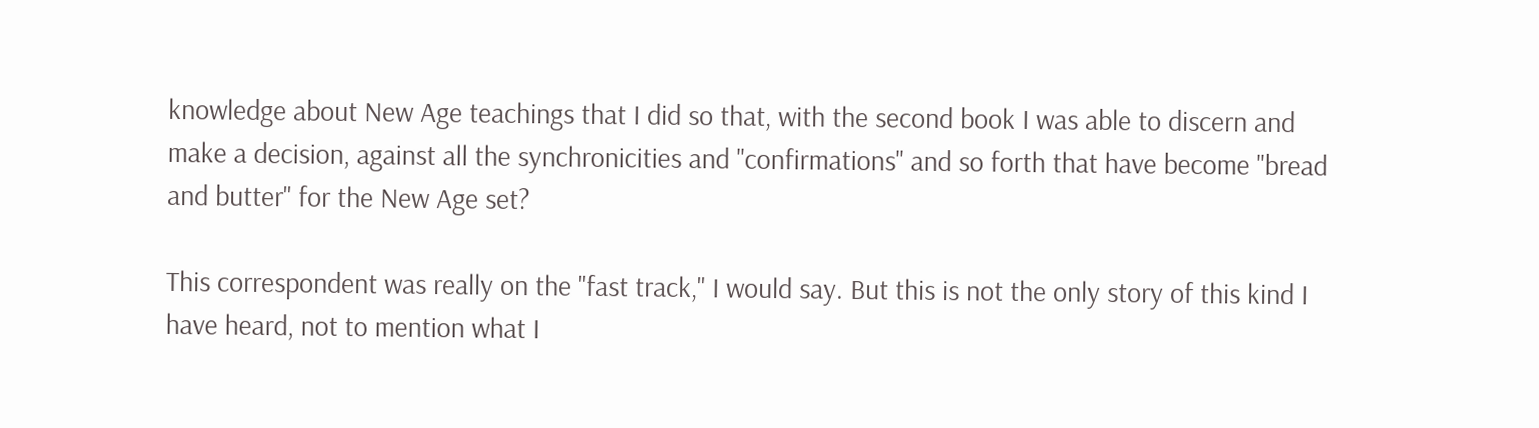knowledge about New Age teachings that I did so that, with the second book I was able to discern and make a decision, against all the synchronicities and "confirmations" and so forth that have become "bread and butter" for the New Age set?

This correspondent was really on the "fast track," I would say. But this is not the only story of this kind I have heard, not to mention what I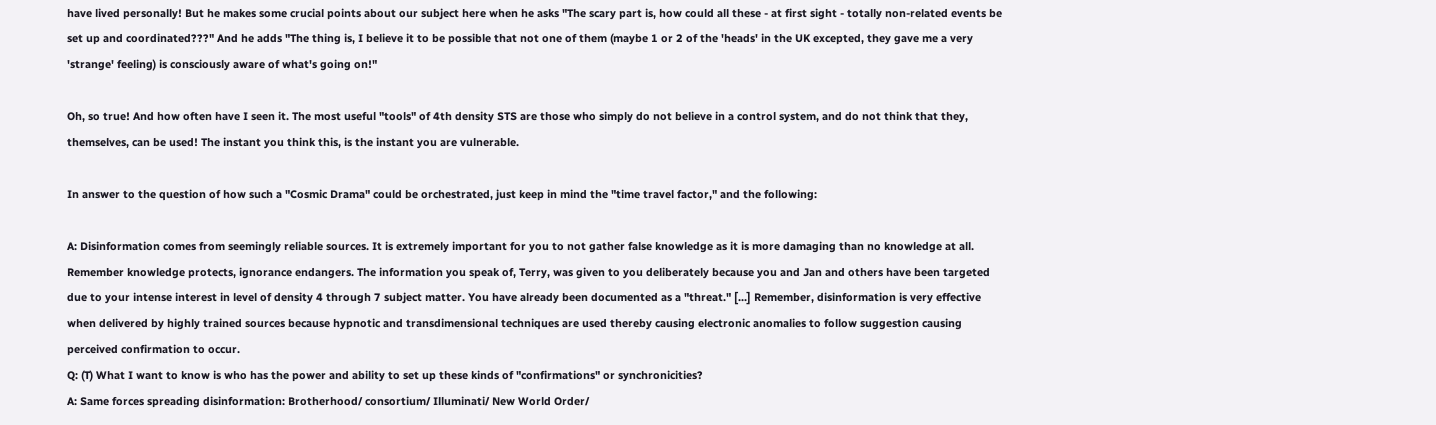have lived personally! But he makes some crucial points about our subject here when he asks "The scary part is, how could all these - at first sight - totally non-related events be set up and coordinated???" And he adds "The thing is, I believe it to be possible that not one of them (maybe 1 or 2 of the 'heads' in the UK excepted, they gave me a very 'strange' feeling) is consciously aware of what's going on!"

Oh, so true! And how often have I seen it. The most useful "tools" of 4th density STS are those who simply do not believe in a control system, and do not think that they, themselves, can be used! The instant you think this, is the instant you are vulnerable.

In answer to the question of how such a "Cosmic Drama" could be orchestrated, just keep in mind the "time travel factor," and the following:

A: Disinformation comes from seemingly reliable sources. It is extremely important for you to not gather false knowledge as it is more damaging than no knowledge at all. Remember knowledge protects, ignorance endangers. The information you speak of, Terry, was given to you deliberately because you and Jan and others have been targeted due to your intense interest in level of density 4 through 7 subject matter. You have already been documented as a "threat." [...] Remember, disinformation is very effective when delivered by highly trained sources because hypnotic and transdimensional techniques are used thereby causing electronic anomalies to follow suggestion causing perceived confirmation to occur.
Q: (T) What I want to know is who has the power and ability to set up these kinds of "confirmations" or synchronicities?
A: Same forces spreading disinformation: Brotherhood/ consortium/ Illuminati/ New World Order/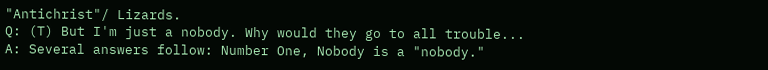"Antichrist"/ Lizards.
Q: (T) But I'm just a nobody. Why would they go to all trouble...
A: Several answers follow: Number One, Nobody is a "nobody."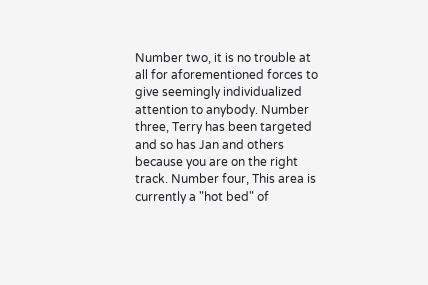Number two, it is no trouble at all for aforementioned forces to give seemingly individualized attention to anybody. Number three, Terry has been targeted and so has Jan and others because you are on the right track. Number four, This area is currently a "hot bed" of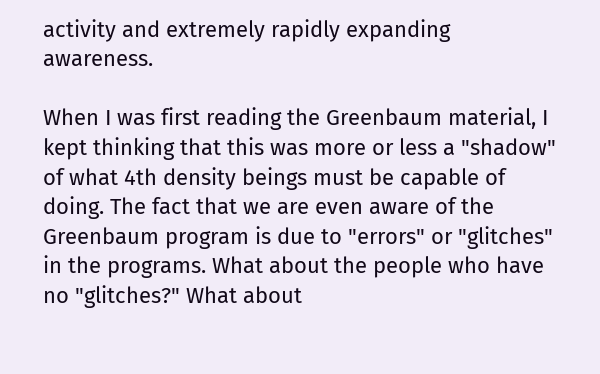activity and extremely rapidly expanding awareness.

When I was first reading the Greenbaum material, I kept thinking that this was more or less a "shadow" of what 4th density beings must be capable of doing. The fact that we are even aware of the Greenbaum program is due to "errors" or "glitches" in the programs. What about the people who have no "glitches?" What about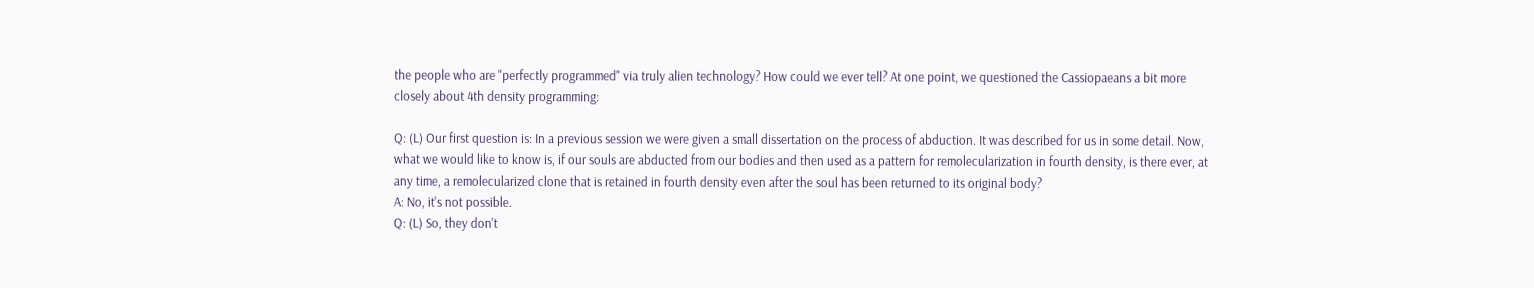the people who are "perfectly programmed" via truly alien technology? How could we ever tell? At one point, we questioned the Cassiopaeans a bit more closely about 4th density programming:

Q: (L) Our first question is: In a previous session we were given a small dissertation on the process of abduction. It was described for us in some detail. Now, what we would like to know is, if our souls are abducted from our bodies and then used as a pattern for remolecularization in fourth density, is there ever, at any time, a remolecularized clone that is retained in fourth density even after the soul has been returned to its original body?
A: No, it's not possible.
Q: (L) So, they don't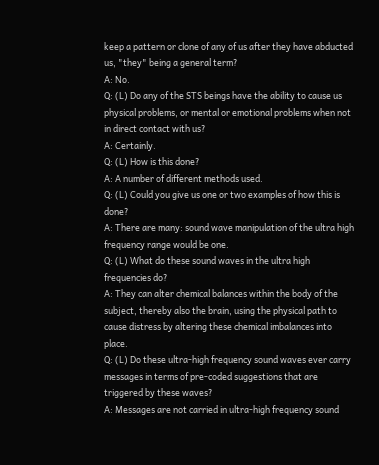keep a pattern or clone of any of us after they have abducted us, "they" being a general term?
A: No.
Q: (L) Do any of the STS beings have the ability to cause us physical problems, or mental or emotional problems when not in direct contact with us?
A: Certainly.
Q: (L) How is this done?
A: A number of different methods used.
Q: (L) Could you give us one or two examples of how this is done?
A: There are many: sound wave manipulation of the ultra high frequency range would be one.
Q: (L) What do these sound waves in the ultra high frequencies do?
A: They can alter chemical balances within the body of the subject, thereby also the brain, using the physical path to cause distress by altering these chemical imbalances into place.
Q: (L) Do these ultra-high frequency sound waves ever carry messages in terms of pre-coded suggestions that are triggered by these waves?
A: Messages are not carried in ultra-high frequency sound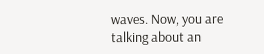waves. Now, you are talking about an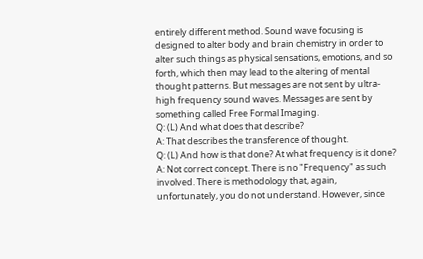entirely different method. Sound wave focusing is designed to alter body and brain chemistry in order to alter such things as physical sensations, emotions, and so forth, which then may lead to the altering of mental thought patterns. But messages are not sent by ultra-high frequency sound waves. Messages are sent by something called Free Formal Imaging.
Q: (L) And what does that describe?
A: That describes the transference of thought.
Q: (L) And how is that done? At what frequency is it done?
A: Not correct concept. There is no "Frequency" as such involved. There is methodology that, again, unfortunately, you do not understand. However, since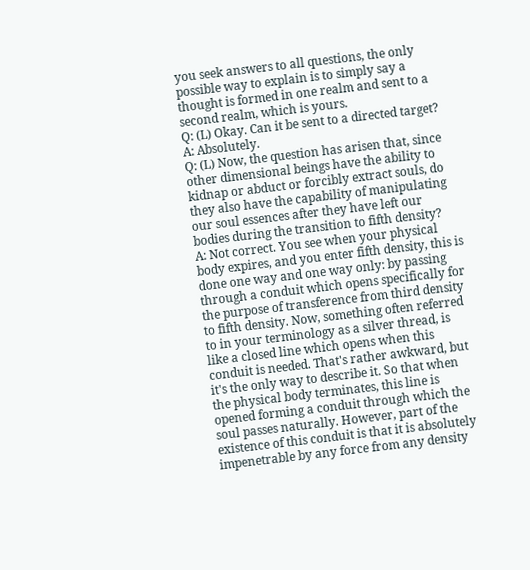you seek answers to all questions, the only possible way to explain is to simply say a thought is formed in one realm and sent to a second realm, which is yours.
Q: (L) Okay. Can it be sent to a directed target?
A: Absolutely.
Q: (L) Now, the question has arisen that, since other dimensional beings have the ability to kidnap or abduct or forcibly extract souls, do they also have the capability of manipulating our soul essences after they have left our bodies during the transition to fifth density?
A: Not correct. You see when your physical body expires, and you enter fifth density, this is done one way and one way only: by passing through a conduit which opens specifically for the purpose of transference from third density to fifth density. Now, something often referred to in your terminology as a silver thread, is like a closed line which opens when this conduit is needed. That's rather awkward, but it's the only way to describe it. So that when the physical body terminates, this line is opened forming a conduit through which the soul passes naturally. However, part of the existence of this conduit is that it is absolutely impenetrable by any force from any density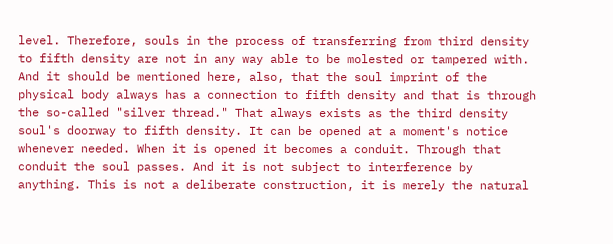level. Therefore, souls in the process of transferring from third density to fifth density are not in any way able to be molested or tampered with. And it should be mentioned here, also, that the soul imprint of the physical body always has a connection to fifth density and that is through the so-called "silver thread." That always exists as the third density soul's doorway to fifth density. It can be opened at a moment's notice whenever needed. When it is opened it becomes a conduit. Through that conduit the soul passes. And it is not subject to interference by anything. This is not a deliberate construction, it is merely the natural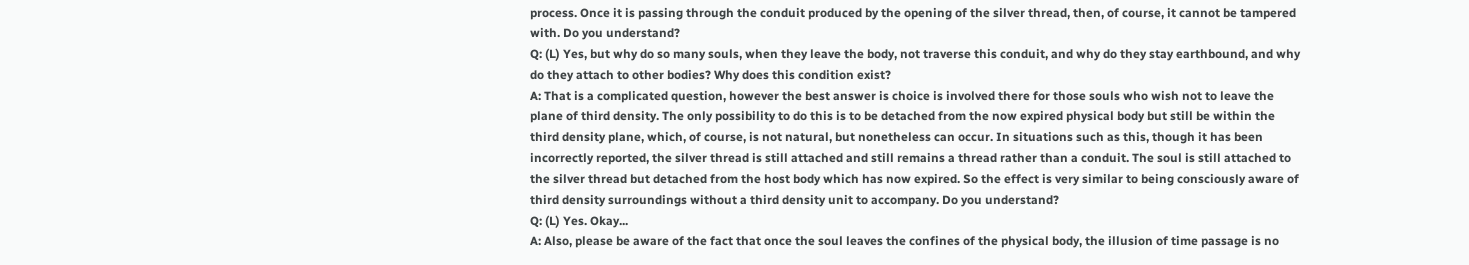process. Once it is passing through the conduit produced by the opening of the silver thread, then, of course, it cannot be tampered with. Do you understand?
Q: (L) Yes, but why do so many souls, when they leave the body, not traverse this conduit, and why do they stay earthbound, and why do they attach to other bodies? Why does this condition exist?
A: That is a complicated question, however the best answer is choice is involved there for those souls who wish not to leave the plane of third density. The only possibility to do this is to be detached from the now expired physical body but still be within the third density plane, which, of course, is not natural, but nonetheless can occur. In situations such as this, though it has been incorrectly reported, the silver thread is still attached and still remains a thread rather than a conduit. The soul is still attached to the silver thread but detached from the host body which has now expired. So the effect is very similar to being consciously aware of third density surroundings without a third density unit to accompany. Do you understand?
Q: (L) Yes. Okay...
A: Also, please be aware of the fact that once the soul leaves the confines of the physical body, the illusion of time passage is no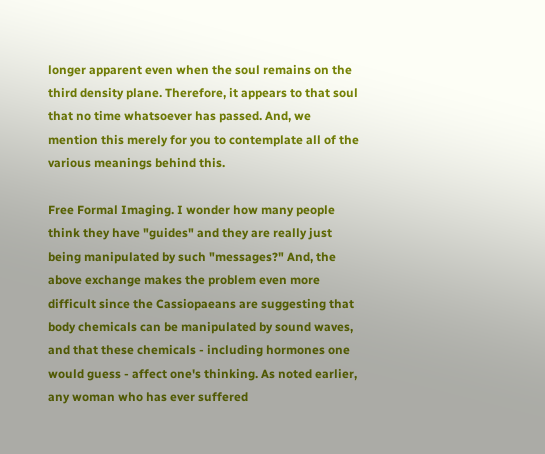longer apparent even when the soul remains on the third density plane. Therefore, it appears to that soul that no time whatsoever has passed. And, we mention this merely for you to contemplate all of the various meanings behind this.

Free Formal Imaging. I wonder how many people think they have "guides" and they are really just being manipulated by such "messages?" And, the above exchange makes the problem even more difficult since the Cassiopaeans are suggesting that body chemicals can be manipulated by sound waves, and that these chemicals - including hormones one would guess - affect one's thinking. As noted earlier, any woman who has ever suffered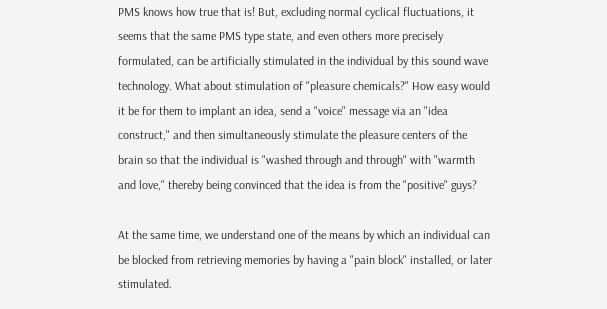PMS knows how true that is! But, excluding normal cyclical fluctuations, it seems that the same PMS type state, and even others more precisely formulated, can be artificially stimulated in the individual by this sound wave technology. What about stimulation of "pleasure chemicals?" How easy would it be for them to implant an idea, send a "voice" message via an "idea construct," and then simultaneously stimulate the pleasure centers of the brain so that the individual is "washed through and through" with "warmth and love," thereby being convinced that the idea is from the "positive" guys?

At the same time, we understand one of the means by which an individual can be blocked from retrieving memories by having a "pain block" installed, or later stimulated.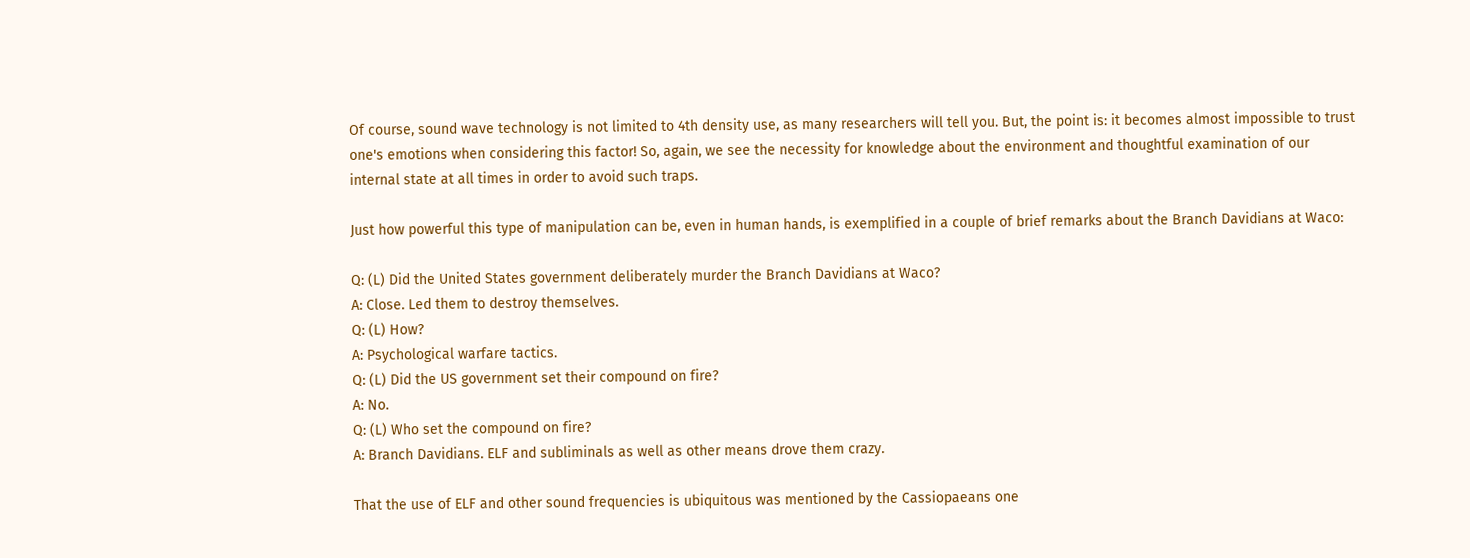Of course, sound wave technology is not limited to 4th density use, as many researchers will tell you. But, the point is: it becomes almost impossible to trust one's emotions when considering this factor! So, again, we see the necessity for knowledge about the environment and thoughtful examination of our internal state at all times in order to avoid such traps.

Just how powerful this type of manipulation can be, even in human hands, is exemplified in a couple of brief remarks about the Branch Davidians at Waco:

Q: (L) Did the United States government deliberately murder the Branch Davidians at Waco?
A: Close. Led them to destroy themselves.
Q: (L) How?
A: Psychological warfare tactics.
Q: (L) Did the US government set their compound on fire?
A: No.
Q: (L) Who set the compound on fire?
A: Branch Davidians. ELF and subliminals as well as other means drove them crazy.

That the use of ELF and other sound frequencies is ubiquitous was mentioned by the Cassiopaeans one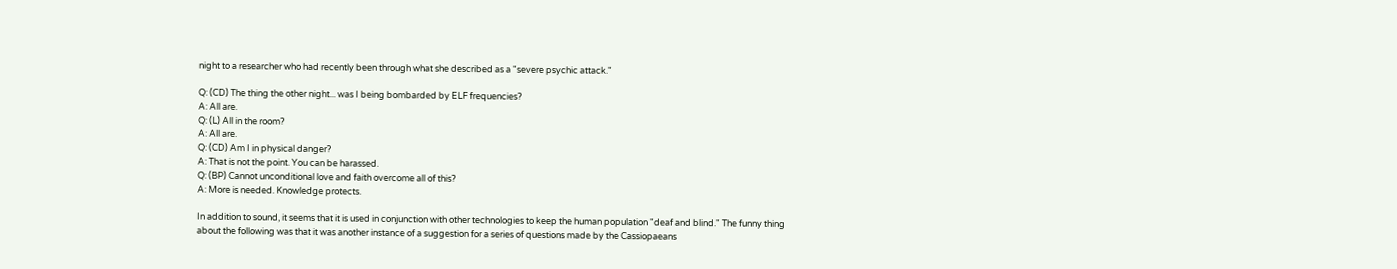night to a researcher who had recently been through what she described as a "severe psychic attack."

Q: (CD) The thing the other night... was I being bombarded by ELF frequencies?
A: All are.
Q: (L) All in the room?
A: All are.
Q: (CD) Am I in physical danger?
A: That is not the point. You can be harassed.
Q: (BP) Cannot unconditional love and faith overcome all of this?
A: More is needed. Knowledge protects.

In addition to sound, it seems that it is used in conjunction with other technologies to keep the human population "deaf and blind." The funny thing about the following was that it was another instance of a suggestion for a series of questions made by the Cassiopaeans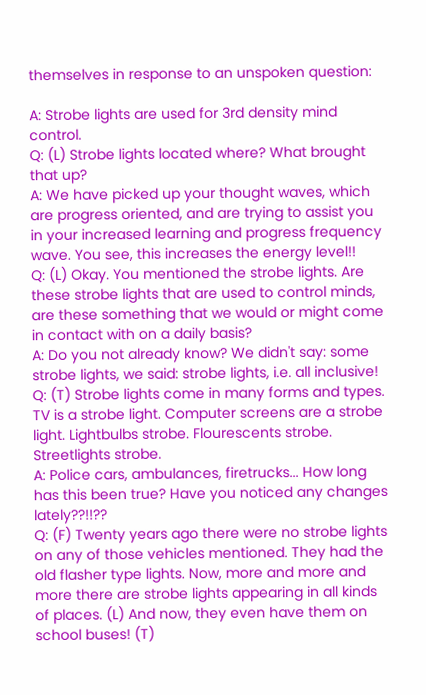themselves in response to an unspoken question:

A: Strobe lights are used for 3rd density mind control.
Q: (L) Strobe lights located where? What brought that up?
A: We have picked up your thought waves, which are progress oriented, and are trying to assist you in your increased learning and progress frequency wave. You see, this increases the energy level!!
Q: (L) Okay. You mentioned the strobe lights. Are these strobe lights that are used to control minds, are these something that we would or might come in contact with on a daily basis?
A: Do you not already know? We didn't say: some strobe lights, we said: strobe lights, i.e. all inclusive!
Q: (T) Strobe lights come in many forms and types. TV is a strobe light. Computer screens are a strobe light. Lightbulbs strobe. Flourescents strobe. Streetlights strobe.
A: Police cars, ambulances, firetrucks... How long has this been true? Have you noticed any changes lately??!!??
Q: (F) Twenty years ago there were no strobe lights on any of those vehicles mentioned. They had the old flasher type lights. Now, more and more and more there are strobe lights appearing in all kinds of places. (L) And now, they even have them on school buses! (T)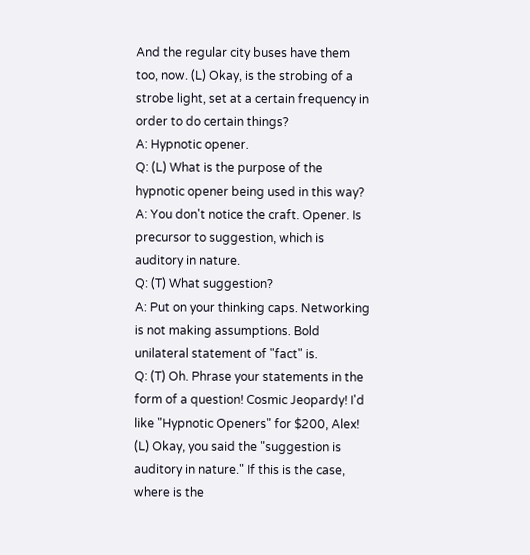And the regular city buses have them too, now. (L) Okay, is the strobing of a strobe light, set at a certain frequency in order to do certain things?
A: Hypnotic opener.
Q: (L) What is the purpose of the hypnotic opener being used in this way?
A: You don't notice the craft. Opener. Is precursor to suggestion, which is auditory in nature.
Q: (T) What suggestion?
A: Put on your thinking caps. Networking is not making assumptions. Bold unilateral statement of "fact" is.
Q: (T) Oh. Phrase your statements in the form of a question! Cosmic Jeopardy! I'd like "Hypnotic Openers" for $200, Alex! (L) Okay, you said the "suggestion is auditory in nature." If this is the case, where is the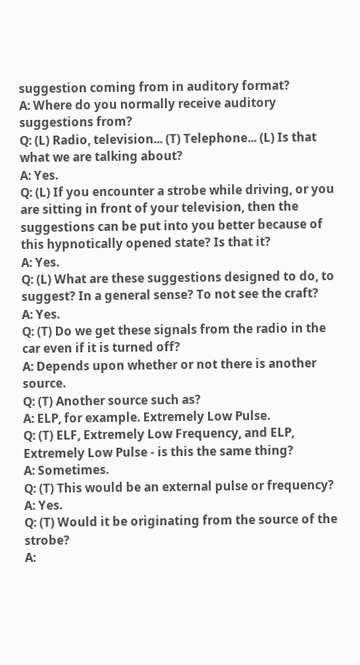suggestion coming from in auditory format?
A: Where do you normally receive auditory suggestions from?
Q: (L) Radio, television... (T) Telephone... (L) Is that what we are talking about?
A: Yes.
Q: (L) If you encounter a strobe while driving, or you are sitting in front of your television, then the suggestions can be put into you better because of this hypnotically opened state? Is that it?
A: Yes.
Q: (L) What are these suggestions designed to do, to suggest? In a general sense? To not see the craft?
A: Yes.
Q: (T) Do we get these signals from the radio in the car even if it is turned off?
A: Depends upon whether or not there is another source.
Q: (T) Another source such as?
A: ELP, for example. Extremely Low Pulse.
Q: (T) ELF, Extremely Low Frequency, and ELP, Extremely Low Pulse - is this the same thing?
A: Sometimes.
Q: (T) This would be an external pulse or frequency?
A: Yes.
Q: (T) Would it be originating from the source of the strobe?
A: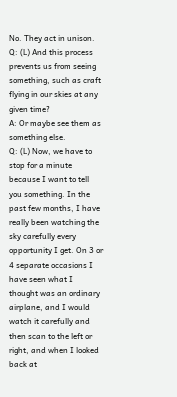No. They act in unison.
Q: (L) And this process prevents us from seeing something, such as craft flying in our skies at any given time?
A: Or maybe see them as something else.
Q: (L) Now, we have to stop for a minute because I want to tell you something. In the past few months, I have really been watching the sky carefully every opportunity I get. On 3 or 4 separate occasions I have seen what I thought was an ordinary airplane, and I would watch it carefully and then scan to the left or right, and when I looked back at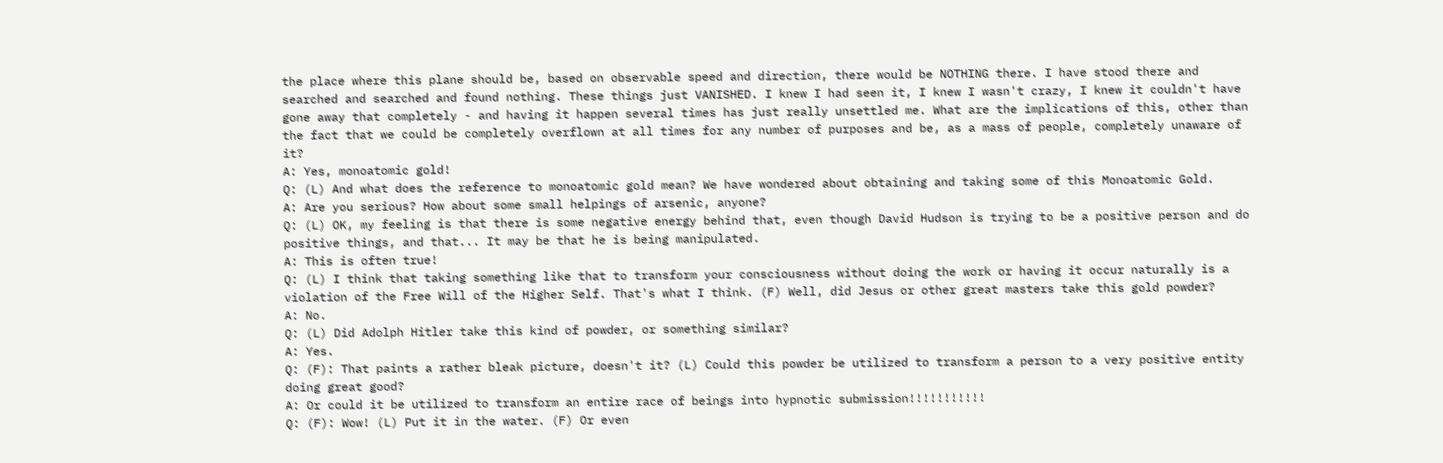the place where this plane should be, based on observable speed and direction, there would be NOTHING there. I have stood there and searched and searched and found nothing. These things just VANISHED. I knew I had seen it, I knew I wasn't crazy, I knew it couldn't have gone away that completely - and having it happen several times has just really unsettled me. What are the implications of this, other than the fact that we could be completely overflown at all times for any number of purposes and be, as a mass of people, completely unaware of it?
A: Yes, monoatomic gold!
Q: (L) And what does the reference to monoatomic gold mean? We have wondered about obtaining and taking some of this Monoatomic Gold.
A: Are you serious? How about some small helpings of arsenic, anyone?
Q: (L) OK, my feeling is that there is some negative energy behind that, even though David Hudson is trying to be a positive person and do positive things, and that... It may be that he is being manipulated.
A: This is often true!
Q: (L) I think that taking something like that to transform your consciousness without doing the work or having it occur naturally is a violation of the Free Will of the Higher Self. That's what I think. (F) Well, did Jesus or other great masters take this gold powder?
A: No.
Q: (L) Did Adolph Hitler take this kind of powder, or something similar?
A: Yes.
Q: (F): That paints a rather bleak picture, doesn't it? (L) Could this powder be utilized to transform a person to a very positive entity doing great good?
A: Or could it be utilized to transform an entire race of beings into hypnotic submission!!!!!!!!!!!
Q: (F): Wow! (L) Put it in the water. (F) Or even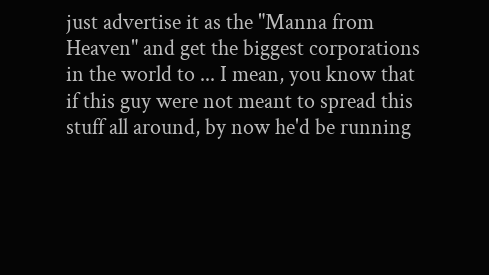just advertise it as the "Manna from Heaven" and get the biggest corporations in the world to ... I mean, you know that if this guy were not meant to spread this stuff all around, by now he'd be running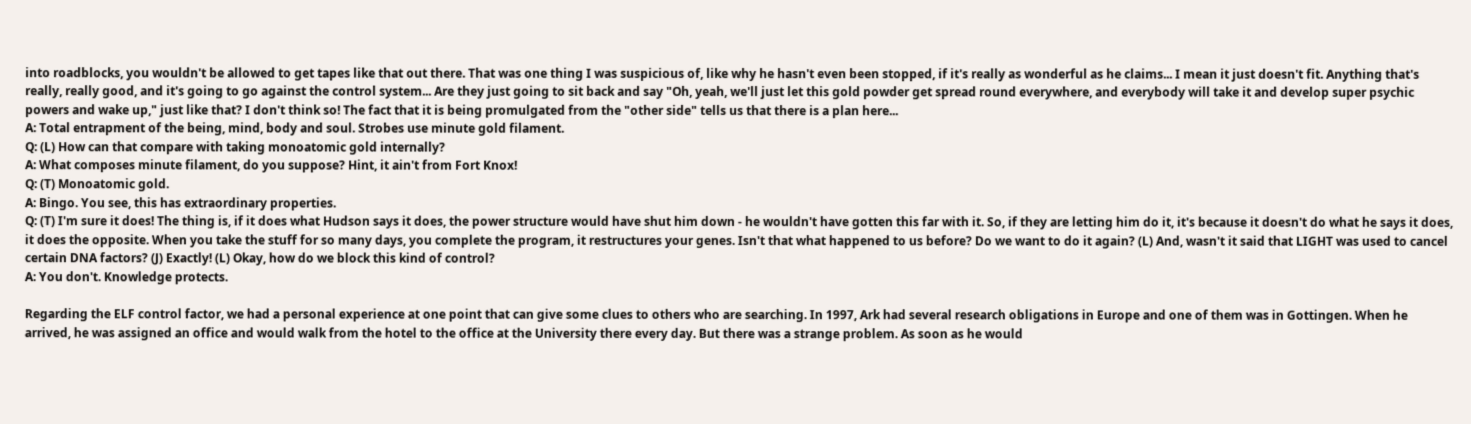into roadblocks, you wouldn't be allowed to get tapes like that out there. That was one thing I was suspicious of, like why he hasn't even been stopped, if it's really as wonderful as he claims... I mean it just doesn't fit. Anything that's really, really good, and it's going to go against the control system... Are they just going to sit back and say "Oh, yeah, we'll just let this gold powder get spread round everywhere, and everybody will take it and develop super psychic powers and wake up," just like that? I don't think so! The fact that it is being promulgated from the "other side" tells us that there is a plan here...
A: Total entrapment of the being, mind, body and soul. Strobes use minute gold filament.
Q: (L) How can that compare with taking monoatomic gold internally?
A: What composes minute filament, do you suppose? Hint, it ain't from Fort Knox!
Q: (T) Monoatomic gold.
A: Bingo. You see, this has extraordinary properties.
Q: (T) I'm sure it does! The thing is, if it does what Hudson says it does, the power structure would have shut him down - he wouldn't have gotten this far with it. So, if they are letting him do it, it's because it doesn't do what he says it does, it does the opposite. When you take the stuff for so many days, you complete the program, it restructures your genes. Isn't that what happened to us before? Do we want to do it again? (L) And, wasn't it said that LIGHT was used to cancel certain DNA factors? (J) Exactly! (L) Okay, how do we block this kind of control?
A: You don't. Knowledge protects.

Regarding the ELF control factor, we had a personal experience at one point that can give some clues to others who are searching. In 1997, Ark had several research obligations in Europe and one of them was in Gottingen. When he arrived, he was assigned an office and would walk from the hotel to the office at the University there every day. But there was a strange problem. As soon as he would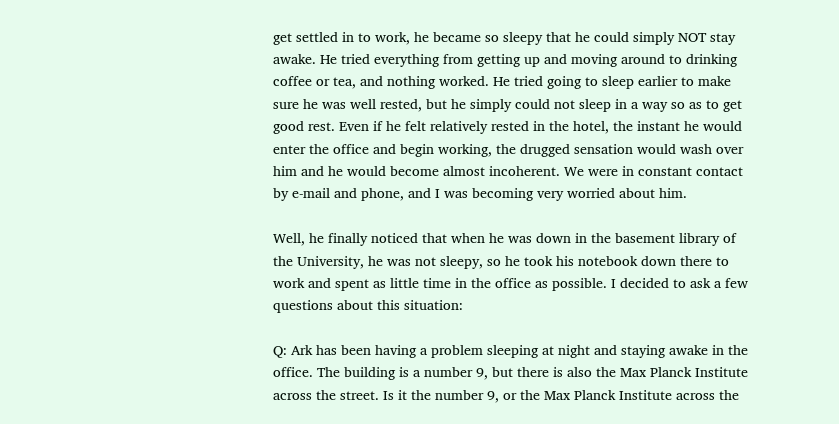get settled in to work, he became so sleepy that he could simply NOT stay awake. He tried everything from getting up and moving around to drinking coffee or tea, and nothing worked. He tried going to sleep earlier to make sure he was well rested, but he simply could not sleep in a way so as to get good rest. Even if he felt relatively rested in the hotel, the instant he would enter the office and begin working, the drugged sensation would wash over him and he would become almost incoherent. We were in constant contact by e-mail and phone, and I was becoming very worried about him.

Well, he finally noticed that when he was down in the basement library of the University, he was not sleepy, so he took his notebook down there to work and spent as little time in the office as possible. I decided to ask a few questions about this situation:

Q: Ark has been having a problem sleeping at night and staying awake in the office. The building is a number 9, but there is also the Max Planck Institute across the street. Is it the number 9, or the Max Planck Institute across the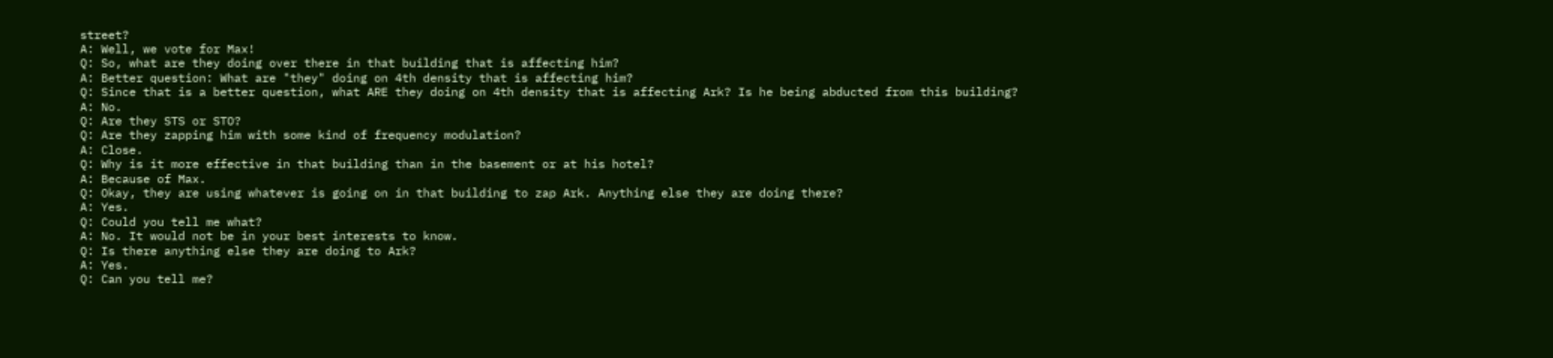street?
A: Well, we vote for Max!
Q: So, what are they doing over there in that building that is affecting him?
A: Better question: What are "they" doing on 4th density that is affecting him?
Q: Since that is a better question, what ARE they doing on 4th density that is affecting Ark? Is he being abducted from this building?
A: No.
Q: Are they STS or STO?
Q: Are they zapping him with some kind of frequency modulation?
A: Close.
Q: Why is it more effective in that building than in the basement or at his hotel?
A: Because of Max.
Q: Okay, they are using whatever is going on in that building to zap Ark. Anything else they are doing there?
A: Yes.
Q: Could you tell me what?
A: No. It would not be in your best interests to know.
Q: Is there anything else they are doing to Ark?
A: Yes.
Q: Can you tell me?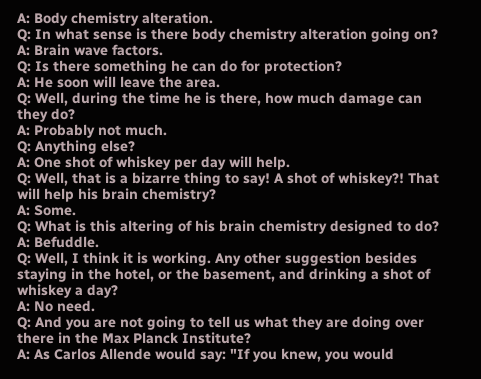A: Body chemistry alteration.
Q: In what sense is there body chemistry alteration going on?
A: Brain wave factors.
Q: Is there something he can do for protection?
A: He soon will leave the area.
Q: Well, during the time he is there, how much damage can they do?
A: Probably not much.
Q: Anything else?
A: One shot of whiskey per day will help.
Q: Well, that is a bizarre thing to say! A shot of whiskey?! That will help his brain chemistry?
A: Some.
Q: What is this altering of his brain chemistry designed to do?
A: Befuddle.
Q: Well, I think it is working. Any other suggestion besides staying in the hotel, or the basement, and drinking a shot of whiskey a day?
A: No need.
Q: And you are not going to tell us what they are doing over there in the Max Planck Institute?
A: As Carlos Allende would say: "If you knew, you would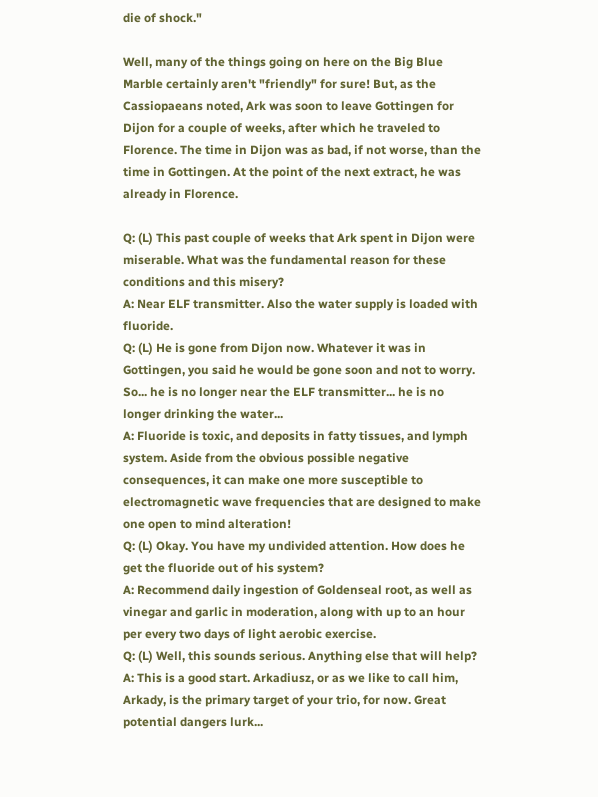die of shock."

Well, many of the things going on here on the Big Blue Marble certainly aren't "friendly" for sure! But, as the Cassiopaeans noted, Ark was soon to leave Gottingen for Dijon for a couple of weeks, after which he traveled to Florence. The time in Dijon was as bad, if not worse, than the time in Gottingen. At the point of the next extract, he was already in Florence.

Q: (L) This past couple of weeks that Ark spent in Dijon were miserable. What was the fundamental reason for these conditions and this misery?
A: Near ELF transmitter. Also the water supply is loaded with fluoride.
Q: (L) He is gone from Dijon now. Whatever it was in Gottingen, you said he would be gone soon and not to worry. So... he is no longer near the ELF transmitter... he is no longer drinking the water...
A: Fluoride is toxic, and deposits in fatty tissues, and lymph system. Aside from the obvious possible negative consequences, it can make one more susceptible to electromagnetic wave frequencies that are designed to make one open to mind alteration!
Q: (L) Okay. You have my undivided attention. How does he get the fluoride out of his system?
A: Recommend daily ingestion of Goldenseal root, as well as vinegar and garlic in moderation, along with up to an hour per every two days of light aerobic exercise.
Q: (L) Well, this sounds serious. Anything else that will help?
A: This is a good start. Arkadiusz, or as we like to call him, Arkady, is the primary target of your trio, for now. Great potential dangers lurk...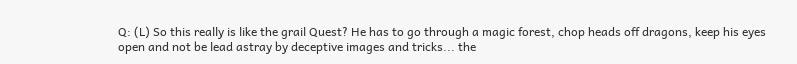Q: (L) So this really is like the grail Quest? He has to go through a magic forest, chop heads off dragons, keep his eyes open and not be lead astray by deceptive images and tricks... the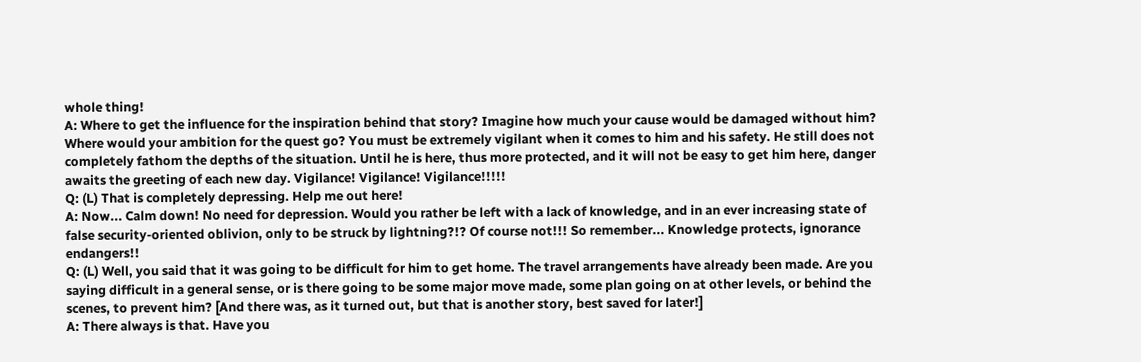whole thing!
A: Where to get the influence for the inspiration behind that story? Imagine how much your cause would be damaged without him? Where would your ambition for the quest go? You must be extremely vigilant when it comes to him and his safety. He still does not completely fathom the depths of the situation. Until he is here, thus more protected, and it will not be easy to get him here, danger awaits the greeting of each new day. Vigilance! Vigilance! Vigilance!!!!!
Q: (L) That is completely depressing. Help me out here!
A: Now... Calm down! No need for depression. Would you rather be left with a lack of knowledge, and in an ever increasing state of false security-oriented oblivion, only to be struck by lightning?!? Of course not!!! So remember... Knowledge protects, ignorance endangers!!
Q: (L) Well, you said that it was going to be difficult for him to get home. The travel arrangements have already been made. Are you saying difficult in a general sense, or is there going to be some major move made, some plan going on at other levels, or behind the scenes, to prevent him? [And there was, as it turned out, but that is another story, best saved for later!]
A: There always is that. Have you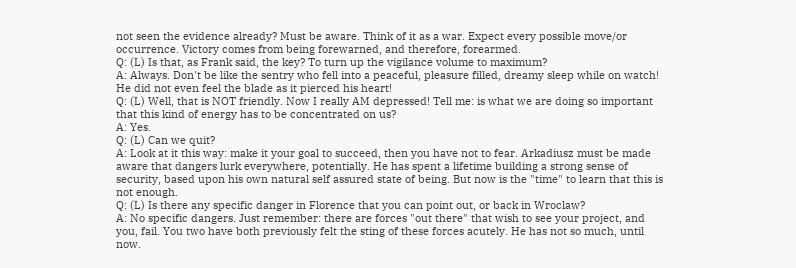not seen the evidence already? Must be aware. Think of it as a war. Expect every possible move/or occurrence. Victory comes from being forewarned, and therefore, forearmed.
Q: (L) Is that, as Frank said, the key? To turn up the vigilance volume to maximum?
A: Always. Don't be like the sentry who fell into a peaceful, pleasure filled, dreamy sleep while on watch! He did not even feel the blade as it pierced his heart!
Q: (L) Well, that is NOT friendly. Now I really AM depressed! Tell me: is what we are doing so important that this kind of energy has to be concentrated on us?
A: Yes.
Q: (L) Can we quit?
A: Look at it this way: make it your goal to succeed, then you have not to fear. Arkadiusz must be made aware that dangers lurk everywhere, potentially. He has spent a lifetime building a strong sense of security, based upon his own natural self assured state of being. But now is the "time" to learn that this is not enough.
Q: (L) Is there any specific danger in Florence that you can point out, or back in Wroclaw?
A: No specific dangers. Just remember: there are forces "out there" that wish to see your project, and you, fail. You two have both previously felt the sting of these forces acutely. He has not so much, until now.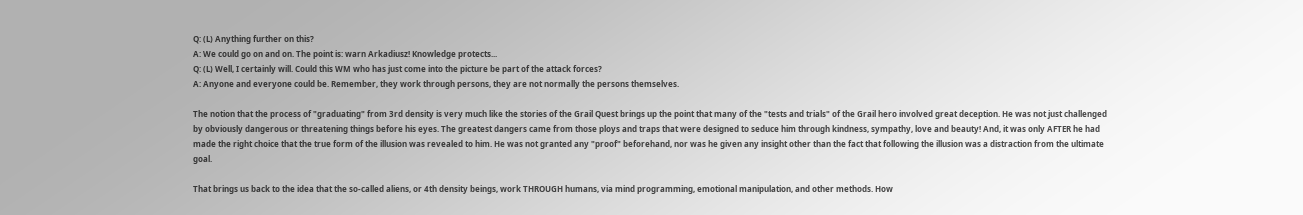Q: (L) Anything further on this?
A: We could go on and on. The point is: warn Arkadiusz! Knowledge protects...
Q: (L) Well, I certainly will. Could this WM who has just come into the picture be part of the attack forces?
A: Anyone and everyone could be. Remember, they work through persons, they are not normally the persons themselves.

The notion that the process of "graduating" from 3rd density is very much like the stories of the Grail Quest brings up the point that many of the "tests and trials" of the Grail hero involved great deception. He was not just challenged by obviously dangerous or threatening things before his eyes. The greatest dangers came from those ploys and traps that were designed to seduce him through kindness, sympathy, love and beauty! And, it was only AFTER he had made the right choice that the true form of the illusion was revealed to him. He was not granted any "proof" beforehand, nor was he given any insight other than the fact that following the illusion was a distraction from the ultimate goal.

That brings us back to the idea that the so-called aliens, or 4th density beings, work THROUGH humans, via mind programming, emotional manipulation, and other methods. How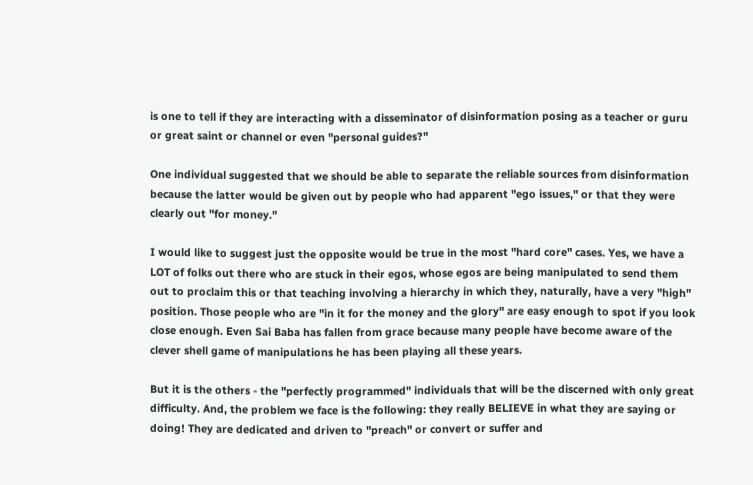is one to tell if they are interacting with a disseminator of disinformation posing as a teacher or guru or great saint or channel or even "personal guides?"

One individual suggested that we should be able to separate the reliable sources from disinformation because the latter would be given out by people who had apparent "ego issues," or that they were clearly out "for money."

I would like to suggest just the opposite would be true in the most "hard core" cases. Yes, we have a LOT of folks out there who are stuck in their egos, whose egos are being manipulated to send them out to proclaim this or that teaching involving a hierarchy in which they, naturally, have a very "high" position. Those people who are "in it for the money and the glory" are easy enough to spot if you look close enough. Even Sai Baba has fallen from grace because many people have become aware of the clever shell game of manipulations he has been playing all these years.

But it is the others - the "perfectly programmed" individuals that will be the discerned with only great difficulty. And, the problem we face is the following: they really BELIEVE in what they are saying or doing! They are dedicated and driven to "preach" or convert or suffer and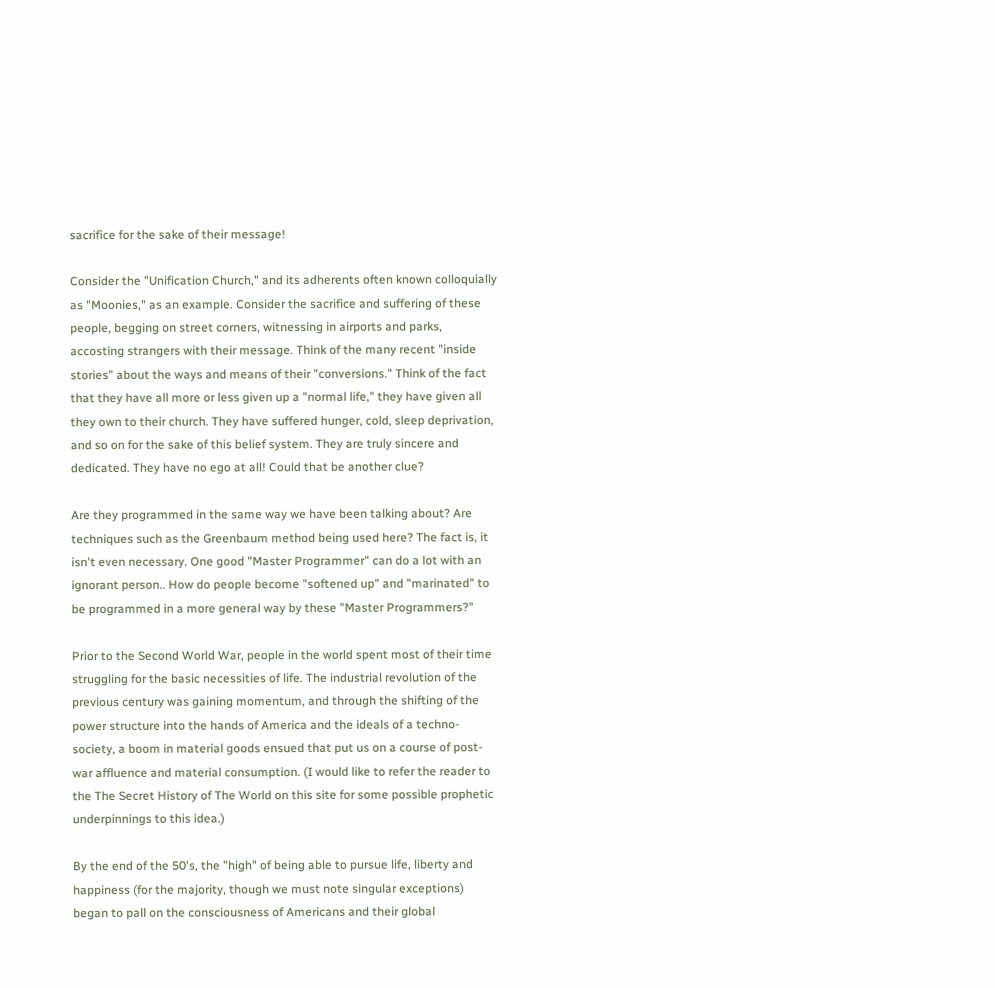sacrifice for the sake of their message!

Consider the "Unification Church," and its adherents often known colloquially as "Moonies," as an example. Consider the sacrifice and suffering of these people, begging on street corners, witnessing in airports and parks, accosting strangers with their message. Think of the many recent "inside stories" about the ways and means of their "conversions." Think of the fact that they have all more or less given up a "normal life," they have given all they own to their church. They have suffered hunger, cold, sleep deprivation, and so on for the sake of this belief system. They are truly sincere and dedicated. They have no ego at all! Could that be another clue?

Are they programmed in the same way we have been talking about? Are techniques such as the Greenbaum method being used here? The fact is, it isn't even necessary. One good "Master Programmer" can do a lot with an ignorant person.. How do people become "softened up" and "marinated" to be programmed in a more general way by these "Master Programmers?"

Prior to the Second World War, people in the world spent most of their time struggling for the basic necessities of life. The industrial revolution of the previous century was gaining momentum, and through the shifting of the power structure into the hands of America and the ideals of a techno-society, a boom in material goods ensued that put us on a course of post-war affluence and material consumption. (I would like to refer the reader to the The Secret History of The World on this site for some possible prophetic underpinnings to this idea.)

By the end of the 50's, the "high" of being able to pursue life, liberty and happiness (for the majority, though we must note singular exceptions) began to pall on the consciousness of Americans and their global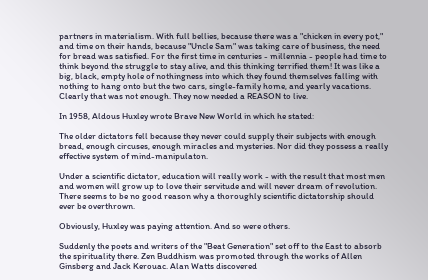partners in materialism. With full bellies, because there was a "chicken in every pot," and time on their hands, because "Uncle Sam" was taking care of business, the need for bread was satisfied. For the first time in centuries - millennia - people had time to think beyond the struggle to stay alive, and this thinking terrified them! It was like a big, black, empty hole of nothingness into which they found themselves falling with nothing to hang onto but the two cars, single-family home, and yearly vacations. Clearly that was not enough. They now needed a REASON to live.

In 1958, Aldous Huxley wrote Brave New World in which he stated:

The older dictators fell because they never could supply their subjects with enough bread, enough circuses, enough miracles and mysteries. Nor did they possess a really effective system of mind-manipulaton.

Under a scientific dictator, education will really work - with the result that most men and women will grow up to love their servitude and will never dream of revolution. There seems to be no good reason why a thoroughly scientific dictatorship should ever be overthrown.

Obviously, Huxley was paying attention. And so were others.

Suddenly the poets and writers of the "Beat Generation" set off to the East to absorb the spirituality there. Zen Buddhism was promoted through the works of Allen Ginsberg and Jack Kerouac. Alan Watts discovered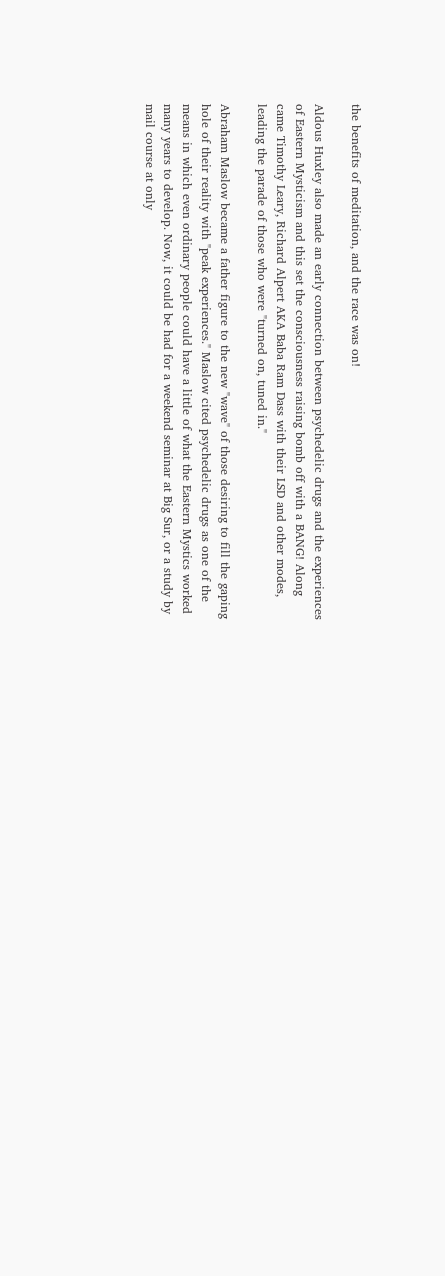the benefits of meditation, and the race was on!

Aldous Huxley also made an early connection between psychedelic drugs and the experiences of Eastern Mysticism and this set the consciousness raising bomb off with a BANG! Along came Timothy Leary, Richard Alpert AKA Baba Ram Dass with their LSD and other modes, leading the parade of those who were "turned on, tuned in."

Abraham Maslow became a father figure to the new "wave" of those desiring to fill the gaping hole of their reality with "peak experiences." Maslow cited psychedelic drugs as one of the means in which even ordinary people could have a little of what the Eastern Mystics worked many years to develop. Now, it could be had for a weekend seminar at Big Sur, or a study by mail course at only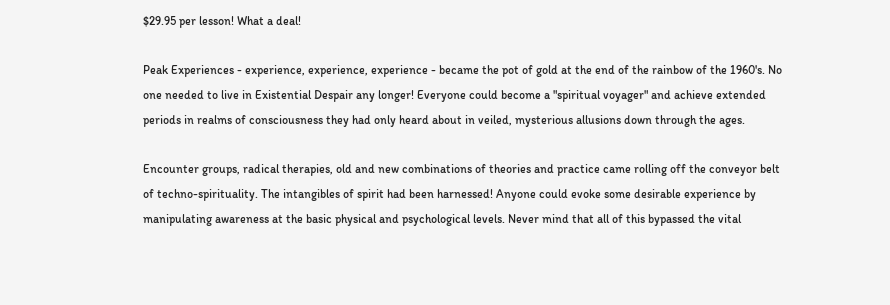$29.95 per lesson! What a deal!

Peak Experiences - experience, experience, experience - became the pot of gold at the end of the rainbow of the 1960's. No one needed to live in Existential Despair any longer! Everyone could become a "spiritual voyager" and achieve extended periods in realms of consciousness they had only heard about in veiled, mysterious allusions down through the ages.

Encounter groups, radical therapies, old and new combinations of theories and practice came rolling off the conveyor belt of techno-spirituality. The intangibles of spirit had been harnessed! Anyone could evoke some desirable experience by manipulating awareness at the basic physical and psychological levels. Never mind that all of this bypassed the vital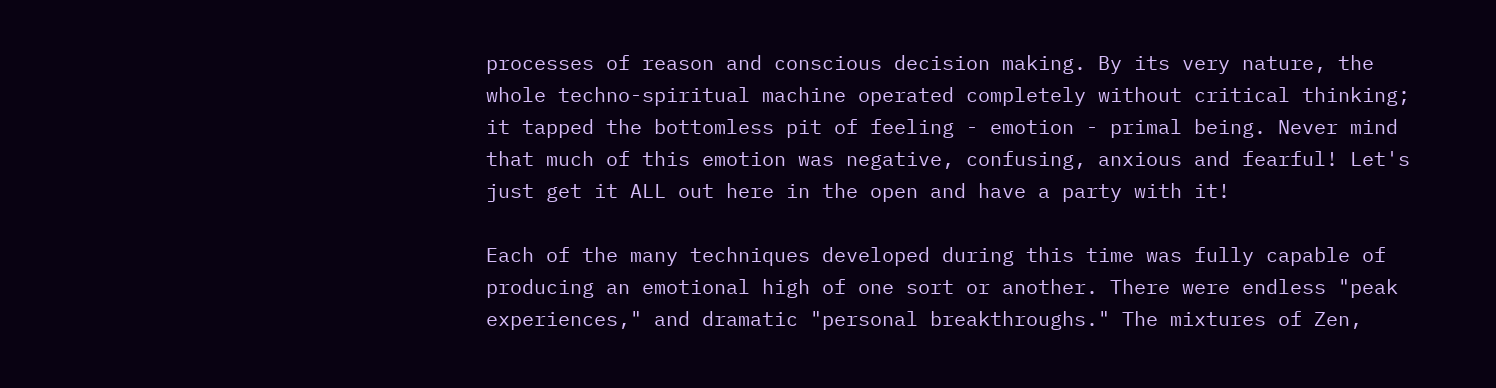processes of reason and conscious decision making. By its very nature, the whole techno-spiritual machine operated completely without critical thinking; it tapped the bottomless pit of feeling - emotion - primal being. Never mind that much of this emotion was negative, confusing, anxious and fearful! Let's just get it ALL out here in the open and have a party with it!

Each of the many techniques developed during this time was fully capable of producing an emotional high of one sort or another. There were endless "peak experiences," and dramatic "personal breakthroughs." The mixtures of Zen,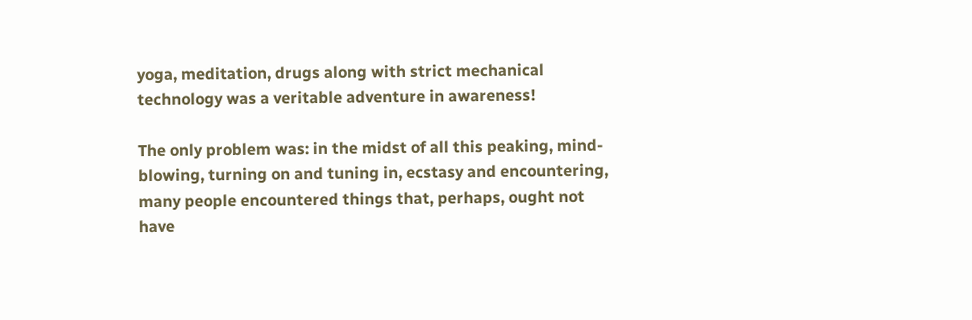yoga, meditation, drugs along with strict mechanical technology was a veritable adventure in awareness!

The only problem was: in the midst of all this peaking, mind-blowing, turning on and tuning in, ecstasy and encountering, many people encountered things that, perhaps, ought not have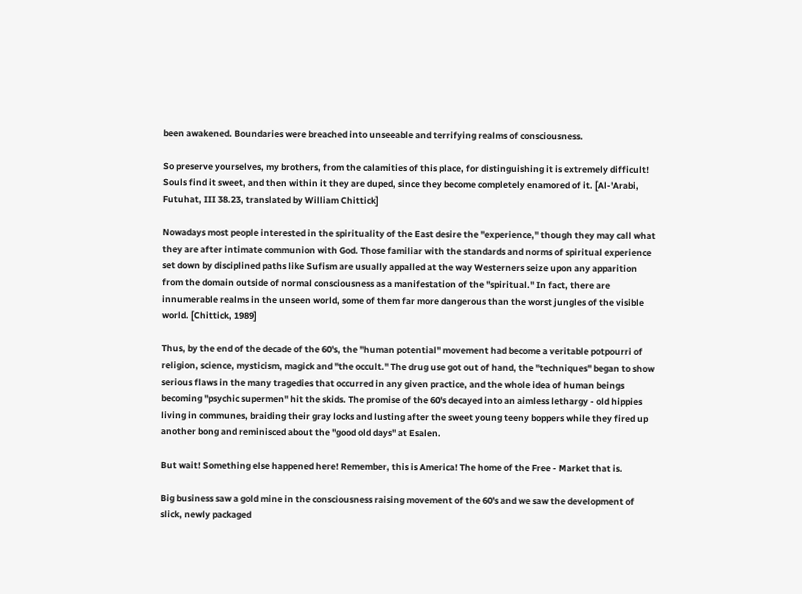been awakened. Boundaries were breached into unseeable and terrifying realms of consciousness.

So preserve yourselves, my brothers, from the calamities of this place, for distinguishing it is extremely difficult! Souls find it sweet, and then within it they are duped, since they become completely enamored of it. [Al-'Arabi, Futuhat, III 38.23, translated by William Chittick]

Nowadays most people interested in the spirituality of the East desire the "experience," though they may call what they are after intimate communion with God. Those familiar with the standards and norms of spiritual experience set down by disciplined paths like Sufism are usually appalled at the way Westerners seize upon any apparition from the domain outside of normal consciousness as a manifestation of the "spiritual." In fact, there are innumerable realms in the unseen world, some of them far more dangerous than the worst jungles of the visible world. [Chittick, 1989]

Thus, by the end of the decade of the 60's, the "human potential" movement had become a veritable potpourri of religion, science, mysticism, magick and "the occult." The drug use got out of hand, the "techniques" began to show serious flaws in the many tragedies that occurred in any given practice, and the whole idea of human beings becoming "psychic supermen" hit the skids. The promise of the 60's decayed into an aimless lethargy - old hippies living in communes, braiding their gray locks and lusting after the sweet young teeny boppers while they fired up another bong and reminisced about the "good old days" at Esalen.

But wait! Something else happened here! Remember, this is America! The home of the Free - Market that is.

Big business saw a gold mine in the consciousness raising movement of the 60's and we saw the development of slick, newly packaged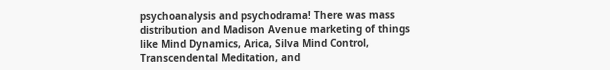psychoanalysis and psychodrama! There was mass distribution and Madison Avenue marketing of things like Mind Dynamics, Arica, Silva Mind Control, Transcendental Meditation, and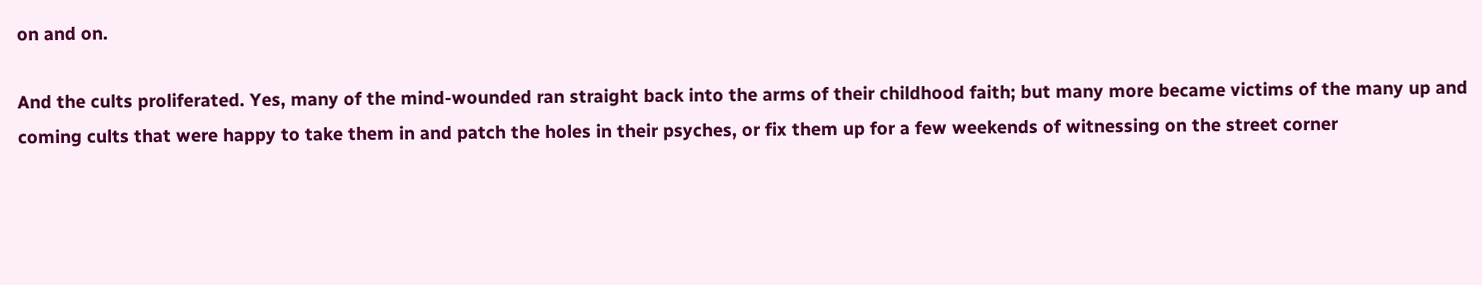on and on.

And the cults proliferated. Yes, many of the mind-wounded ran straight back into the arms of their childhood faith; but many more became victims of the many up and coming cults that were happy to take them in and patch the holes in their psyches, or fix them up for a few weekends of witnessing on the street corner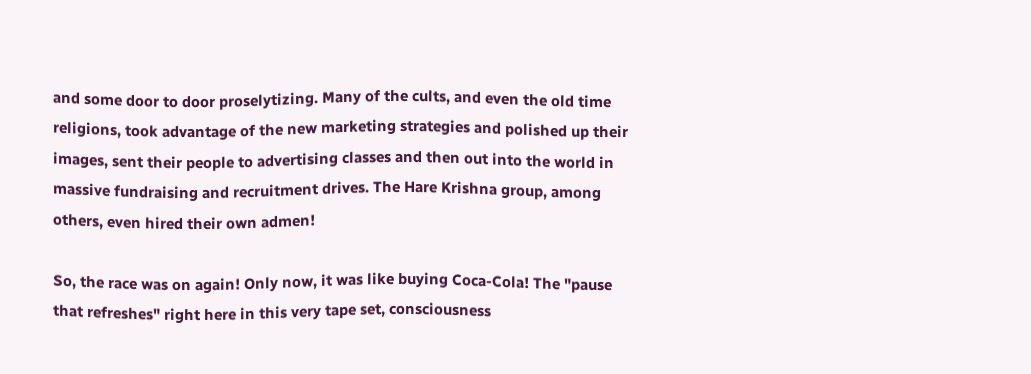and some door to door proselytizing. Many of the cults, and even the old time religions, took advantage of the new marketing strategies and polished up their images, sent their people to advertising classes and then out into the world in massive fundraising and recruitment drives. The Hare Krishna group, among others, even hired their own admen!

So, the race was on again! Only now, it was like buying Coca-Cola! The "pause that refreshes" right here in this very tape set, consciousness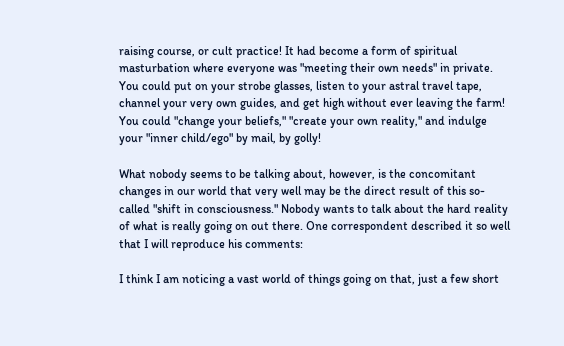raising course, or cult practice! It had become a form of spiritual masturbation where everyone was "meeting their own needs" in private. You could put on your strobe glasses, listen to your astral travel tape, channel your very own guides, and get high without ever leaving the farm! You could "change your beliefs," "create your own reality," and indulge your "inner child/ego" by mail, by golly!

What nobody seems to be talking about, however, is the concomitant changes in our world that very well may be the direct result of this so-called "shift in consciousness." Nobody wants to talk about the hard reality of what is really going on out there. One correspondent described it so well that I will reproduce his comments:

I think I am noticing a vast world of things going on that, just a few short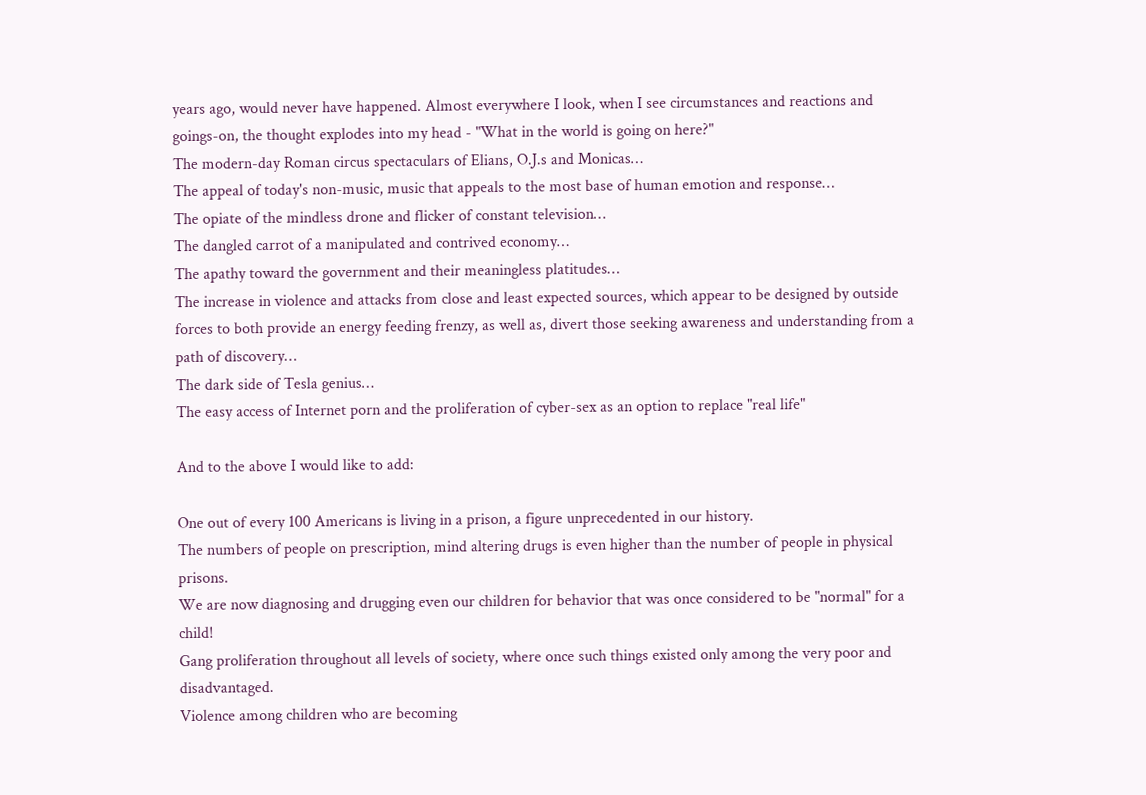years ago, would never have happened. Almost everywhere I look, when I see circumstances and reactions and goings-on, the thought explodes into my head - "What in the world is going on here?"
The modern-day Roman circus spectaculars of Elians, O.J.s and Monicas…
The appeal of today's non-music, music that appeals to the most base of human emotion and response…
The opiate of the mindless drone and flicker of constant television…
The dangled carrot of a manipulated and contrived economy…
The apathy toward the government and their meaningless platitudes…
The increase in violence and attacks from close and least expected sources, which appear to be designed by outside forces to both provide an energy feeding frenzy, as well as, divert those seeking awareness and understanding from a path of discovery…
The dark side of Tesla genius…
The easy access of Internet porn and the proliferation of cyber-sex as an option to replace "real life"

And to the above I would like to add:

One out of every 100 Americans is living in a prison, a figure unprecedented in our history.
The numbers of people on prescription, mind altering drugs is even higher than the number of people in physical prisons.
We are now diagnosing and drugging even our children for behavior that was once considered to be "normal" for a child!
Gang proliferation throughout all levels of society, where once such things existed only among the very poor and disadvantaged.
Violence among children who are becoming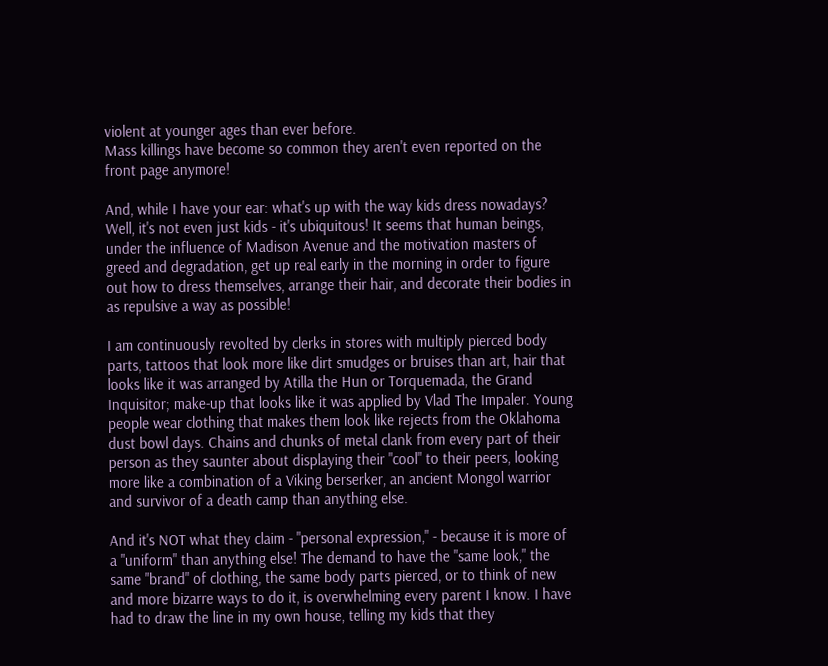violent at younger ages than ever before.
Mass killings have become so common they aren't even reported on the front page anymore!

And, while I have your ear: what's up with the way kids dress nowadays? Well, it's not even just kids - it's ubiquitous! It seems that human beings, under the influence of Madison Avenue and the motivation masters of greed and degradation, get up real early in the morning in order to figure out how to dress themselves, arrange their hair, and decorate their bodies in as repulsive a way as possible!

I am continuously revolted by clerks in stores with multiply pierced body parts, tattoos that look more like dirt smudges or bruises than art, hair that looks like it was arranged by Atilla the Hun or Torquemada, the Grand Inquisitor; make-up that looks like it was applied by Vlad The Impaler. Young people wear clothing that makes them look like rejects from the Oklahoma dust bowl days. Chains and chunks of metal clank from every part of their person as they saunter about displaying their "cool" to their peers, looking more like a combination of a Viking berserker, an ancient Mongol warrior and survivor of a death camp than anything else.

And it's NOT what they claim - "personal expression," - because it is more of a "uniform" than anything else! The demand to have the "same look," the same "brand" of clothing, the same body parts pierced, or to think of new and more bizarre ways to do it, is overwhelming every parent I know. I have had to draw the line in my own house, telling my kids that they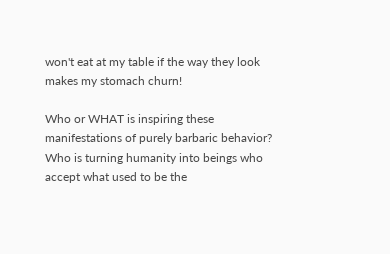won't eat at my table if the way they look makes my stomach churn!

Who or WHAT is inspiring these manifestations of purely barbaric behavior? Who is turning humanity into beings who accept what used to be the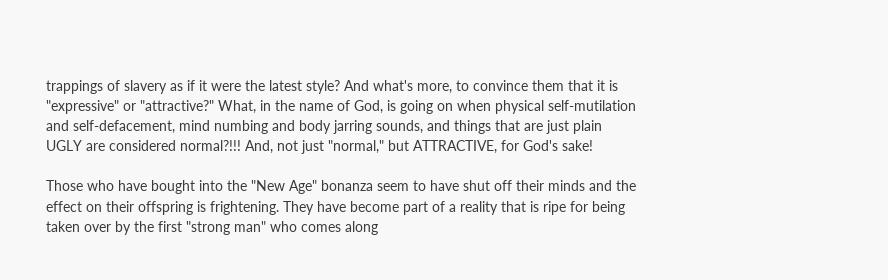trappings of slavery as if it were the latest style? And what's more, to convince them that it is "expressive" or "attractive?" What, in the name of God, is going on when physical self-mutilation and self-defacement, mind numbing and body jarring sounds, and things that are just plain UGLY are considered normal?!!! And, not just "normal," but ATTRACTIVE, for God's sake!

Those who have bought into the "New Age" bonanza seem to have shut off their minds and the effect on their offspring is frightening. They have become part of a reality that is ripe for being taken over by the first "strong man" who comes along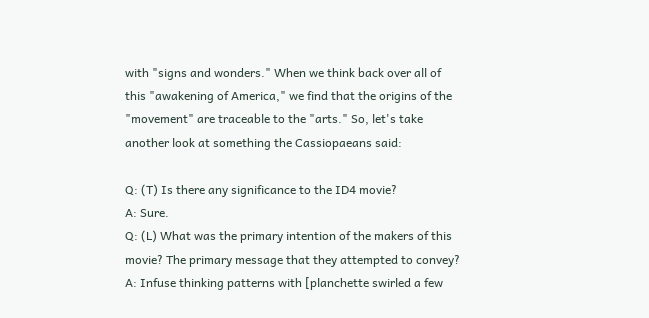with "signs and wonders." When we think back over all of this "awakening of America," we find that the origins of the "movement" are traceable to the "arts." So, let's take another look at something the Cassiopaeans said:

Q: (T) Is there any significance to the ID4 movie?
A: Sure.
Q: (L) What was the primary intention of the makers of this movie? The primary message that they attempted to convey?
A: Infuse thinking patterns with [planchette swirled a few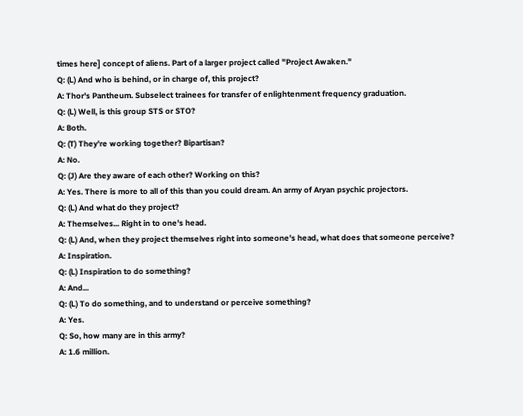times here] concept of aliens. Part of a larger project called "Project Awaken."
Q: (L) And who is behind, or in charge of, this project?
A: Thor's Pantheum. Subselect trainees for transfer of enlightenment frequency graduation.
Q: (L) Well, is this group STS or STO?
A: Both.
Q: (T) They're working together? Bipartisan?
A: No.
Q: (J) Are they aware of each other? Working on this?
A: Yes. There is more to all of this than you could dream. An army of Aryan psychic projectors.
Q: (L) And what do they project?
A: Themselves... Right in to one's head.
Q: (L) And, when they project themselves right into someone's head, what does that someone perceive?
A: Inspiration.
Q: (L) Inspiration to do something?
A: And...
Q: (L) To do something, and to understand or perceive something?
A: Yes.
Q: So, how many are in this army?
A: 1.6 million.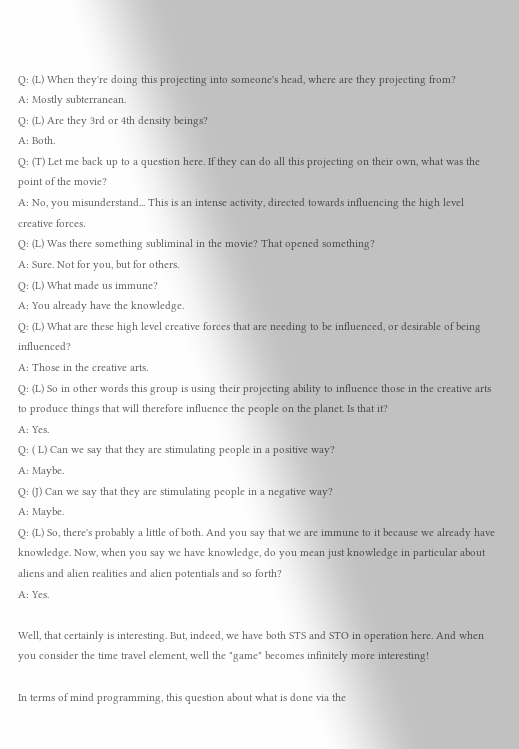Q: (L) When they're doing this projecting into someone's head, where are they projecting from?
A: Mostly subterranean.
Q: (L) Are they 3rd or 4th density beings?
A: Both.
Q: (T) Let me back up to a question here. If they can do all this projecting on their own, what was the point of the movie?
A: No, you misunderstand... This is an intense activity, directed towards influencing the high level creative forces.
Q: (L) Was there something subliminal in the movie? That opened something?
A: Sure. Not for you, but for others.
Q: (L) What made us immune?
A: You already have the knowledge.
Q: (L) What are these high level creative forces that are needing to be influenced, or desirable of being influenced?
A: Those in the creative arts.
Q: (L) So in other words this group is using their projecting ability to influence those in the creative arts to produce things that will therefore influence the people on the planet. Is that it?
A: Yes.
Q: ( L) Can we say that they are stimulating people in a positive way?
A: Maybe.
Q: (J) Can we say that they are stimulating people in a negative way?
A: Maybe.
Q: (L) So, there's probably a little of both. And you say that we are immune to it because we already have knowledge. Now, when you say we have knowledge, do you mean just knowledge in particular about aliens and alien realities and alien potentials and so forth?
A: Yes.

Well, that certainly is interesting. But, indeed, we have both STS and STO in operation here. And when you consider the time travel element, well the "game" becomes infinitely more interesting!

In terms of mind programming, this question about what is done via the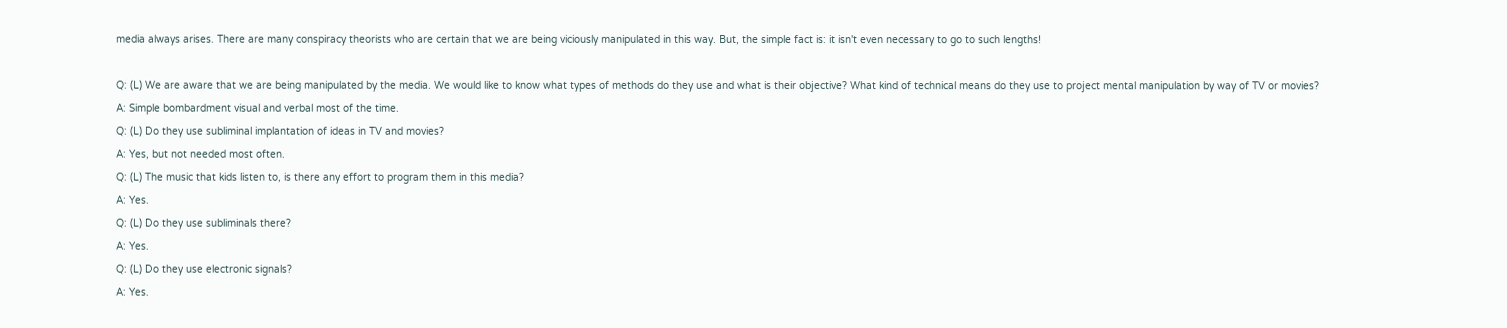media always arises. There are many conspiracy theorists who are certain that we are being viciously manipulated in this way. But, the simple fact is: it isn't even necessary to go to such lengths!

Q: (L) We are aware that we are being manipulated by the media. We would like to know what types of methods do they use and what is their objective? What kind of technical means do they use to project mental manipulation by way of TV or movies?
A: Simple bombardment visual and verbal most of the time.
Q: (L) Do they use subliminal implantation of ideas in TV and movies?
A: Yes, but not needed most often.
Q: (L) The music that kids listen to, is there any effort to program them in this media?
A: Yes.
Q: (L) Do they use subliminals there?
A: Yes.
Q: (L) Do they use electronic signals?
A: Yes.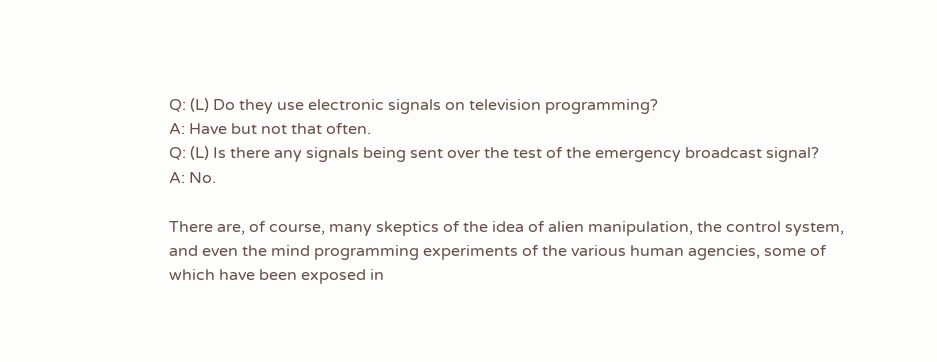Q: (L) Do they use electronic signals on television programming?
A: Have but not that often.
Q: (L) Is there any signals being sent over the test of the emergency broadcast signal?
A: No.

There are, of course, many skeptics of the idea of alien manipulation, the control system, and even the mind programming experiments of the various human agencies, some of which have been exposed in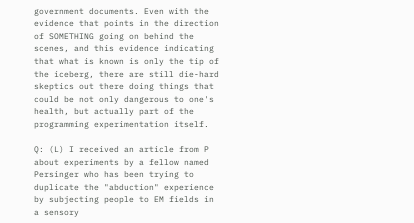government documents. Even with the evidence that points in the direction of SOMETHING going on behind the scenes, and this evidence indicating that what is known is only the tip of the iceberg, there are still die-hard skeptics out there doing things that could be not only dangerous to one's health, but actually part of the programming experimentation itself.

Q: (L) I received an article from P about experiments by a fellow named Persinger who has been trying to duplicate the "abduction" experience by subjecting people to EM fields in a sensory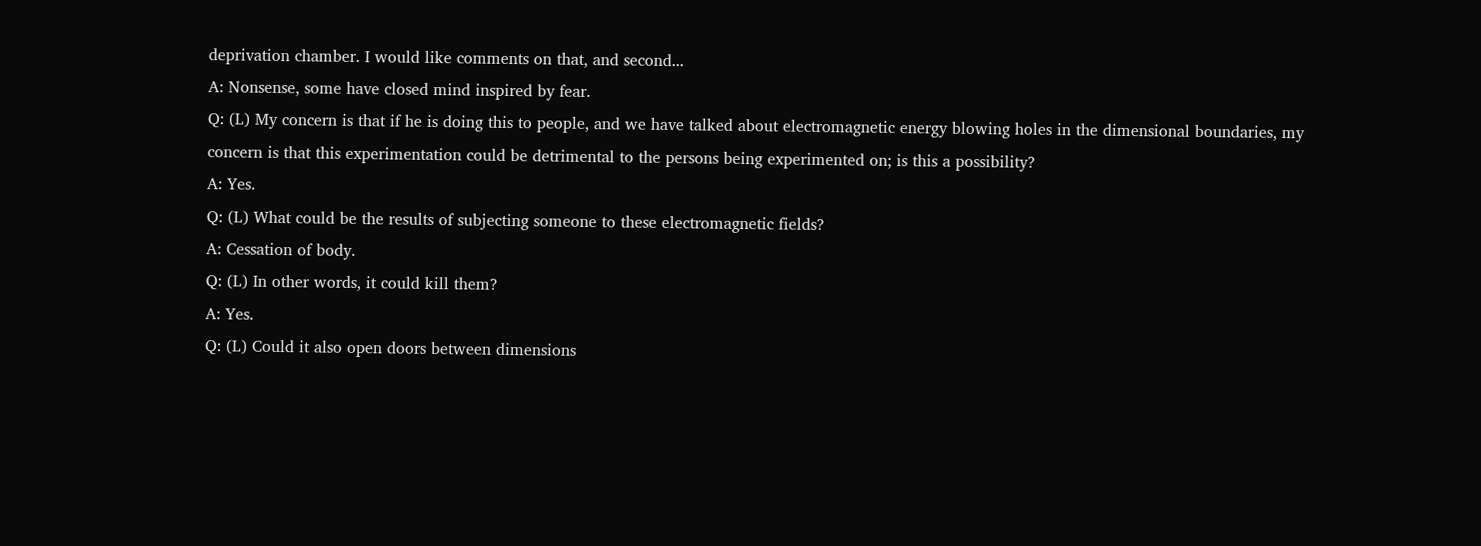deprivation chamber. I would like comments on that, and second...
A: Nonsense, some have closed mind inspired by fear.
Q: (L) My concern is that if he is doing this to people, and we have talked about electromagnetic energy blowing holes in the dimensional boundaries, my concern is that this experimentation could be detrimental to the persons being experimented on; is this a possibility?
A: Yes.
Q: (L) What could be the results of subjecting someone to these electromagnetic fields?
A: Cessation of body.
Q: (L) In other words, it could kill them?
A: Yes.
Q: (L) Could it also open doors between dimensions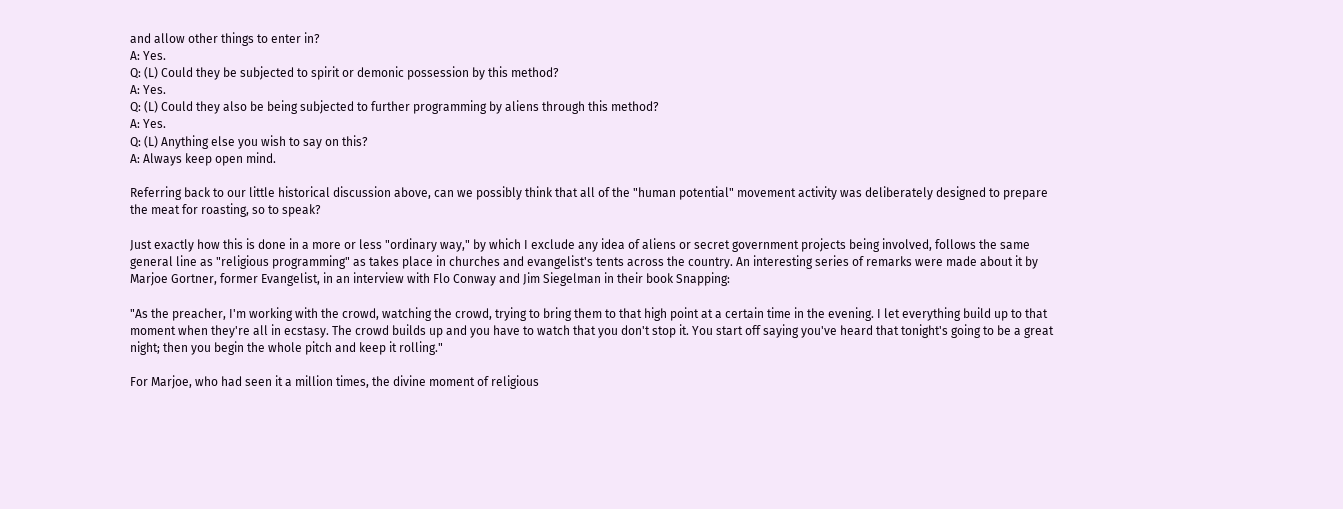and allow other things to enter in?
A: Yes.
Q: (L) Could they be subjected to spirit or demonic possession by this method?
A: Yes.
Q: (L) Could they also be being subjected to further programming by aliens through this method?
A: Yes.
Q: (L) Anything else you wish to say on this?
A: Always keep open mind.

Referring back to our little historical discussion above, can we possibly think that all of the "human potential" movement activity was deliberately designed to prepare the meat for roasting, so to speak?

Just exactly how this is done in a more or less "ordinary way," by which I exclude any idea of aliens or secret government projects being involved, follows the same general line as "religious programming" as takes place in churches and evangelist's tents across the country. An interesting series of remarks were made about it by Marjoe Gortner, former Evangelist, in an interview with Flo Conway and Jim Siegelman in their book Snapping:

"As the preacher, I'm working with the crowd, watching the crowd, trying to bring them to that high point at a certain time in the evening. I let everything build up to that moment when they're all in ecstasy. The crowd builds up and you have to watch that you don't stop it. You start off saying you've heard that tonight's going to be a great night; then you begin the whole pitch and keep it rolling."

For Marjoe, who had seen it a million times, the divine moment of religious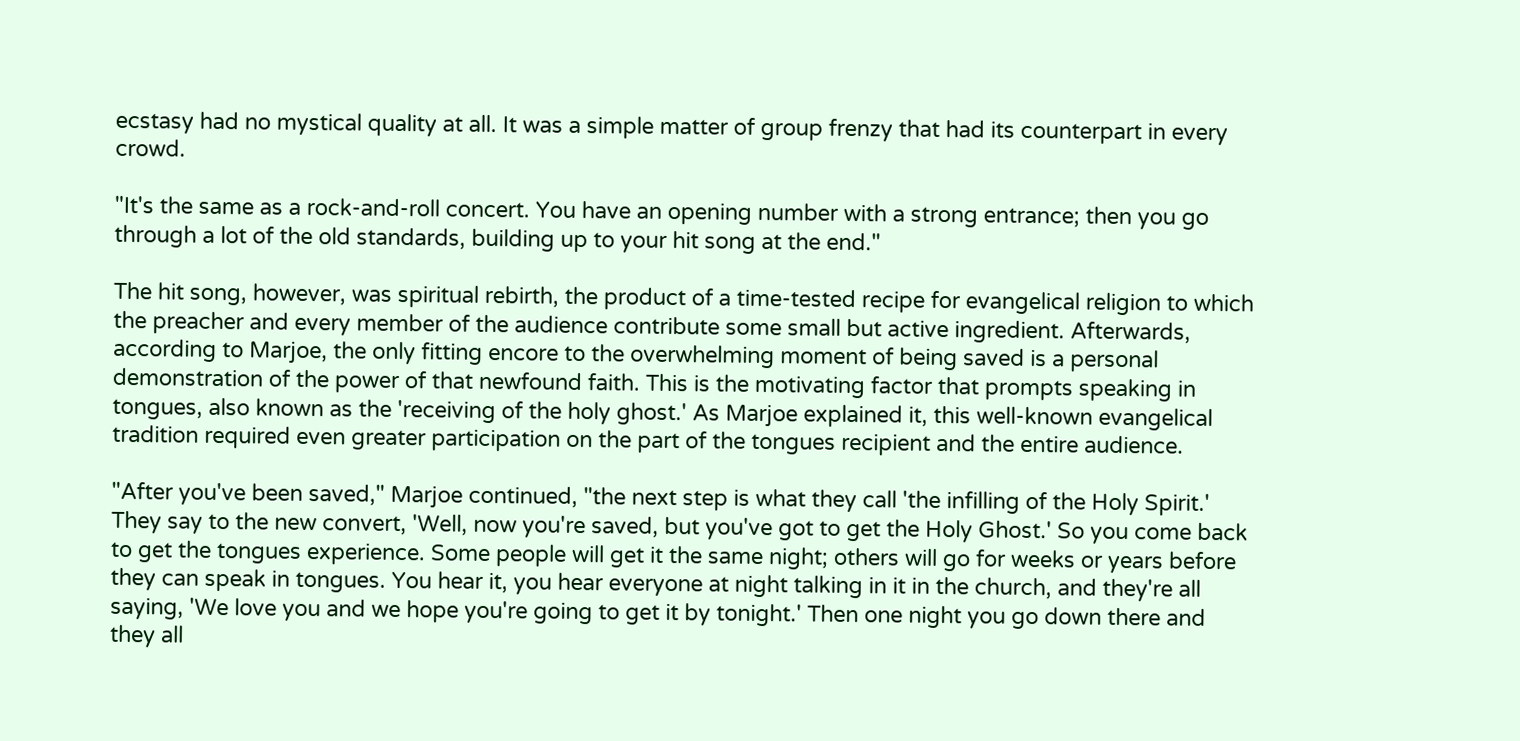ecstasy had no mystical quality at all. It was a simple matter of group frenzy that had its counterpart in every crowd.

"It's the same as a rock-and-roll concert. You have an opening number with a strong entrance; then you go through a lot of the old standards, building up to your hit song at the end."

The hit song, however, was spiritual rebirth, the product of a time-tested recipe for evangelical religion to which the preacher and every member of the audience contribute some small but active ingredient. Afterwards, according to Marjoe, the only fitting encore to the overwhelming moment of being saved is a personal demonstration of the power of that newfound faith. This is the motivating factor that prompts speaking in tongues, also known as the 'receiving of the holy ghost.' As Marjoe explained it, this well-known evangelical tradition required even greater participation on the part of the tongues recipient and the entire audience.

"After you've been saved," Marjoe continued, "the next step is what they call 'the infilling of the Holy Spirit.' They say to the new convert, 'Well, now you're saved, but you've got to get the Holy Ghost.' So you come back to get the tongues experience. Some people will get it the same night; others will go for weeks or years before they can speak in tongues. You hear it, you hear everyone at night talking in it in the church, and they're all saying, 'We love you and we hope you're going to get it by tonight.' Then one night you go down there and they all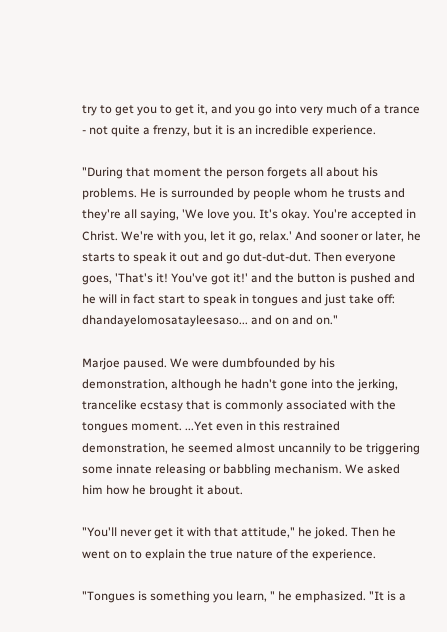try to get you to get it, and you go into very much of a trance - not quite a frenzy, but it is an incredible experience.

"During that moment the person forgets all about his problems. He is surrounded by people whom he trusts and they're all saying, 'We love you. It's okay. You're accepted in Christ. We're with you, let it go, relax.' And sooner or later, he starts to speak it out and go dut-dut-dut. Then everyone goes, 'That's it! You've got it!' and the button is pushed and he will in fact start to speak in tongues and just take off: dhandayelomosatayleesaso... and on and on."

Marjoe paused. We were dumbfounded by his demonstration, although he hadn't gone into the jerking, trancelike ecstasy that is commonly associated with the tongues moment. ...Yet even in this restrained demonstration, he seemed almost uncannily to be triggering some innate releasing or babbling mechanism. We asked him how he brought it about.

"You'll never get it with that attitude," he joked. Then he went on to explain the true nature of the experience.

"Tongues is something you learn, " he emphasized. "It is a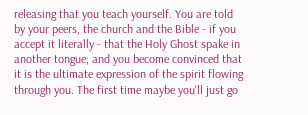releasing that you teach yourself. You are told by your peers, the church and the Bible - if you accept it literally - that the Holy Ghost spake in another tongue; and you become convinced that it is the ultimate expression of the spirit flowing through you. The first time maybe you'll just go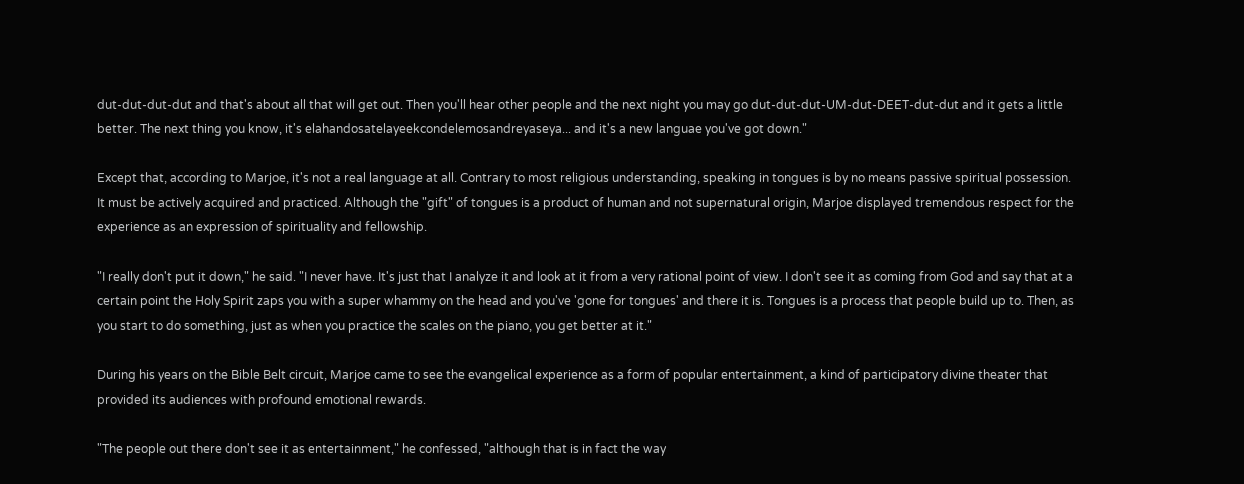dut-dut-dut-dut and that's about all that will get out. Then you'll hear other people and the next night you may go dut-dut-dut-UM-dut-DEET-dut-dut and it gets a little better. The next thing you know, it's elahandosatelayeekcondelemosandreyaseya... and it's a new languae you've got down."

Except that, according to Marjoe, it's not a real language at all. Contrary to most religious understanding, speaking in tongues is by no means passive spiritual possession. It must be actively acquired and practiced. Although the "gift" of tongues is a product of human and not supernatural origin, Marjoe displayed tremendous respect for the experience as an expression of spirituality and fellowship.

"I really don't put it down," he said. "I never have. It's just that I analyze it and look at it from a very rational point of view. I don't see it as coming from God and say that at a certain point the Holy Spirit zaps you with a super whammy on the head and you've 'gone for tongues' and there it is. Tongues is a process that people build up to. Then, as you start to do something, just as when you practice the scales on the piano, you get better at it."

During his years on the Bible Belt circuit, Marjoe came to see the evangelical experience as a form of popular entertainment, a kind of participatory divine theater that provided its audiences with profound emotional rewards.

"The people out there don't see it as entertainment," he confessed, "although that is in fact the way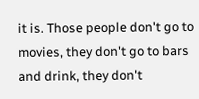it is. Those people don't go to movies, they don't go to bars and drink, they don't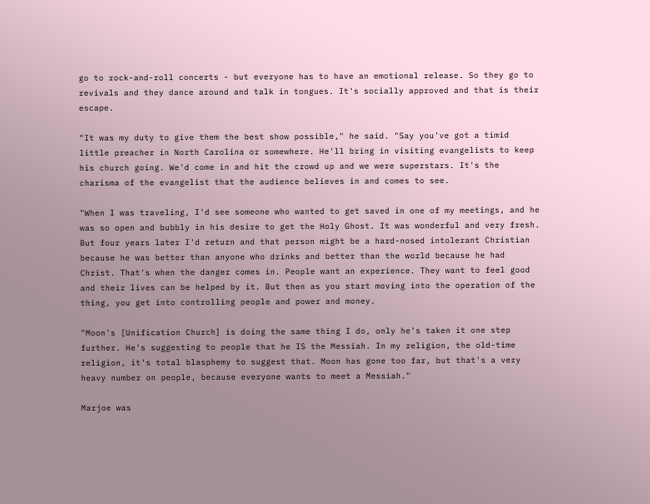go to rock-and-roll concerts - but everyone has to have an emotional release. So they go to revivals and they dance around and talk in tongues. It's socially approved and that is their escape.

"It was my duty to give them the best show possible," he said. "Say you've got a timid little preacher in North Carolina or somewhere. He'll bring in visiting evangelists to keep his church going. We'd come in and hit the crowd up and we were superstars. It's the charisma of the evangelist that the audience believes in and comes to see.

"When I was traveling, I'd see someone who wanted to get saved in one of my meetings, and he was so open and bubbly in his desire to get the Holy Ghost. It was wonderful and very fresh. But four years later I'd return and that person might be a hard-nosed intolerant Christian because he was better than anyone who drinks and better than the world because he had Christ. That's when the danger comes in. People want an experience. They want to feel good and their lives can be helped by it. But then as you start moving into the operation of the thing, you get into controlling people and power and money.

"Moon's [Unification Church] is doing the same thing I do, only he's taken it one step further. He's suggesting to people that he IS the Messiah. In my religion, the old-time religion, it's total blasphemy to suggest that. Moon has gone too far, but that's a very heavy number on people, because everyone wants to meet a Messiah."

Marjoe was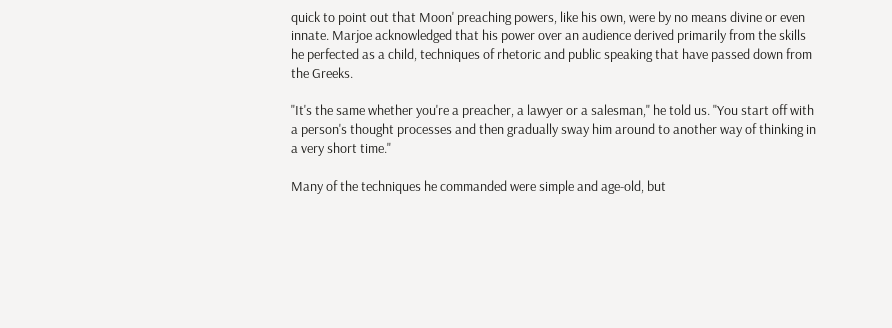quick to point out that Moon' preaching powers, like his own, were by no means divine or even innate. Marjoe acknowledged that his power over an audience derived primarily from the skills he perfected as a child, techniques of rhetoric and public speaking that have passed down from the Greeks.

"It's the same whether you're a preacher, a lawyer or a salesman," he told us. "You start off with a person's thought processes and then gradually sway him around to another way of thinking in a very short time."

Many of the techniques he commanded were simple and age-old, but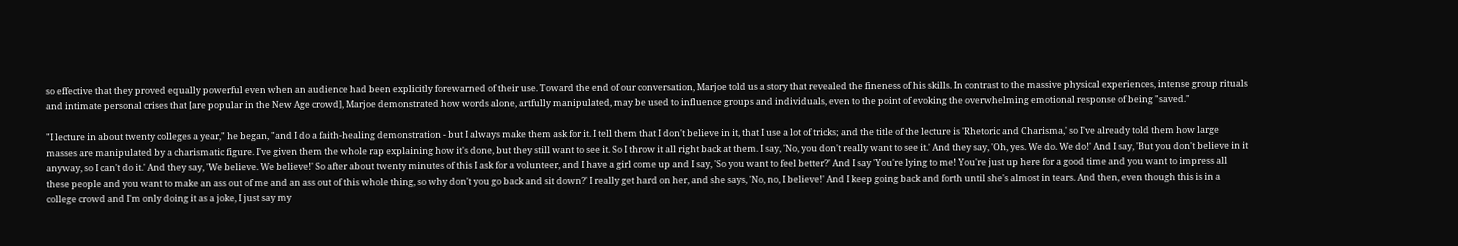so effective that they proved equally powerful even when an audience had been explicitly forewarned of their use. Toward the end of our conversation, Marjoe told us a story that revealed the fineness of his skills. In contrast to the massive physical experiences, intense group rituals and intimate personal crises that [are popular in the New Age crowd], Marjoe demonstrated how words alone, artfully manipulated, may be used to influence groups and individuals, even to the point of evoking the overwhelming emotional response of being "saved."

"I lecture in about twenty colleges a year," he began, "and I do a faith-healing demonstration - but I always make them ask for it. I tell them that I don't believe in it, that I use a lot of tricks; and the title of the lecture is 'Rhetoric and Charisma,' so I've already told them how large masses are manipulated by a charismatic figure. I've given them the whole rap explaining how it's done, but they still want to see it. So I throw it all right back at them. I say, 'No, you don't really want to see it.' And they say, 'Oh, yes. We do. We do!' And I say, 'But you don't believe in it anyway, so I can't do it.' And they say, 'We believe. We believe!' So after about twenty minutes of this I ask for a volunteer, and I have a girl come up and I say, 'So you want to feel better?' And I say 'You're lying to me! You're just up here for a good time and you want to impress all these people and you want to make an ass out of me and an ass out of this whole thing, so why don't you go back and sit down?' I really get hard on her, and she says, 'No, no, I believe!' And I keep going back and forth until she's almost in tears. And then, even though this is in a college crowd and I'm only doing it as a joke, I just say my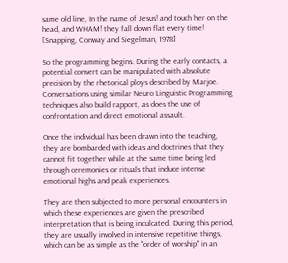same old line, In the name of Jesus! and touch her on the head, and WHAM! they fall down flat every time! [Snapping, Conway and Siegelman, 1978]

So the programming begins. During the early contacts, a potential convert can be manipulated with absolute precision by the rhetorical ploys described by Marjoe. Conversations using similar Neuro Linguistic Programming techniques also build rapport, as does the use of confrontation and direct emotional assault.

Once the individual has been drawn into the teaching, they are bombarded with ideas and doctrines that they cannot fit together while at the same time being led through ceremonies or rituals that induce intense emotional highs and peak experiences.

They are then subjected to more personal encounters in which these experiences are given the prescribed interpretation that is being inculcated. During this period, they are usually involved in intensive repetitive things, which can be as simple as the "order of worship" in an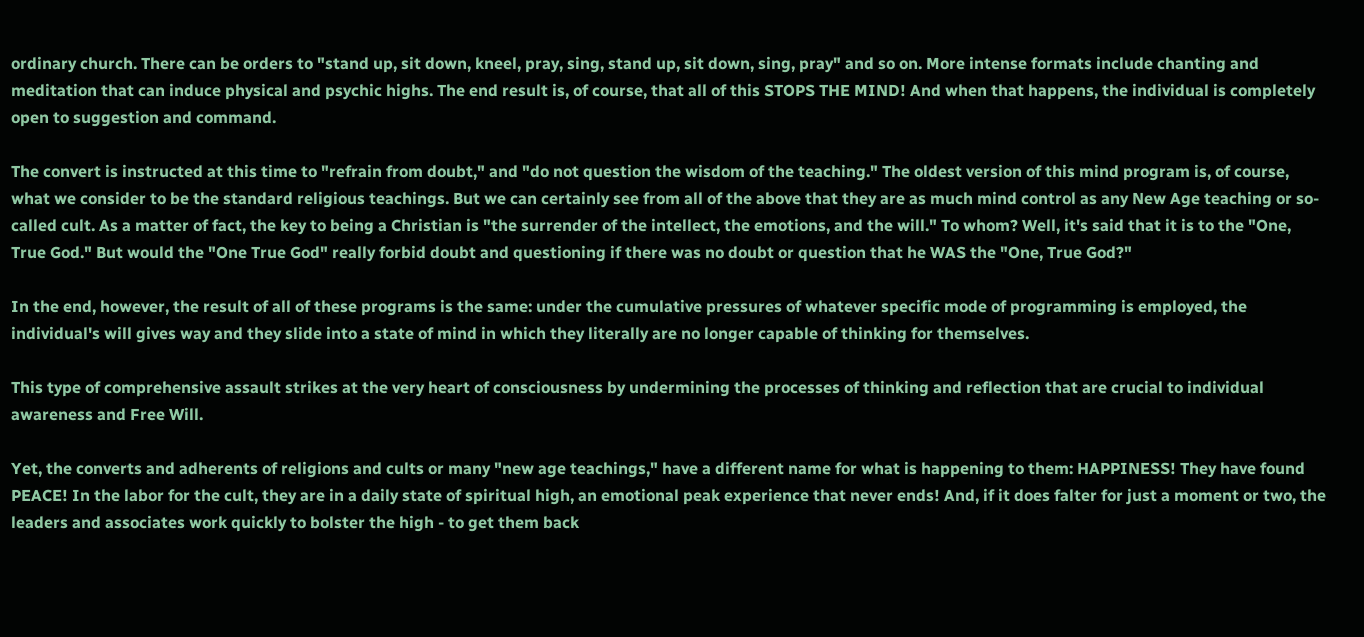ordinary church. There can be orders to "stand up, sit down, kneel, pray, sing, stand up, sit down, sing, pray" and so on. More intense formats include chanting and meditation that can induce physical and psychic highs. The end result is, of course, that all of this STOPS THE MIND! And when that happens, the individual is completely open to suggestion and command.

The convert is instructed at this time to "refrain from doubt," and "do not question the wisdom of the teaching." The oldest version of this mind program is, of course, what we consider to be the standard religious teachings. But we can certainly see from all of the above that they are as much mind control as any New Age teaching or so-called cult. As a matter of fact, the key to being a Christian is "the surrender of the intellect, the emotions, and the will." To whom? Well, it's said that it is to the "One, True God." But would the "One True God" really forbid doubt and questioning if there was no doubt or question that he WAS the "One, True God?"

In the end, however, the result of all of these programs is the same: under the cumulative pressures of whatever specific mode of programming is employed, the individual's will gives way and they slide into a state of mind in which they literally are no longer capable of thinking for themselves.

This type of comprehensive assault strikes at the very heart of consciousness by undermining the processes of thinking and reflection that are crucial to individual awareness and Free Will.

Yet, the converts and adherents of religions and cults or many "new age teachings," have a different name for what is happening to them: HAPPINESS! They have found PEACE! In the labor for the cult, they are in a daily state of spiritual high, an emotional peak experience that never ends! And, if it does falter for just a moment or two, the leaders and associates work quickly to bolster the high - to get them back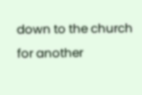down to the church for another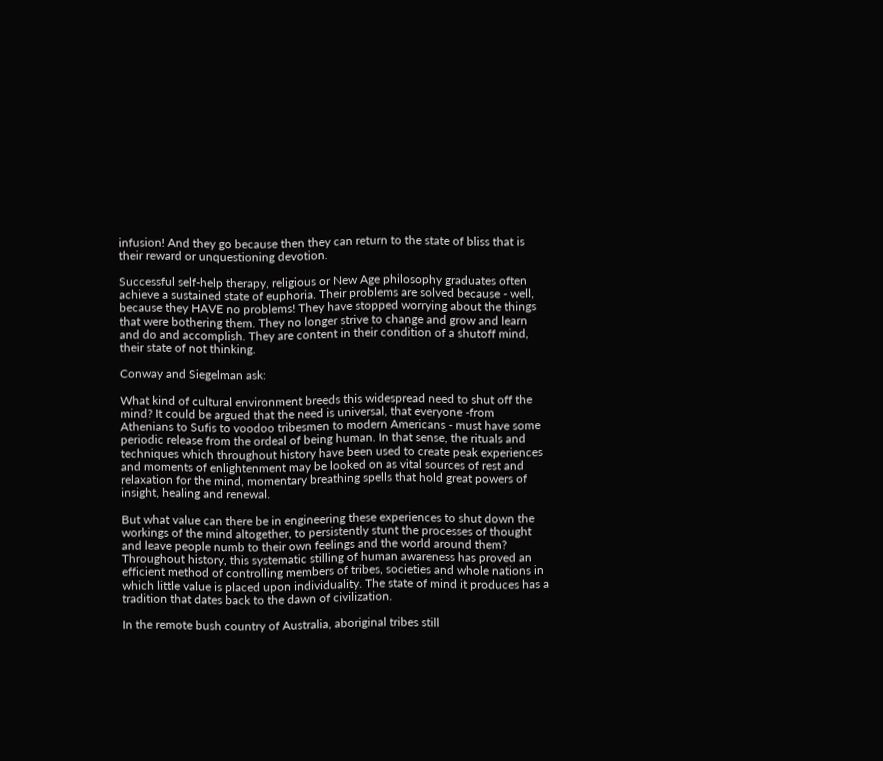infusion! And they go because then they can return to the state of bliss that is their reward or unquestioning devotion.

Successful self-help therapy, religious or New Age philosophy graduates often achieve a sustained state of euphoria. Their problems are solved because - well, because they HAVE no problems! They have stopped worrying about the things that were bothering them. They no longer strive to change and grow and learn and do and accomplish. They are content in their condition of a shutoff mind, their state of not thinking.

Conway and Siegelman ask:

What kind of cultural environment breeds this widespread need to shut off the mind? It could be argued that the need is universal, that everyone -from Athenians to Sufis to voodoo tribesmen to modern Americans - must have some periodic release from the ordeal of being human. In that sense, the rituals and techniques which throughout history have been used to create peak experiences and moments of enlightenment may be looked on as vital sources of rest and relaxation for the mind, momentary breathing spells that hold great powers of insight, healing and renewal.

But what value can there be in engineering these experiences to shut down the workings of the mind altogether, to persistently stunt the processes of thought and leave people numb to their own feelings and the world around them? Throughout history, this systematic stilling of human awareness has proved an efficient method of controlling members of tribes, societies and whole nations in which little value is placed upon individuality. The state of mind it produces has a tradition that dates back to the dawn of civilization.

In the remote bush country of Australia, aboriginal tribes still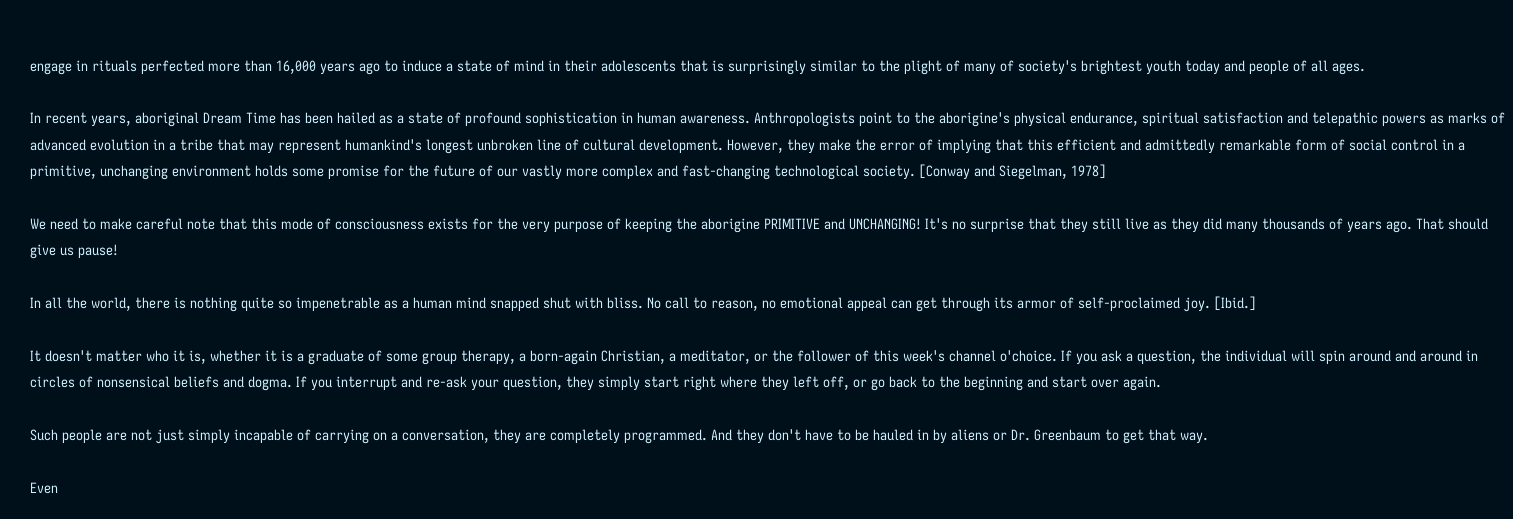engage in rituals perfected more than 16,000 years ago to induce a state of mind in their adolescents that is surprisingly similar to the plight of many of society's brightest youth today and people of all ages.

In recent years, aboriginal Dream Time has been hailed as a state of profound sophistication in human awareness. Anthropologists point to the aborigine's physical endurance, spiritual satisfaction and telepathic powers as marks of advanced evolution in a tribe that may represent humankind's longest unbroken line of cultural development. However, they make the error of implying that this efficient and admittedly remarkable form of social control in a primitive, unchanging environment holds some promise for the future of our vastly more complex and fast-changing technological society. [Conway and Siegelman, 1978]

We need to make careful note that this mode of consciousness exists for the very purpose of keeping the aborigine PRIMITIVE and UNCHANGING! It's no surprise that they still live as they did many thousands of years ago. That should give us pause!

In all the world, there is nothing quite so impenetrable as a human mind snapped shut with bliss. No call to reason, no emotional appeal can get through its armor of self-proclaimed joy. [Ibid.]

It doesn't matter who it is, whether it is a graduate of some group therapy, a born-again Christian, a meditator, or the follower of this week's channel o'choice. If you ask a question, the individual will spin around and around in circles of nonsensical beliefs and dogma. If you interrupt and re-ask your question, they simply start right where they left off, or go back to the beginning and start over again.

Such people are not just simply incapable of carrying on a conversation, they are completely programmed. And they don't have to be hauled in by aliens or Dr. Greenbaum to get that way.

Even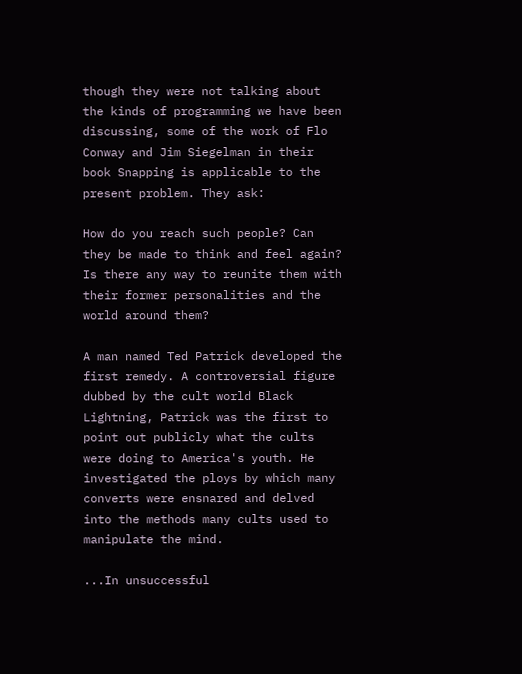though they were not talking about the kinds of programming we have been discussing, some of the work of Flo Conway and Jim Siegelman in their book Snapping is applicable to the present problem. They ask:

How do you reach such people? Can they be made to think and feel again? Is there any way to reunite them with their former personalities and the world around them?

A man named Ted Patrick developed the first remedy. A controversial figure dubbed by the cult world Black Lightning, Patrick was the first to point out publicly what the cults were doing to America's youth. He investigated the ploys by which many converts were ensnared and delved into the methods many cults used to manipulate the mind.

...In unsuccessful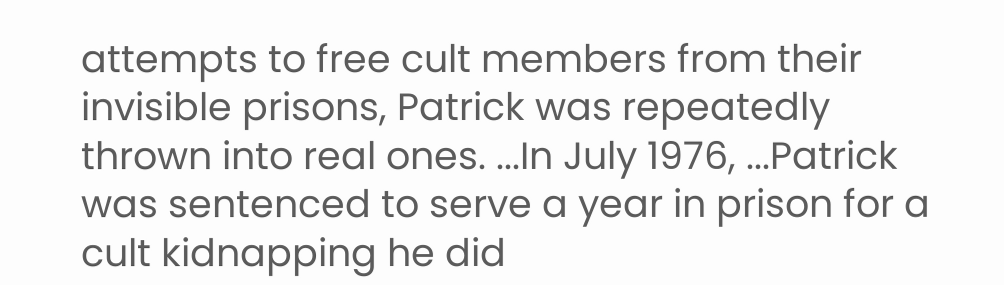attempts to free cult members from their invisible prisons, Patrick was repeatedly thrown into real ones. ...In July 1976, ...Patrick was sentenced to serve a year in prison for a cult kidnapping he did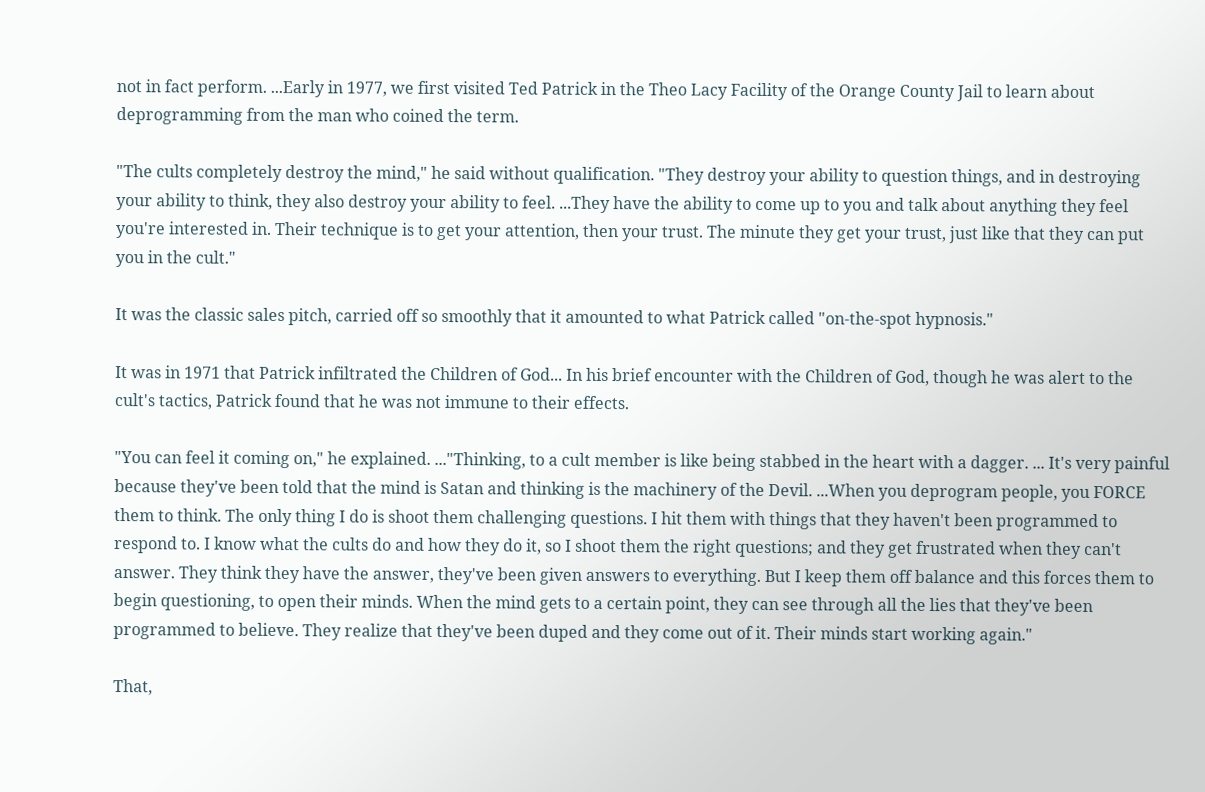not in fact perform. ...Early in 1977, we first visited Ted Patrick in the Theo Lacy Facility of the Orange County Jail to learn about deprogramming from the man who coined the term.

"The cults completely destroy the mind," he said without qualification. "They destroy your ability to question things, and in destroying your ability to think, they also destroy your ability to feel. ...They have the ability to come up to you and talk about anything they feel you're interested in. Their technique is to get your attention, then your trust. The minute they get your trust, just like that they can put you in the cult."

It was the classic sales pitch, carried off so smoothly that it amounted to what Patrick called "on-the-spot hypnosis."

It was in 1971 that Patrick infiltrated the Children of God... In his brief encounter with the Children of God, though he was alert to the cult's tactics, Patrick found that he was not immune to their effects.

"You can feel it coming on," he explained. ..."Thinking, to a cult member is like being stabbed in the heart with a dagger. ... It's very painful because they've been told that the mind is Satan and thinking is the machinery of the Devil. ...When you deprogram people, you FORCE them to think. The only thing I do is shoot them challenging questions. I hit them with things that they haven't been programmed to respond to. I know what the cults do and how they do it, so I shoot them the right questions; and they get frustrated when they can't answer. They think they have the answer, they've been given answers to everything. But I keep them off balance and this forces them to begin questioning, to open their minds. When the mind gets to a certain point, they can see through all the lies that they've been programmed to believe. They realize that they've been duped and they come out of it. Their minds start working again."

That,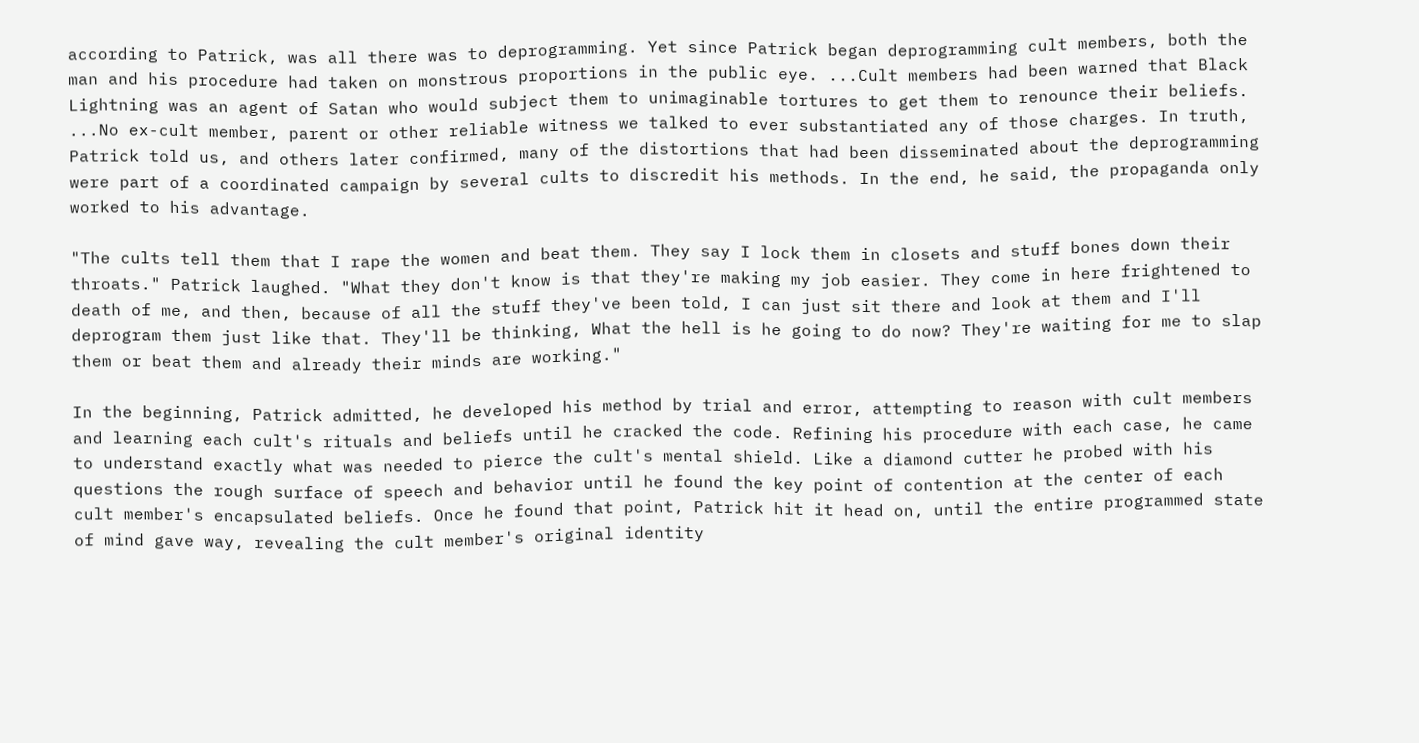according to Patrick, was all there was to deprogramming. Yet since Patrick began deprogramming cult members, both the man and his procedure had taken on monstrous proportions in the public eye. ...Cult members had been warned that Black Lightning was an agent of Satan who would subject them to unimaginable tortures to get them to renounce their beliefs. ...No ex-cult member, parent or other reliable witness we talked to ever substantiated any of those charges. In truth, Patrick told us, and others later confirmed, many of the distortions that had been disseminated about the deprogramming were part of a coordinated campaign by several cults to discredit his methods. In the end, he said, the propaganda only worked to his advantage.

"The cults tell them that I rape the women and beat them. They say I lock them in closets and stuff bones down their throats." Patrick laughed. "What they don't know is that they're making my job easier. They come in here frightened to death of me, and then, because of all the stuff they've been told, I can just sit there and look at them and I'll deprogram them just like that. They'll be thinking, What the hell is he going to do now? They're waiting for me to slap them or beat them and already their minds are working."

In the beginning, Patrick admitted, he developed his method by trial and error, attempting to reason with cult members and learning each cult's rituals and beliefs until he cracked the code. Refining his procedure with each case, he came to understand exactly what was needed to pierce the cult's mental shield. Like a diamond cutter he probed with his questions the rough surface of speech and behavior until he found the key point of contention at the center of each cult member's encapsulated beliefs. Once he found that point, Patrick hit it head on, until the entire programmed state of mind gave way, revealing the cult member's original identity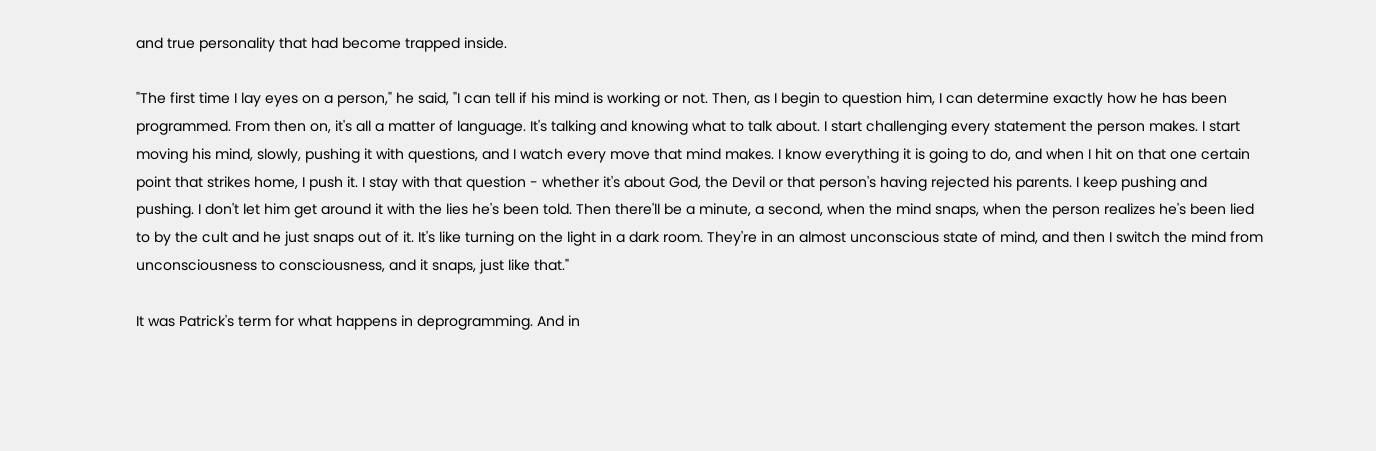and true personality that had become trapped inside.

"The first time I lay eyes on a person," he said, "I can tell if his mind is working or not. Then, as I begin to question him, I can determine exactly how he has been programmed. From then on, it's all a matter of language. It's talking and knowing what to talk about. I start challenging every statement the person makes. I start moving his mind, slowly, pushing it with questions, and I watch every move that mind makes. I know everything it is going to do, and when I hit on that one certain point that strikes home, I push it. I stay with that question - whether it's about God, the Devil or that person's having rejected his parents. I keep pushing and pushing. I don't let him get around it with the lies he's been told. Then there'll be a minute, a second, when the mind snaps, when the person realizes he's been lied to by the cult and he just snaps out of it. It's like turning on the light in a dark room. They're in an almost unconscious state of mind, and then I switch the mind from unconsciousness to consciousness, and it snaps, just like that."

It was Patrick's term for what happens in deprogramming. And in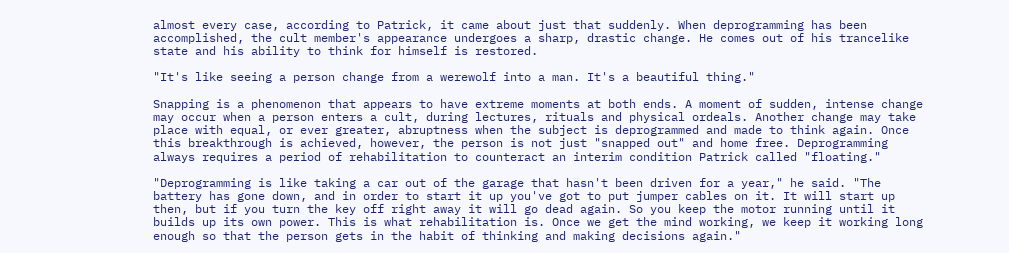almost every case, according to Patrick, it came about just that suddenly. When deprogramming has been accomplished, the cult member's appearance undergoes a sharp, drastic change. He comes out of his trancelike state and his ability to think for himself is restored.

"It's like seeing a person change from a werewolf into a man. It's a beautiful thing."

Snapping is a phenomenon that appears to have extreme moments at both ends. A moment of sudden, intense change may occur when a person enters a cult, during lectures, rituals and physical ordeals. Another change may take place with equal, or ever greater, abruptness when the subject is deprogrammed and made to think again. Once this breakthrough is achieved, however, the person is not just "snapped out" and home free. Deprogramming always requires a period of rehabilitation to counteract an interim condition Patrick called "floating."

"Deprogramming is like taking a car out of the garage that hasn't been driven for a year," he said. "The battery has gone down, and in order to start it up you've got to put jumper cables on it. It will start up then, but if you turn the key off right away it will go dead again. So you keep the motor running until it builds up its own power. This is what rehabilitation is. Once we get the mind working, we keep it working long enough so that the person gets in the habit of thinking and making decisions again."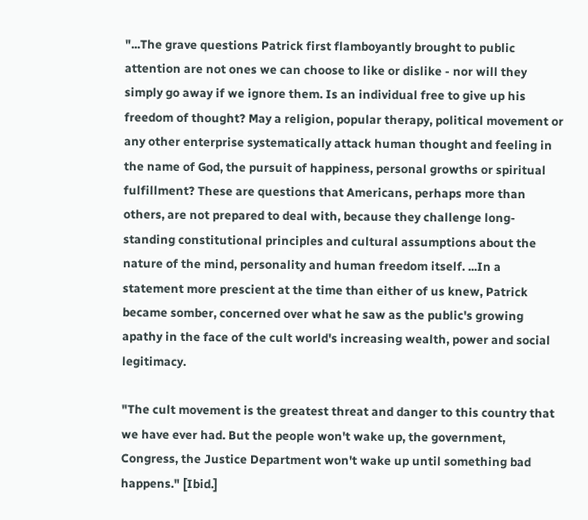"...The grave questions Patrick first flamboyantly brought to public attention are not ones we can choose to like or dislike - nor will they simply go away if we ignore them. Is an individual free to give up his freedom of thought? May a religion, popular therapy, political movement or any other enterprise systematically attack human thought and feeling in the name of God, the pursuit of happiness, personal growths or spiritual fulfillment? These are questions that Americans, perhaps more than others, are not prepared to deal with, because they challenge long-standing constitutional principles and cultural assumptions about the nature of the mind, personality and human freedom itself. ...In a statement more prescient at the time than either of us knew, Patrick became somber, concerned over what he saw as the public's growing apathy in the face of the cult world's increasing wealth, power and social legitimacy.

"The cult movement is the greatest threat and danger to this country that we have ever had. But the people won't wake up, the government, Congress, the Justice Department won't wake up until something bad happens." [Ibid.]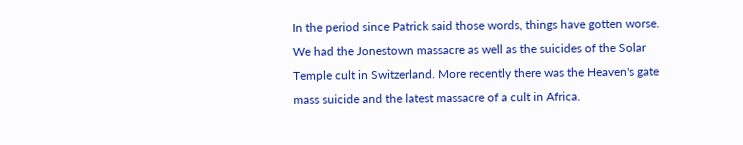In the period since Patrick said those words, things have gotten worse. We had the Jonestown massacre as well as the suicides of the Solar Temple cult in Switzerland. More recently there was the Heaven's gate mass suicide and the latest massacre of a cult in Africa.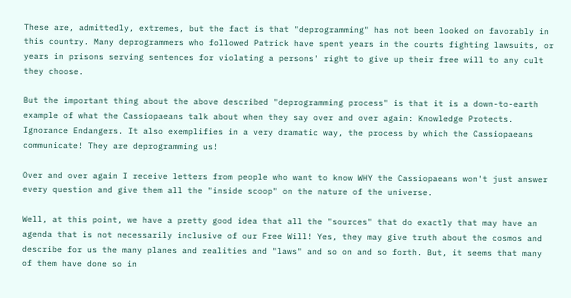These are, admittedly, extremes, but the fact is that "deprogramming" has not been looked on favorably in this country. Many deprogrammers who followed Patrick have spent years in the courts fighting lawsuits, or years in prisons serving sentences for violating a persons' right to give up their free will to any cult they choose.

But the important thing about the above described "deprogramming process" is that it is a down-to-earth example of what the Cassiopaeans talk about when they say over and over again: Knowledge Protects. Ignorance Endangers. It also exemplifies in a very dramatic way, the process by which the Cassiopaeans communicate! They are deprogramming us!

Over and over again I receive letters from people who want to know WHY the Cassiopaeans won't just answer every question and give them all the "inside scoop" on the nature of the universe.

Well, at this point, we have a pretty good idea that all the "sources" that do exactly that may have an agenda that is not necessarily inclusive of our Free Will! Yes, they may give truth about the cosmos and describe for us the many planes and realities and "laws" and so on and so forth. But, it seems that many of them have done so in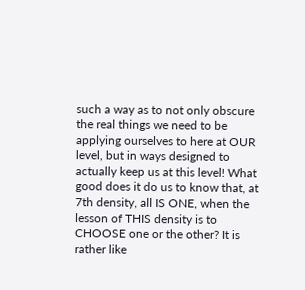such a way as to not only obscure the real things we need to be applying ourselves to here at OUR level, but in ways designed to actually keep us at this level! What good does it do us to know that, at 7th density, all IS ONE, when the lesson of THIS density is to CHOOSE one or the other? It is rather like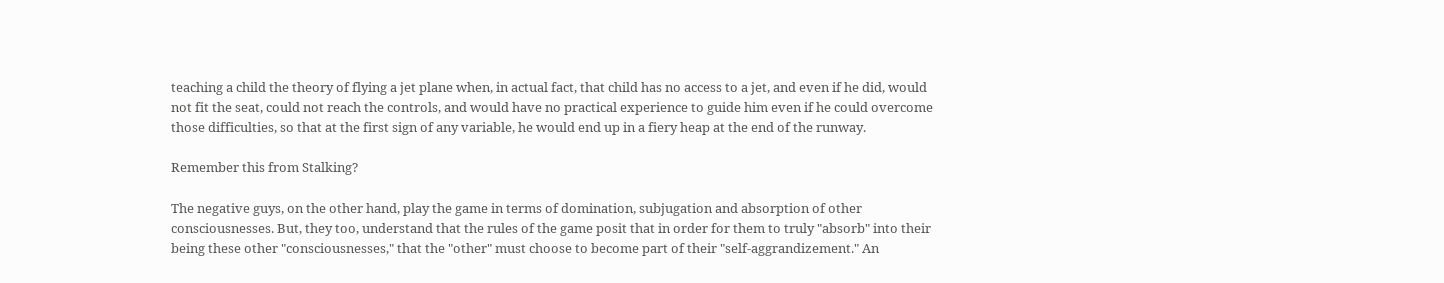teaching a child the theory of flying a jet plane when, in actual fact, that child has no access to a jet, and even if he did, would not fit the seat, could not reach the controls, and would have no practical experience to guide him even if he could overcome those difficulties, so that at the first sign of any variable, he would end up in a fiery heap at the end of the runway.

Remember this from Stalking?

The negative guys, on the other hand, play the game in terms of domination, subjugation and absorption of other consciousnesses. But, they too, understand that the rules of the game posit that in order for them to truly "absorb" into their being these other "consciousnesses," that the "other" must choose to become part of their "self-aggrandizement." An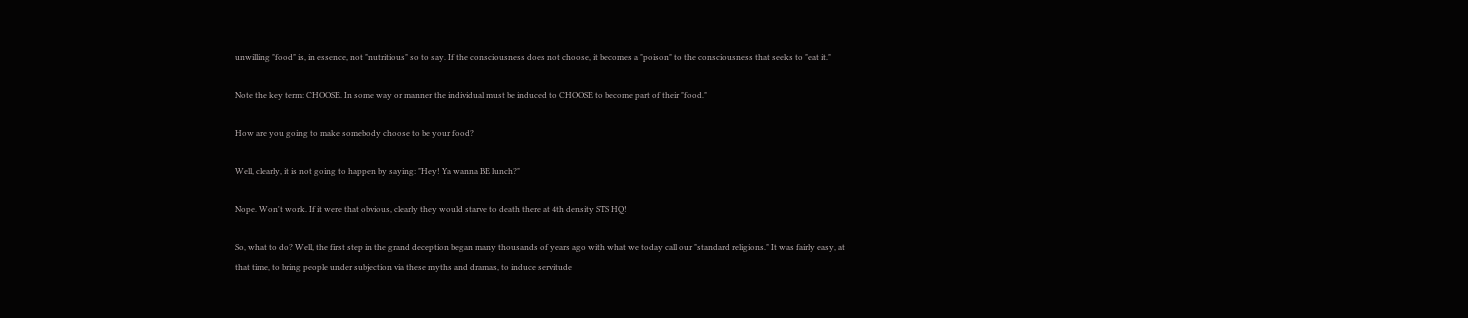unwilling "food" is, in essence, not "nutritious" so to say. If the consciousness does not choose, it becomes a "poison" to the consciousness that seeks to "eat it."

Note the key term: CHOOSE. In some way or manner the individual must be induced to CHOOSE to become part of their "food."

How are you going to make somebody choose to be your food?

Well, clearly, it is not going to happen by saying: "Hey! Ya wanna BE lunch?"

Nope. Won't work. If it were that obvious, clearly they would starve to death there at 4th density STS HQ!

So, what to do? Well, the first step in the grand deception began many thousands of years ago with what we today call our "standard religions." It was fairly easy, at that time, to bring people under subjection via these myths and dramas, to induce servitude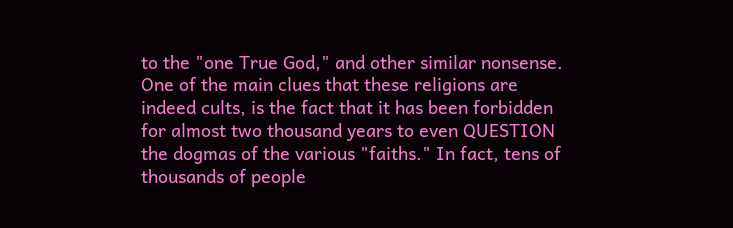to the "one True God," and other similar nonsense. One of the main clues that these religions are indeed cults, is the fact that it has been forbidden for almost two thousand years to even QUESTION the dogmas of the various "faiths." In fact, tens of thousands of people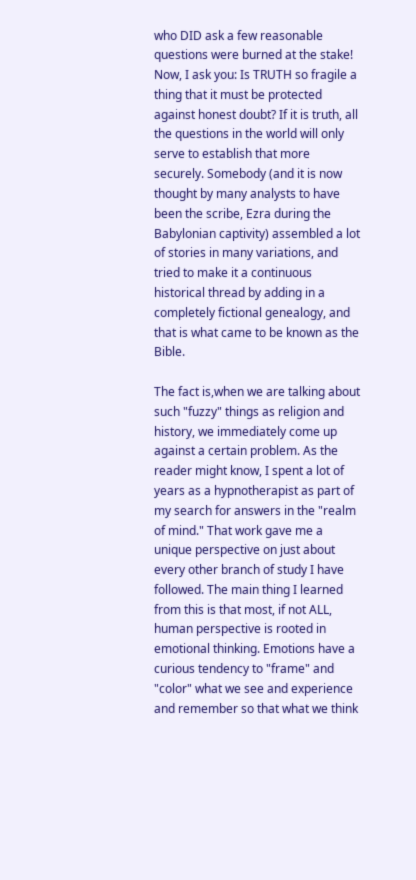who DID ask a few reasonable questions were burned at the stake! Now, I ask you: Is TRUTH so fragile a thing that it must be protected against honest doubt? If it is truth, all the questions in the world will only serve to establish that more securely. Somebody (and it is now thought by many analysts to have been the scribe, Ezra during the Babylonian captivity) assembled a lot of stories in many variations, and tried to make it a continuous historical thread by adding in a completely fictional genealogy, and that is what came to be known as the Bible.

The fact is,when we are talking about such "fuzzy" things as religion and history, we immediately come up against a certain problem. As the reader might know, I spent a lot of years as a hypnotherapist as part of my search for answers in the "realm of mind." That work gave me a unique perspective on just about every other branch of study I have followed. The main thing I learned from this is that most, if not ALL, human perspective is rooted in emotional thinking. Emotions have a curious tendency to "frame" and "color" what we see and experience and remember so that what we think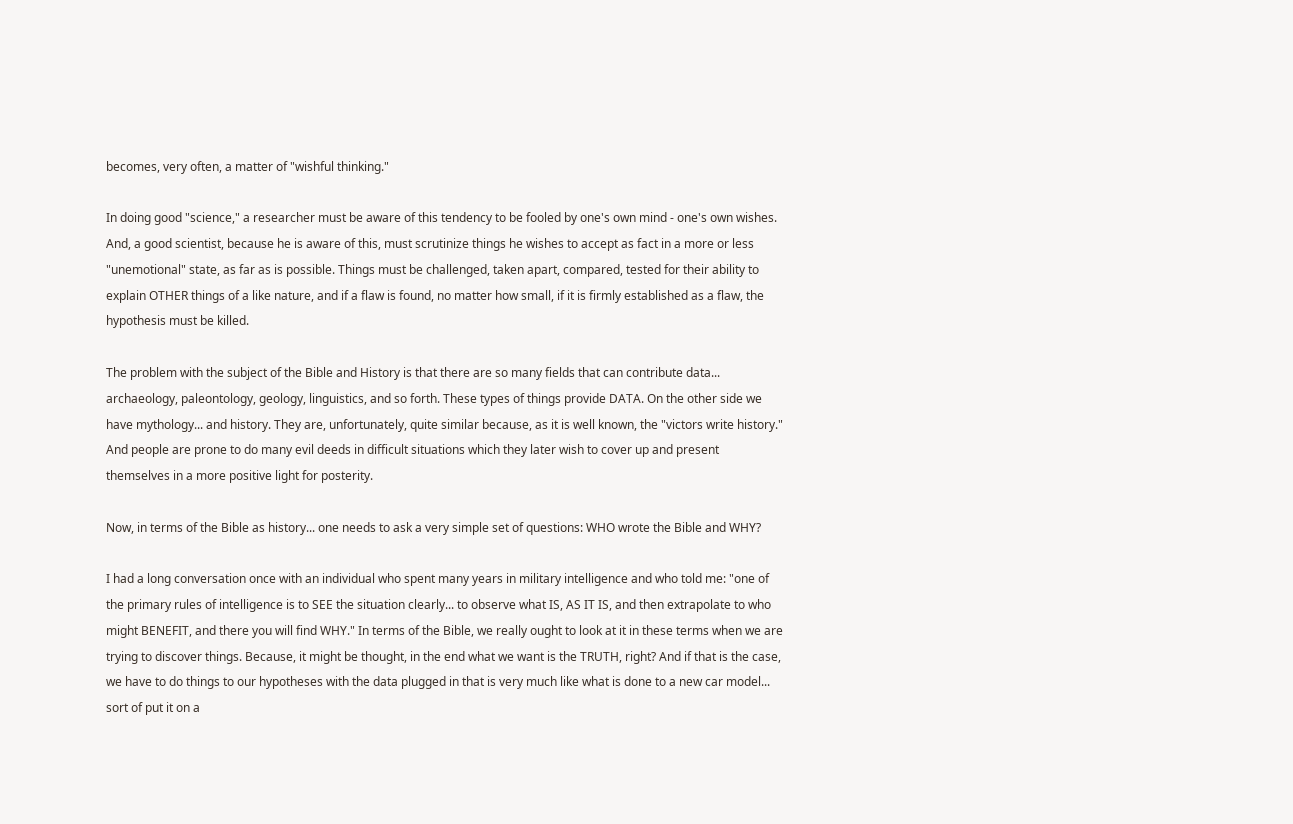becomes, very often, a matter of "wishful thinking."

In doing good "science," a researcher must be aware of this tendency to be fooled by one's own mind - one's own wishes. And, a good scientist, because he is aware of this, must scrutinize things he wishes to accept as fact in a more or less "unemotional" state, as far as is possible. Things must be challenged, taken apart, compared, tested for their ability to explain OTHER things of a like nature, and if a flaw is found, no matter how small, if it is firmly established as a flaw, the hypothesis must be killed.

The problem with the subject of the Bible and History is that there are so many fields that can contribute data... archaeology, paleontology, geology, linguistics, and so forth. These types of things provide DATA. On the other side we have mythology... and history. They are, unfortunately, quite similar because, as it is well known, the "victors write history." And people are prone to do many evil deeds in difficult situations which they later wish to cover up and present themselves in a more positive light for posterity.

Now, in terms of the Bible as history... one needs to ask a very simple set of questions: WHO wrote the Bible and WHY?

I had a long conversation once with an individual who spent many years in military intelligence and who told me: "one of the primary rules of intelligence is to SEE the situation clearly... to observe what IS, AS IT IS, and then extrapolate to who might BENEFIT, and there you will find WHY." In terms of the Bible, we really ought to look at it in these terms when we are trying to discover things. Because, it might be thought, in the end what we want is the TRUTH, right? And if that is the case, we have to do things to our hypotheses with the data plugged in that is very much like what is done to a new car model... sort of put it on a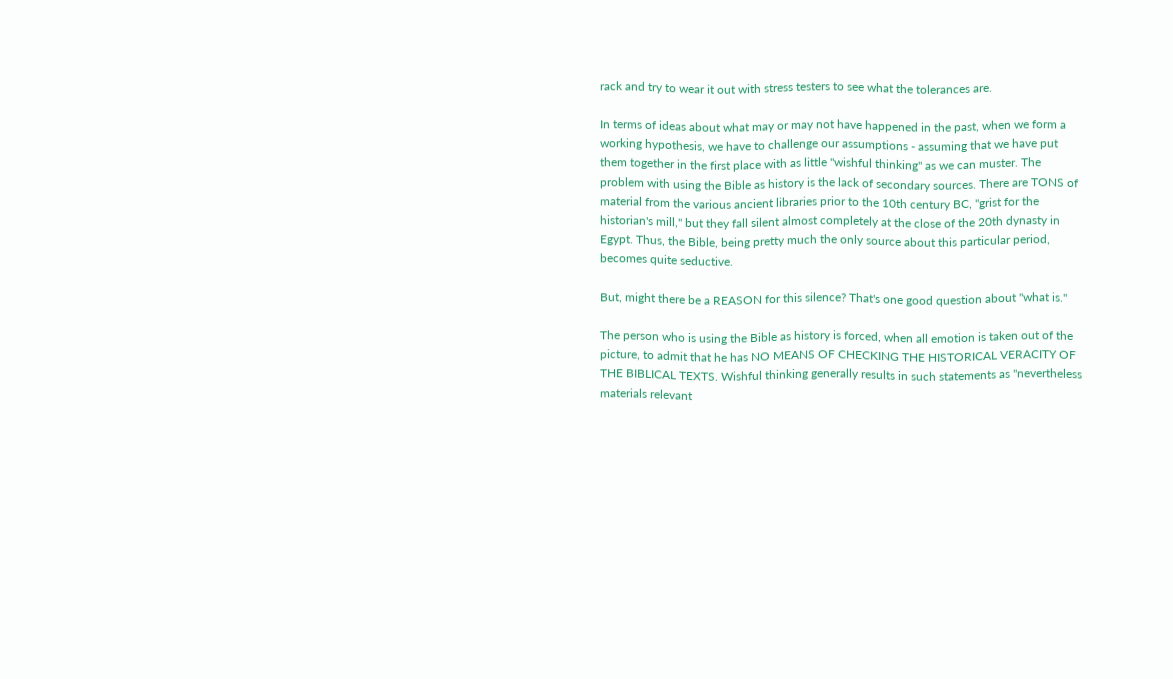rack and try to wear it out with stress testers to see what the tolerances are.

In terms of ideas about what may or may not have happened in the past, when we form a working hypothesis, we have to challenge our assumptions - assuming that we have put them together in the first place with as little "wishful thinking" as we can muster. The problem with using the Bible as history is the lack of secondary sources. There are TONS of material from the various ancient libraries prior to the 10th century BC, "grist for the historian's mill," but they fall silent almost completely at the close of the 20th dynasty in Egypt. Thus, the Bible, being pretty much the only source about this particular period, becomes quite seductive.

But, might there be a REASON for this silence? That's one good question about "what is."

The person who is using the Bible as history is forced, when all emotion is taken out of the picture, to admit that he has NO MEANS OF CHECKING THE HISTORICAL VERACITY OF THE BIBLICAL TEXTS. Wishful thinking generally results in such statements as "nevertheless materials relevant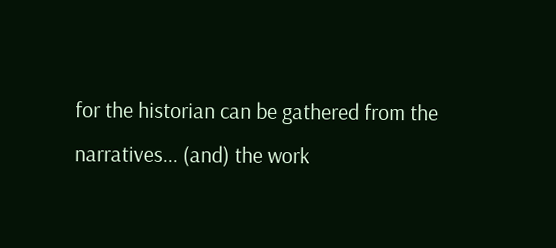for the historian can be gathered from the narratives... (and) the work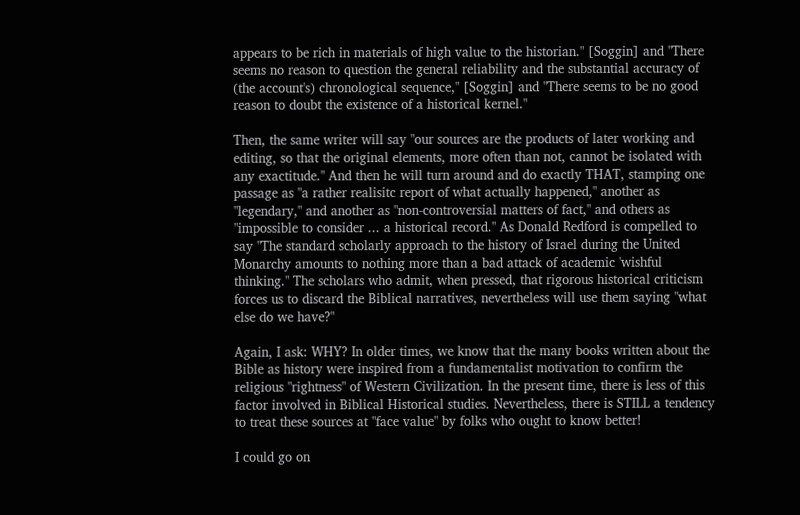appears to be rich in materials of high value to the historian." [Soggin] and "There seems no reason to question the general reliability and the substantial accuracy of (the account's) chronological sequence," [Soggin] and "There seems to be no good reason to doubt the existence of a historical kernel."

Then, the same writer will say "our sources are the products of later working and editing, so that the original elements, more often than not, cannot be isolated with any exactitude." And then he will turn around and do exactly THAT, stamping one passage as "a rather realisitc report of what actually happened," another as "legendary," and another as "non-controversial matters of fact," and others as "impossible to consider ... a historical record." As Donald Redford is compelled to say "The standard scholarly approach to the history of Israel during the United Monarchy amounts to nothing more than a bad attack of academic 'wishful thinking." The scholars who admit, when pressed, that rigorous historical criticism forces us to discard the Biblical narratives, nevertheless will use them saying "what else do we have?"

Again, I ask: WHY? In older times, we know that the many books written about the Bible as history were inspired from a fundamentalist motivation to confirm the religious "rightness" of Western Civilization. In the present time, there is less of this factor involved in Biblical Historical studies. Nevertheless, there is STILL a tendency to treat these sources at "face value" by folks who ought to know better!

I could go on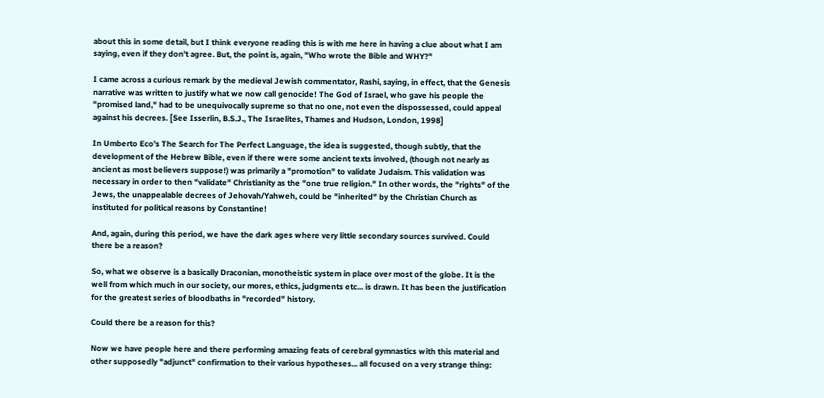about this in some detail, but I think everyone reading this is with me here in having a clue about what I am saying, even if they don't agree. But, the point is, again, "Who wrote the Bible and WHY?"

I came across a curious remark by the medieval Jewish commentator, Rashi, saying, in effect, that the Genesis narrative was written to justify what we now call genocide! The God of Israel, who gave his people the "promised land," had to be unequivocally supreme so that no one, not even the dispossessed, could appeal against his decrees. [See Isserlin, B.S.J., The Israelites, Thames and Hudson, London, 1998]

In Umberto Eco's The Search for The Perfect Language, the idea is suggested, though subtly, that the development of the Hebrew Bible, even if there were some ancient texts involved, (though not nearly as ancient as most believers suppose!) was primarily a "promotion" to validate Judaism. This validation was necessary in order to then "validate" Christianity as the "one true religion." In other words, the "rights" of the Jews, the unappealable decrees of Jehovah/Yahweh, could be "inherited" by the Christian Church as instituted for political reasons by Constantine!

And, again, during this period, we have the dark ages where very little secondary sources survived. Could there be a reason?

So, what we observe is a basically Draconian, monotheistic system in place over most of the globe. It is the well from which much in our society, our mores, ethics, judgments etc... is drawn. It has been the justification for the greatest series of bloodbaths in "recorded" history.

Could there be a reason for this?

Now we have people here and there performing amazing feats of cerebral gymnastics with this material and other supposedly "adjunct" confirmation to their various hypotheses... all focused on a very strange thing: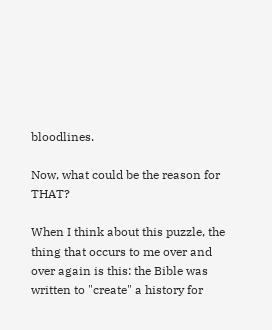bloodlines.

Now, what could be the reason for THAT?

When I think about this puzzle, the thing that occurs to me over and over again is this: the Bible was written to "create" a history for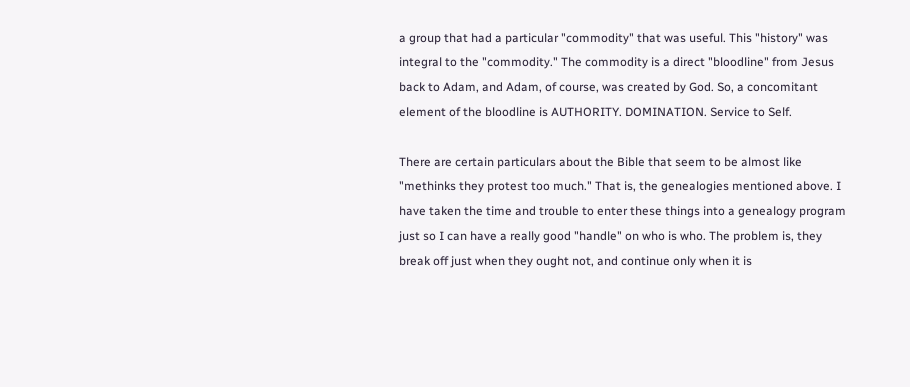a group that had a particular "commodity" that was useful. This "history" was integral to the "commodity." The commodity is a direct "bloodline" from Jesus back to Adam, and Adam, of course, was created by God. So, a concomitant element of the bloodline is AUTHORITY. DOMINATION. Service to Self.

There are certain particulars about the Bible that seem to be almost like "methinks they protest too much." That is, the genealogies mentioned above. I have taken the time and trouble to enter these things into a genealogy program just so I can have a really good "handle" on who is who. The problem is, they break off just when they ought not, and continue only when it is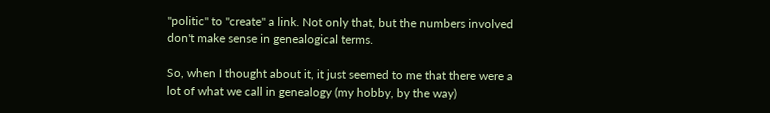"politic" to "create" a link. Not only that, but the numbers involved don't make sense in genealogical terms.

So, when I thought about it, it just seemed to me that there were a lot of what we call in genealogy (my hobby, by the way)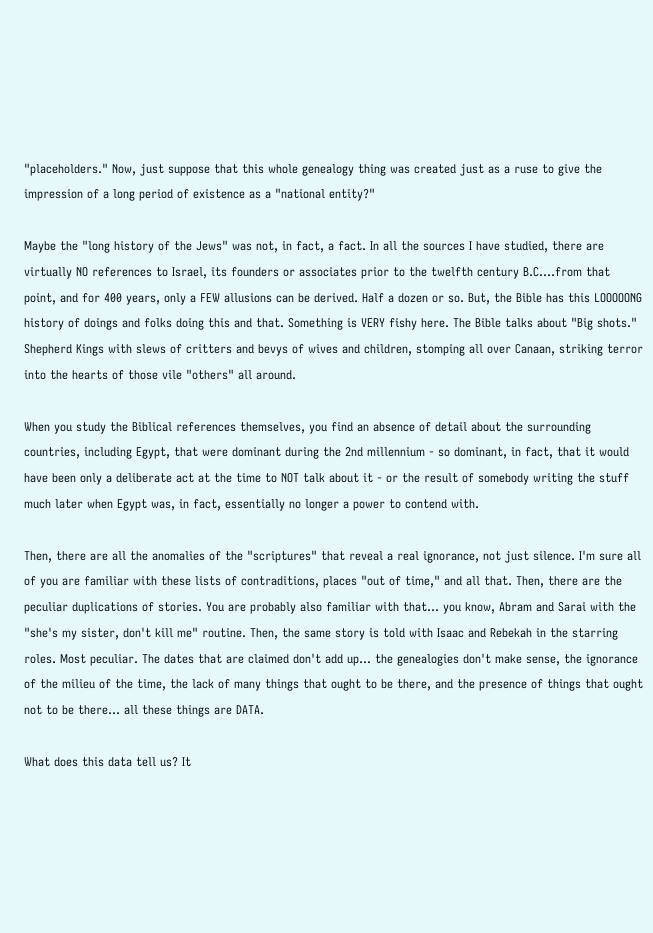"placeholders." Now, just suppose that this whole genealogy thing was created just as a ruse to give the impression of a long period of existence as a "national entity?"

Maybe the "long history of the Jews" was not, in fact, a fact. In all the sources I have studied, there are virtually NO references to Israel, its founders or associates prior to the twelfth century B.C....from that point, and for 400 years, only a FEW allusions can be derived. Half a dozen or so. But, the Bible has this LOOOOONG history of doings and folks doing this and that. Something is VERY fishy here. The Bible talks about "Big shots." Shepherd Kings with slews of critters and bevys of wives and children, stomping all over Canaan, striking terror into the hearts of those vile "others" all around.

When you study the Biblical references themselves, you find an absence of detail about the surrounding countries, including Egypt, that were dominant during the 2nd millennium - so dominant, in fact, that it would have been only a deliberate act at the time to NOT talk about it - or the result of somebody writing the stuff much later when Egypt was, in fact, essentially no longer a power to contend with.

Then, there are all the anomalies of the "scriptures" that reveal a real ignorance, not just silence. I'm sure all of you are familiar with these lists of contraditions, places "out of time," and all that. Then, there are the peculiar duplications of stories. You are probably also familiar with that... you know, Abram and Sarai with the "she's my sister, don't kill me" routine. Then, the same story is told with Isaac and Rebekah in the starring roles. Most peculiar. The dates that are claimed don't add up... the genealogies don't make sense, the ignorance of the milieu of the time, the lack of many things that ought to be there, and the presence of things that ought not to be there... all these things are DATA.

What does this data tell us? It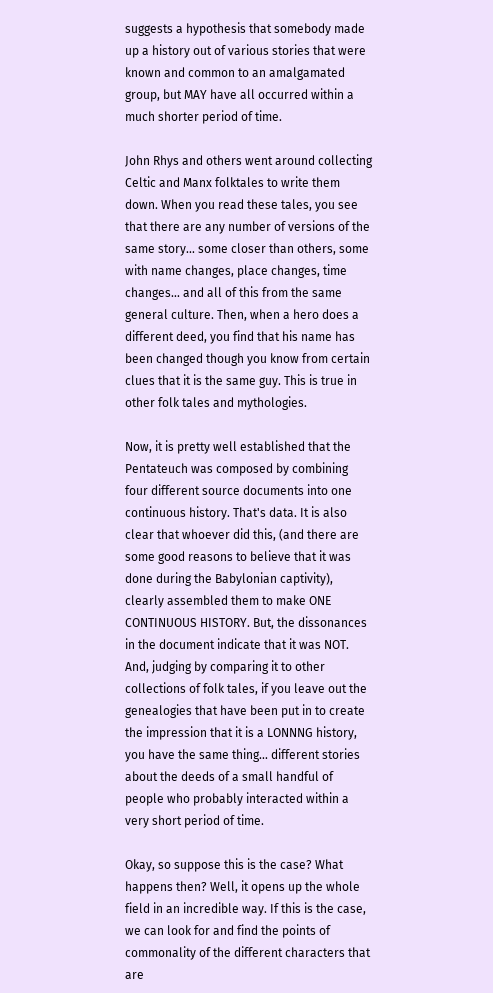suggests a hypothesis that somebody made up a history out of various stories that were known and common to an amalgamated group, but MAY have all occurred within a much shorter period of time.

John Rhys and others went around collecting Celtic and Manx folktales to write them down. When you read these tales, you see that there are any number of versions of the same story... some closer than others, some with name changes, place changes, time changes... and all of this from the same general culture. Then, when a hero does a different deed, you find that his name has been changed though you know from certain clues that it is the same guy. This is true in other folk tales and mythologies.

Now, it is pretty well established that the Pentateuch was composed by combining four different source documents into one continuous history. That's data. It is also clear that whoever did this, (and there are some good reasons to believe that it was done during the Babylonian captivity), clearly assembled them to make ONE CONTINUOUS HISTORY. But, the dissonances in the document indicate that it was NOT. And, judging by comparing it to other collections of folk tales, if you leave out the genealogies that have been put in to create the impression that it is a LONNNG history, you have the same thing... different stories about the deeds of a small handful of people who probably interacted within a very short period of time.

Okay, so suppose this is the case? What happens then? Well, it opens up the whole field in an incredible way. If this is the case, we can look for and find the points of commonality of the different characters that are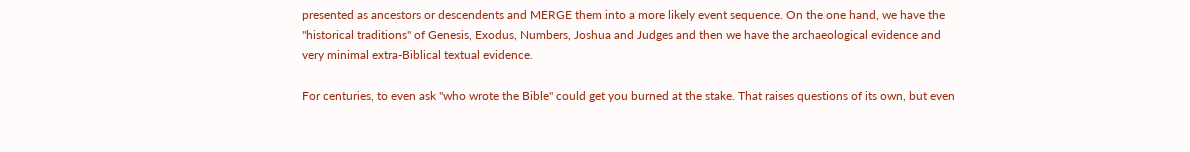presented as ancestors or descendents and MERGE them into a more likely event sequence. On the one hand, we have the "historical traditions" of Genesis, Exodus, Numbers, Joshua and Judges and then we have the archaeological evidence and very minimal extra-Biblical textual evidence.

For centuries, to even ask "who wrote the Bible" could get you burned at the stake. That raises questions of its own, but even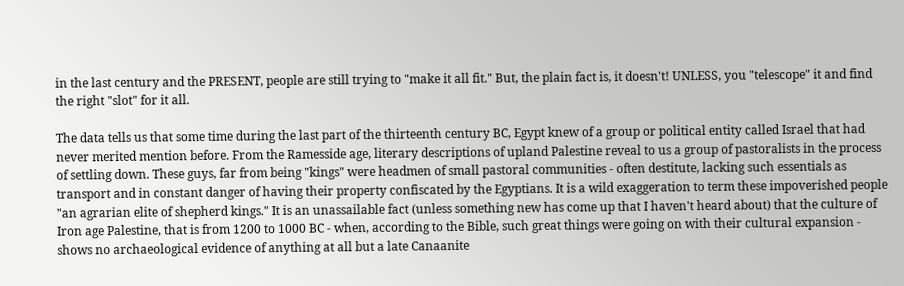in the last century and the PRESENT, people are still trying to "make it all fit." But, the plain fact is, it doesn't! UNLESS, you "telescope" it and find the right "slot" for it all.

The data tells us that some time during the last part of the thirteenth century BC, Egypt knew of a group or political entity called Israel that had never merited mention before. From the Ramesside age, literary descriptions of upland Palestine reveal to us a group of pastoralists in the process of settling down. These guys, far from being "kings" were headmen of small pastoral communities - often destitute, lacking such essentials as transport and in constant danger of having their property confiscated by the Egyptians. It is a wild exaggeration to term these impoverished people "an agrarian elite of shepherd kings." It is an unassailable fact (unless something new has come up that I haven't heard about) that the culture of Iron age Palestine, that is from 1200 to 1000 BC - when, according to the Bible, such great things were going on with their cultural expansion - shows no archaeological evidence of anything at all but a late Canaanite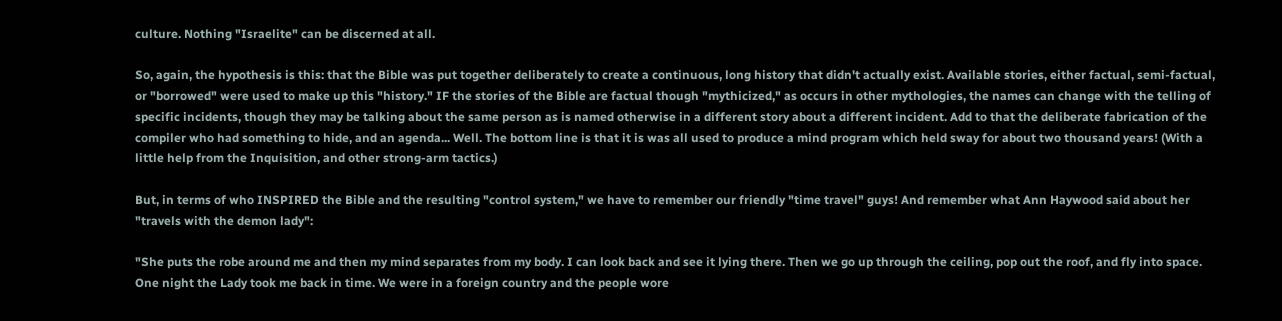culture. Nothing "Israelite" can be discerned at all.

So, again, the hypothesis is this: that the Bible was put together deliberately to create a continuous, long history that didn't actually exist. Available stories, either factual, semi-factual, or "borrowed" were used to make up this "history." IF the stories of the Bible are factual though "mythicized," as occurs in other mythologies, the names can change with the telling of specific incidents, though they may be talking about the same person as is named otherwise in a different story about a different incident. Add to that the deliberate fabrication of the compiler who had something to hide, and an agenda... Well. The bottom line is that it is was all used to produce a mind program which held sway for about two thousand years! (With a little help from the Inquisition, and other strong-arm tactics.)

But, in terms of who INSPIRED the Bible and the resulting "control system," we have to remember our friendly "time travel" guys! And remember what Ann Haywood said about her "travels with the demon lady":

"She puts the robe around me and then my mind separates from my body. I can look back and see it lying there. Then we go up through the ceiling, pop out the roof, and fly into space. One night the Lady took me back in time. We were in a foreign country and the people wore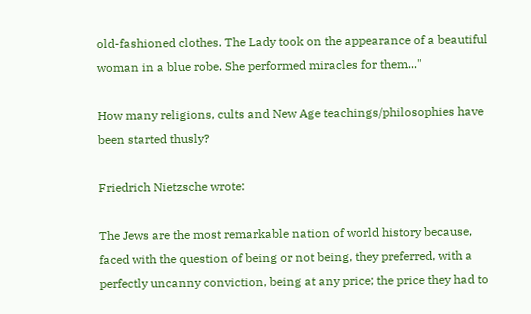old-fashioned clothes. The Lady took on the appearance of a beautiful woman in a blue robe. She performed miracles for them..."

How many religions, cults and New Age teachings/philosophies have been started thusly?

Friedrich Nietzsche wrote:

The Jews are the most remarkable nation of world history because, faced with the question of being or not being, they preferred, with a perfectly uncanny conviction, being at any price; the price they had to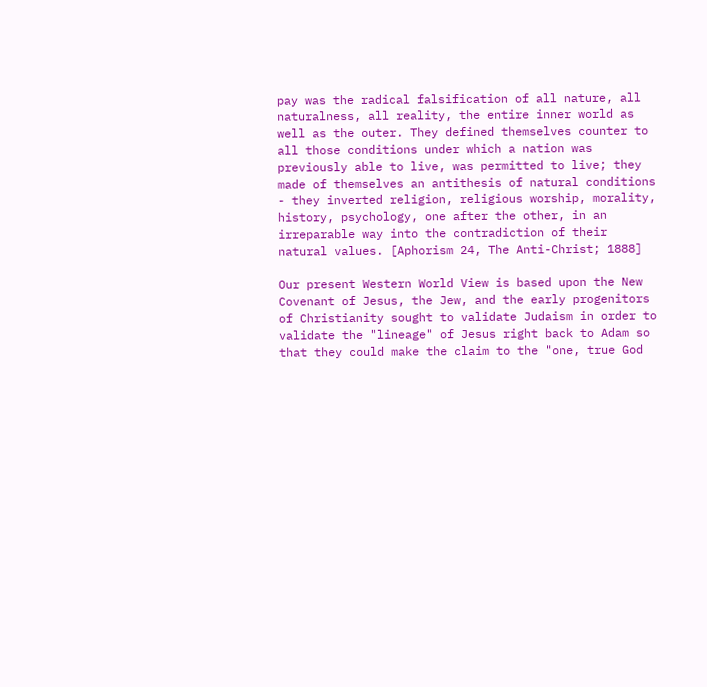pay was the radical falsification of all nature, all naturalness, all reality, the entire inner world as well as the outer. They defined themselves counter to all those conditions under which a nation was previously able to live, was permitted to live; they made of themselves an antithesis of natural conditions - they inverted religion, religious worship, morality, history, psychology, one after the other, in an irreparable way into the contradiction of their natural values. [Aphorism 24, The Anti-Christ; 1888]

Our present Western World View is based upon the New Covenant of Jesus, the Jew, and the early progenitors of Christianity sought to validate Judaism in order to validate the "lineage" of Jesus right back to Adam so that they could make the claim to the "one, true God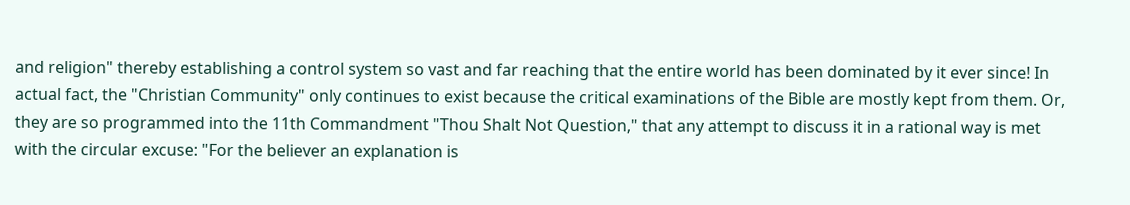and religion" thereby establishing a control system so vast and far reaching that the entire world has been dominated by it ever since! In actual fact, the "Christian Community" only continues to exist because the critical examinations of the Bible are mostly kept from them. Or, they are so programmed into the 11th Commandment "Thou Shalt Not Question," that any attempt to discuss it in a rational way is met with the circular excuse: "For the believer an explanation is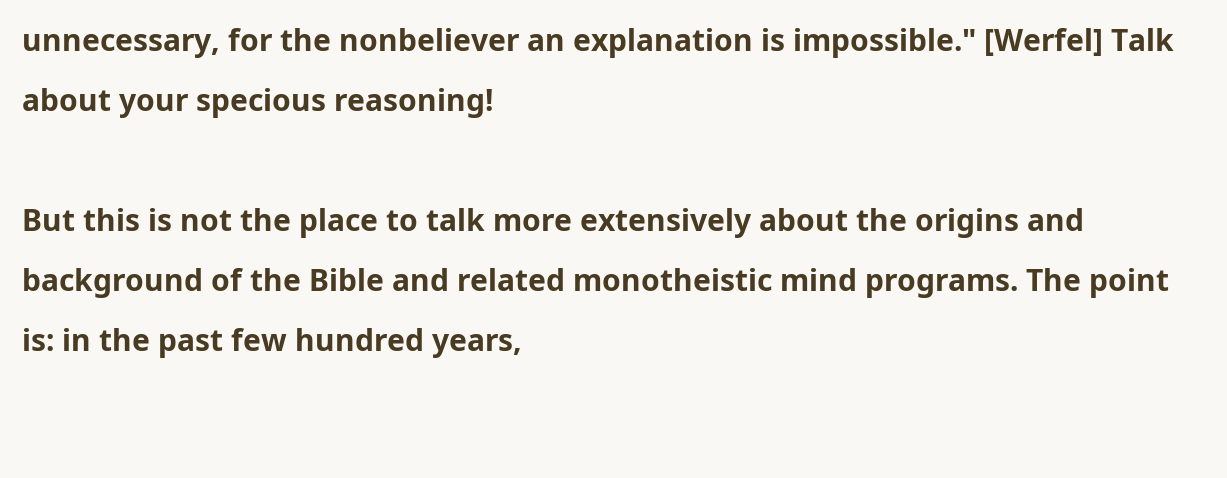unnecessary, for the nonbeliever an explanation is impossible." [Werfel] Talk about your specious reasoning!

But this is not the place to talk more extensively about the origins and background of the Bible and related monotheistic mind programs. The point is: in the past few hundred years,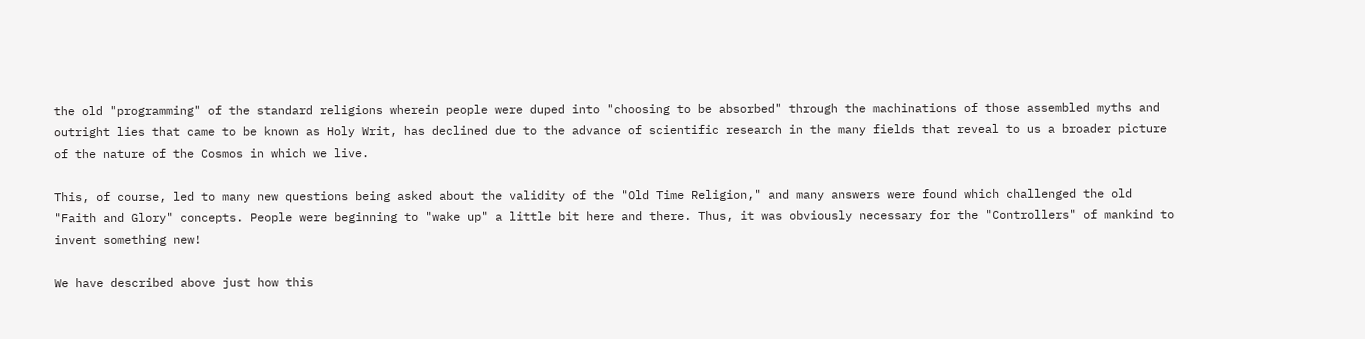the old "programming" of the standard religions wherein people were duped into "choosing to be absorbed" through the machinations of those assembled myths and outright lies that came to be known as Holy Writ, has declined due to the advance of scientific research in the many fields that reveal to us a broader picture of the nature of the Cosmos in which we live.

This, of course, led to many new questions being asked about the validity of the "Old Time Religion," and many answers were found which challenged the old "Faith and Glory" concepts. People were beginning to "wake up" a little bit here and there. Thus, it was obviously necessary for the "Controllers" of mankind to invent something new!

We have described above just how this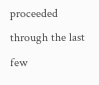proceeded through the last few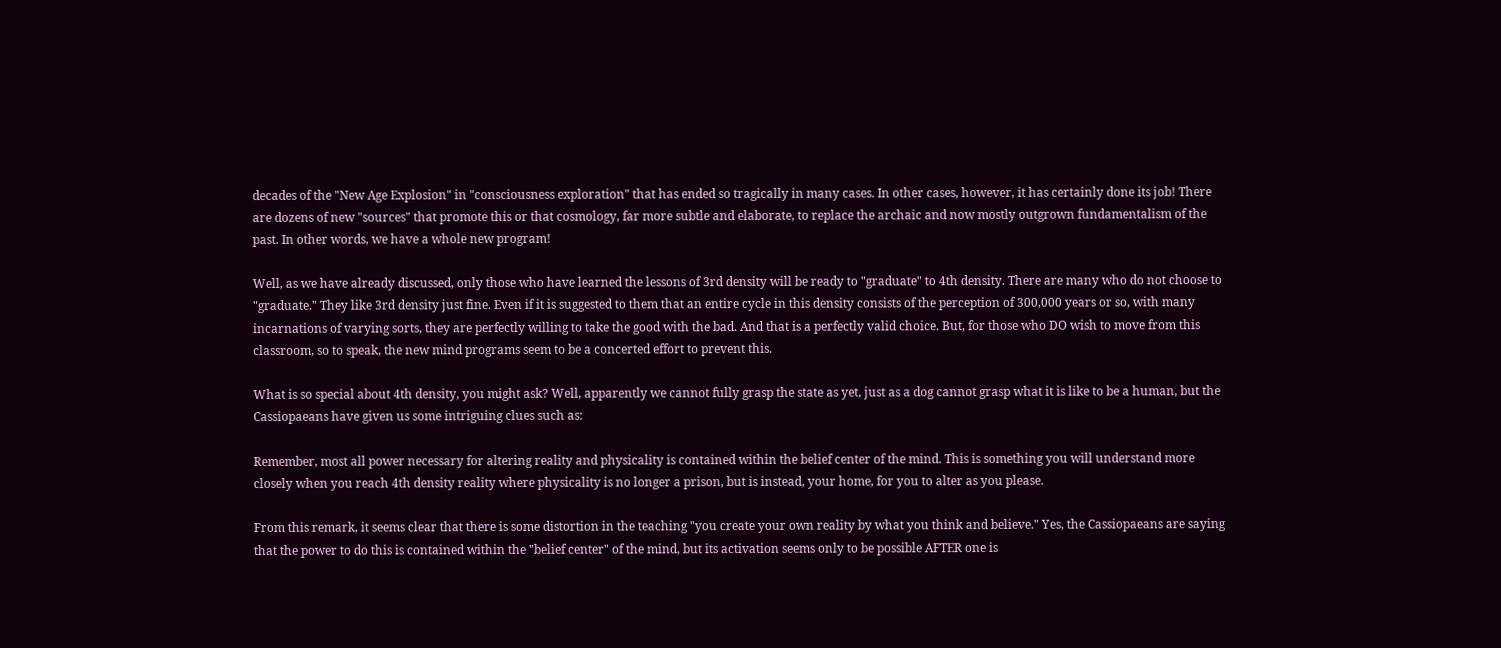decades of the "New Age Explosion" in "consciousness exploration" that has ended so tragically in many cases. In other cases, however, it has certainly done its job! There are dozens of new "sources" that promote this or that cosmology, far more subtle and elaborate, to replace the archaic and now mostly outgrown fundamentalism of the past. In other words, we have a whole new program!

Well, as we have already discussed, only those who have learned the lessons of 3rd density will be ready to "graduate" to 4th density. There are many who do not choose to "graduate." They like 3rd density just fine. Even if it is suggested to them that an entire cycle in this density consists of the perception of 300,000 years or so, with many incarnations of varying sorts, they are perfectly willing to take the good with the bad. And that is a perfectly valid choice. But, for those who DO wish to move from this classroom, so to speak, the new mind programs seem to be a concerted effort to prevent this.

What is so special about 4th density, you might ask? Well, apparently we cannot fully grasp the state as yet, just as a dog cannot grasp what it is like to be a human, but the Cassiopaeans have given us some intriguing clues such as:

Remember, most all power necessary for altering reality and physicality is contained within the belief center of the mind. This is something you will understand more closely when you reach 4th density reality where physicality is no longer a prison, but is instead, your home, for you to alter as you please.

From this remark, it seems clear that there is some distortion in the teaching "you create your own reality by what you think and believe." Yes, the Cassiopaeans are saying that the power to do this is contained within the "belief center" of the mind, but its activation seems only to be possible AFTER one is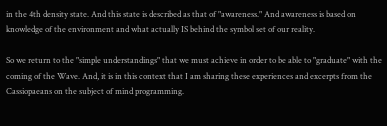in the 4th density state. And this state is described as that of "awareness." And awareness is based on knowledge of the environment and what actually IS behind the symbol set of our reality.

So we return to the "simple understandings" that we must achieve in order to be able to "graduate" with the coming of the Wave. And, it is in this context that I am sharing these experiences and excerpts from the Cassiopaeans on the subject of mind programming.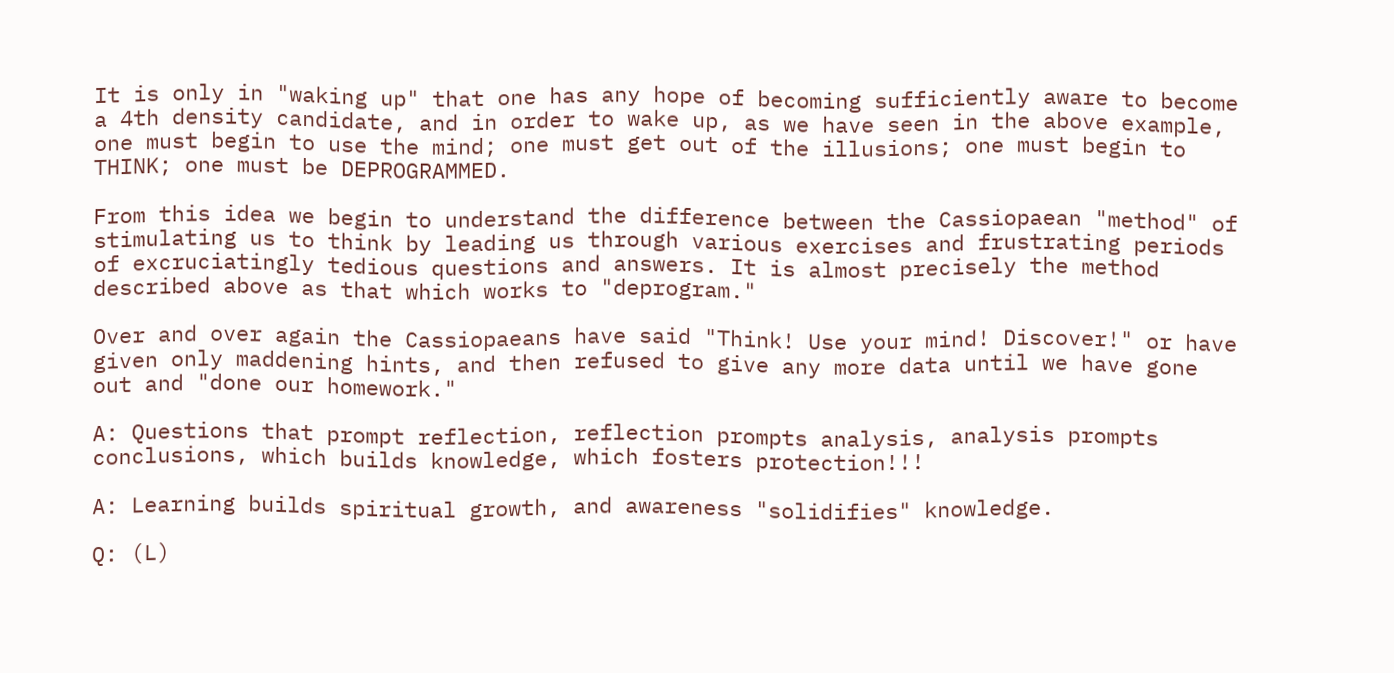It is only in "waking up" that one has any hope of becoming sufficiently aware to become a 4th density candidate, and in order to wake up, as we have seen in the above example, one must begin to use the mind; one must get out of the illusions; one must begin to THINK; one must be DEPROGRAMMED.

From this idea we begin to understand the difference between the Cassiopaean "method" of stimulating us to think by leading us through various exercises and frustrating periods of excruciatingly tedious questions and answers. It is almost precisely the method described above as that which works to "deprogram."

Over and over again the Cassiopaeans have said "Think! Use your mind! Discover!" or have given only maddening hints, and then refused to give any more data until we have gone out and "done our homework."

A: Questions that prompt reflection, reflection prompts analysis, analysis prompts conclusions, which builds knowledge, which fosters protection!!!

A: Learning builds spiritual growth, and awareness "solidifies" knowledge.

Q: (L)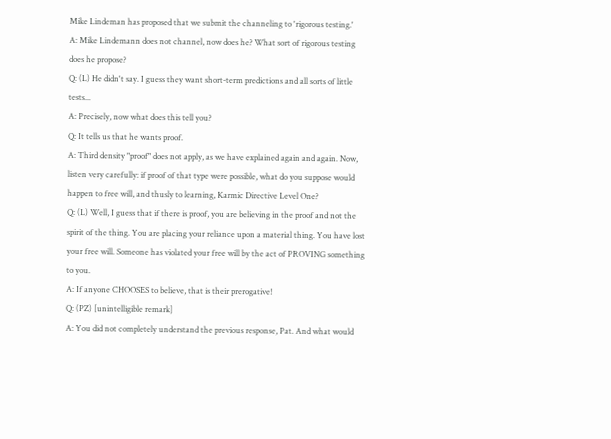Mike Lindeman has proposed that we submit the channeling to 'rigorous testing.'
A: Mike Lindemann does not channel, now does he? What sort of rigorous testing does he propose?
Q: (L) He didn't say. I guess they want short-term predictions and all sorts of little tests...
A: Precisely, now what does this tell you?
Q: It tells us that he wants proof.
A: Third density "proof" does not apply, as we have explained again and again. Now, listen very carefully: if proof of that type were possible, what do you suppose would happen to free will, and thusly to learning, Karmic Directive Level One?
Q: (L) Well, I guess that if there is proof, you are believing in the proof and not the spirit of the thing. You are placing your reliance upon a material thing. You have lost your free will. Someone has violated your free will by the act of PROVING something to you.
A: If anyone CHOOSES to believe, that is their prerogative!
Q: (PZ) [unintelligible remark]
A: You did not completely understand the previous response, Pat. And what would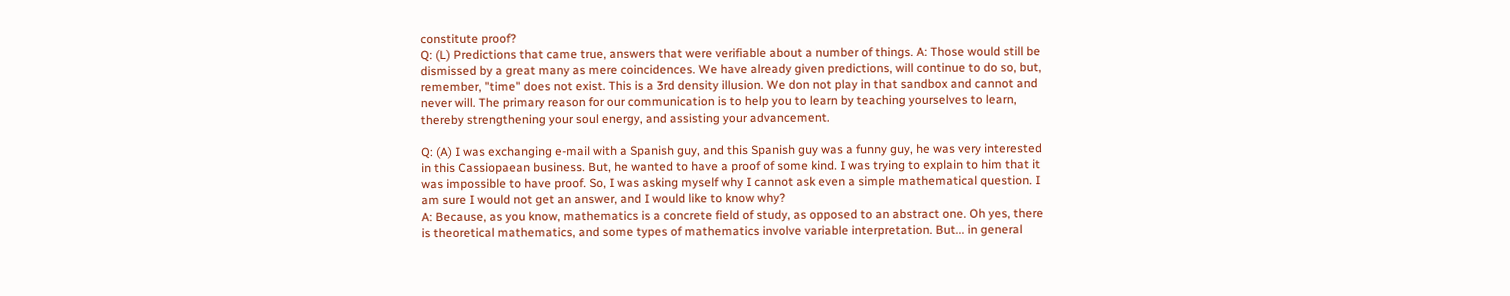constitute proof?
Q: (L) Predictions that came true, answers that were verifiable about a number of things. A: Those would still be dismissed by a great many as mere coincidences. We have already given predictions, will continue to do so, but, remember, "time" does not exist. This is a 3rd density illusion. We don not play in that sandbox and cannot and never will. The primary reason for our communication is to help you to learn by teaching yourselves to learn, thereby strengthening your soul energy, and assisting your advancement.

Q: (A) I was exchanging e-mail with a Spanish guy, and this Spanish guy was a funny guy, he was very interested in this Cassiopaean business. But, he wanted to have a proof of some kind. I was trying to explain to him that it was impossible to have proof. So, I was asking myself why I cannot ask even a simple mathematical question. I am sure I would not get an answer, and I would like to know why?
A: Because, as you know, mathematics is a concrete field of study, as opposed to an abstract one. Oh yes, there is theoretical mathematics, and some types of mathematics involve variable interpretation. But... in general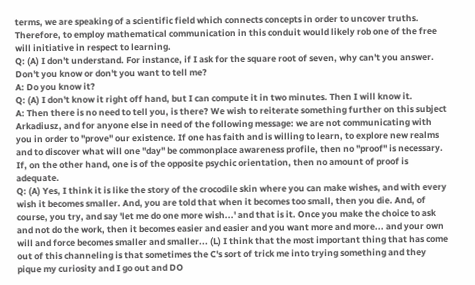terms, we are speaking of a scientific field which connects concepts in order to uncover truths. Therefore, to employ mathematical communication in this conduit would likely rob one of the free will initiative in respect to learning.
Q: (A) I don't understand. For instance, if I ask for the square root of seven, why can't you answer. Don't you know or don't you want to tell me?
A: Do you know it?
Q: (A) I don't know it right off hand, but I can compute it in two minutes. Then I will know it.
A: Then there is no need to tell you, is there? We wish to reiterate something further on this subject Arkadiusz, and for anyone else in need of the following message: we are not communicating with you in order to "prove" our existence. If one has faith and is willing to learn, to explore new realms and to discover what will one "day" be commonplace awareness profile, then no "proof" is necessary. If, on the other hand, one is of the opposite psychic orientation, then no amount of proof is adequate.
Q: (A) Yes, I think it is like the story of the crocodile skin where you can make wishes, and with every wish it becomes smaller. And, you are told that when it becomes too small, then you die. And, of course, you try, and say 'let me do one more wish...' and that is it. Once you make the choice to ask and not do the work, then it becomes easier and easier and you want more and more... and your own will and force becomes smaller and smaller... (L) I think that the most important thing that has come out of this channeling is that sometimes the C's sort of trick me into trying something and they pique my curiosity and I go out and DO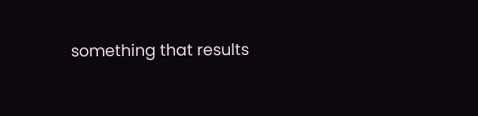something that results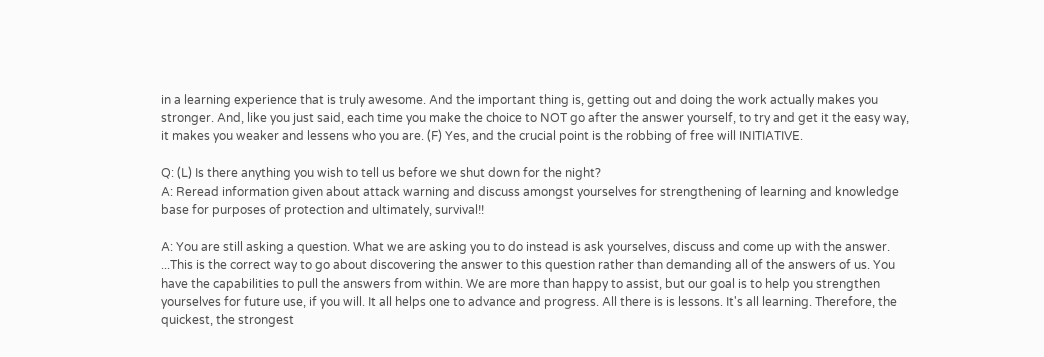in a learning experience that is truly awesome. And the important thing is, getting out and doing the work actually makes you stronger. And, like you just said, each time you make the choice to NOT go after the answer yourself, to try and get it the easy way, it makes you weaker and lessens who you are. (F) Yes, and the crucial point is the robbing of free will INITIATIVE.

Q: (L) Is there anything you wish to tell us before we shut down for the night?
A: Reread information given about attack warning and discuss amongst yourselves for strengthening of learning and knowledge base for purposes of protection and ultimately, survival!!

A: You are still asking a question. What we are asking you to do instead is ask yourselves, discuss and come up with the answer. ...This is the correct way to go about discovering the answer to this question rather than demanding all of the answers of us. You have the capabilities to pull the answers from within. We are more than happy to assist, but our goal is to help you strengthen yourselves for future use, if you will. It all helps one to advance and progress. All there is is lessons. It's all learning. Therefore, the quickest, the strongest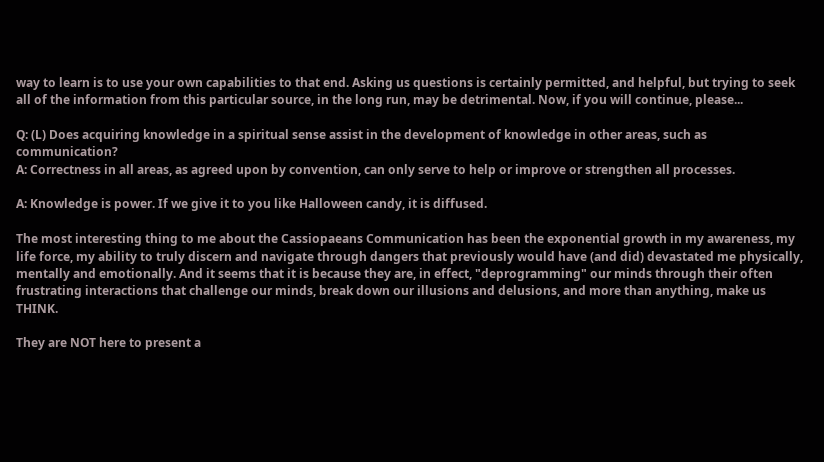way to learn is to use your own capabilities to that end. Asking us questions is certainly permitted, and helpful, but trying to seek all of the information from this particular source, in the long run, may be detrimental. Now, if you will continue, please...

Q: (L) Does acquiring knowledge in a spiritual sense assist in the development of knowledge in other areas, such as communication?
A: Correctness in all areas, as agreed upon by convention, can only serve to help or improve or strengthen all processes.

A: Knowledge is power. If we give it to you like Halloween candy, it is diffused.

The most interesting thing to me about the Cassiopaeans Communication has been the exponential growth in my awareness, my life force, my ability to truly discern and navigate through dangers that previously would have (and did) devastated me physically, mentally and emotionally. And it seems that it is because they are, in effect, "deprogramming" our minds through their often frustrating interactions that challenge our minds, break down our illusions and delusions, and more than anything, make us THINK.

They are NOT here to present a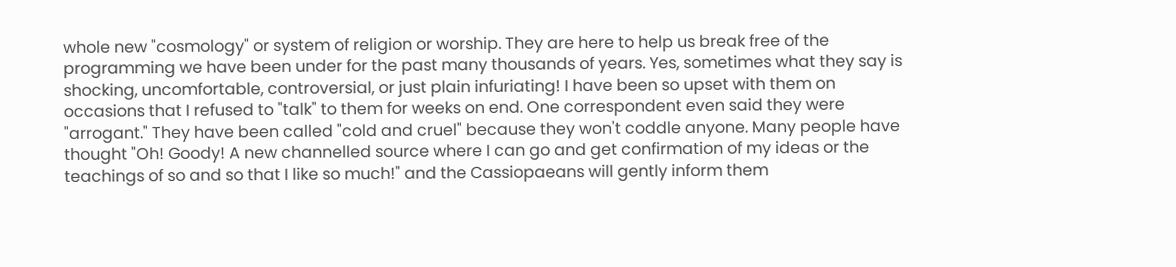whole new "cosmology" or system of religion or worship. They are here to help us break free of the programming we have been under for the past many thousands of years. Yes, sometimes what they say is shocking, uncomfortable, controversial, or just plain infuriating! I have been so upset with them on occasions that I refused to "talk" to them for weeks on end. One correspondent even said they were "arrogant." They have been called "cold and cruel" because they won't coddle anyone. Many people have thought "Oh! Goody! A new channelled source where I can go and get confirmation of my ideas or the teachings of so and so that I like so much!" and the Cassiopaeans will gently inform them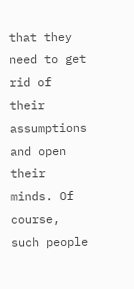that they need to get rid of their assumptions and open their minds. Of course, such people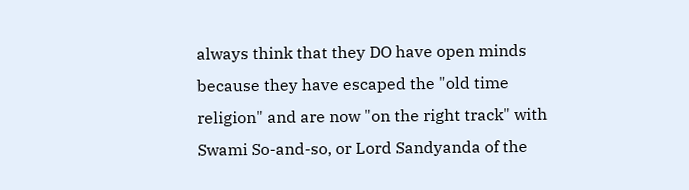always think that they DO have open minds because they have escaped the "old time religion" and are now "on the right track" with Swami So-and-so, or Lord Sandyanda of the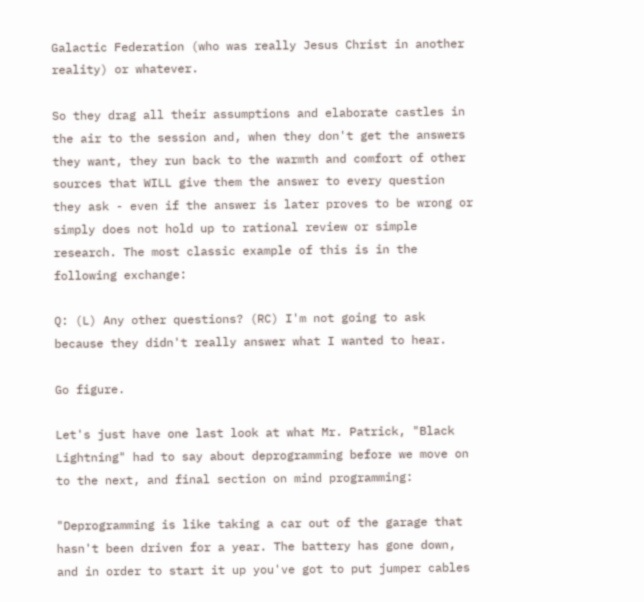Galactic Federation (who was really Jesus Christ in another reality) or whatever.

So they drag all their assumptions and elaborate castles in the air to the session and, when they don't get the answers they want, they run back to the warmth and comfort of other sources that WILL give them the answer to every question they ask - even if the answer is later proves to be wrong or simply does not hold up to rational review or simple research. The most classic example of this is in the following exchange:

Q: (L) Any other questions? (RC) I'm not going to ask because they didn't really answer what I wanted to hear.

Go figure.

Let's just have one last look at what Mr. Patrick, "Black Lightning" had to say about deprogramming before we move on to the next, and final section on mind programming:

"Deprogramming is like taking a car out of the garage that hasn't been driven for a year. The battery has gone down, and in order to start it up you've got to put jumper cables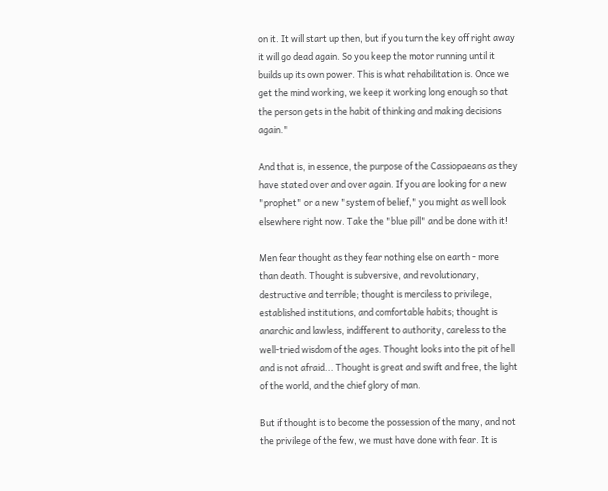on it. It will start up then, but if you turn the key off right away it will go dead again. So you keep the motor running until it builds up its own power. This is what rehabilitation is. Once we get the mind working, we keep it working long enough so that the person gets in the habit of thinking and making decisions again."

And that is, in essence, the purpose of the Cassiopaeans as they have stated over and over again. If you are looking for a new "prophet" or a new "system of belief," you might as well look elsewhere right now. Take the "blue pill" and be done with it!

Men fear thought as they fear nothing else on earth - more than death. Thought is subversive, and revolutionary, destructive and terrible; thought is merciless to privilege, established institutions, and comfortable habits; thought is anarchic and lawless, indifferent to authority, careless to the well-tried wisdom of the ages. Thought looks into the pit of hell and is not afraid... Thought is great and swift and free, the light of the world, and the chief glory of man.

But if thought is to become the possession of the many, and not the privilege of the few, we must have done with fear. It is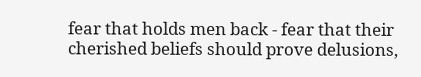fear that holds men back - fear that their cherished beliefs should prove delusions,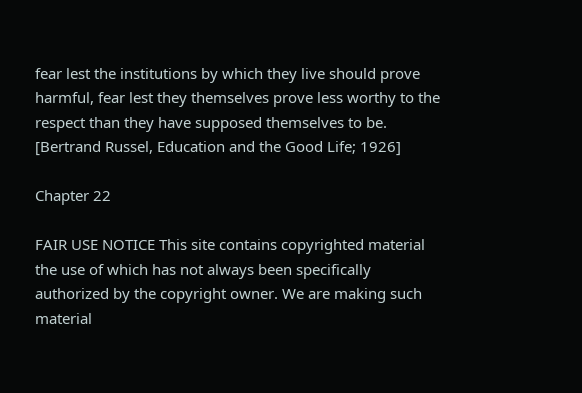fear lest the institutions by which they live should prove harmful, fear lest they themselves prove less worthy to the respect than they have supposed themselves to be. [Bertrand Russel, Education and the Good Life; 1926]

Chapter 22

FAIR USE NOTICE This site contains copyrighted material the use of which has not always been specifically authorized by the copyright owner. We are making such material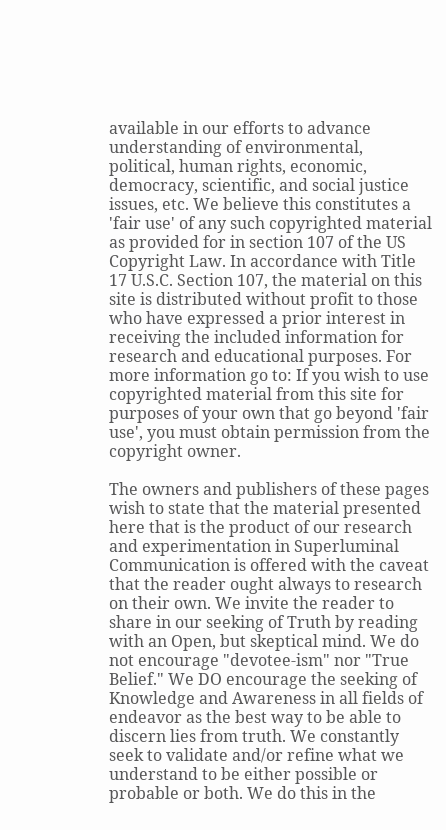available in our efforts to advance understanding of environmental, political, human rights, economic, democracy, scientific, and social justice issues, etc. We believe this constitutes a 'fair use' of any such copyrighted material as provided for in section 107 of the US Copyright Law. In accordance with Title 17 U.S.C. Section 107, the material on this site is distributed without profit to those who have expressed a prior interest in receiving the included information for research and educational purposes. For more information go to: If you wish to use copyrighted material from this site for purposes of your own that go beyond 'fair use', you must obtain permission from the copyright owner.

The owners and publishers of these pages wish to state that the material presented here that is the product of our research and experimentation in Superluminal Communication is offered with the caveat that the reader ought always to research on their own. We invite the reader to share in our seeking of Truth by reading with an Open, but skeptical mind. We do not encourage "devotee-ism" nor "True Belief." We DO encourage the seeking of Knowledge and Awareness in all fields of endeavor as the best way to be able to discern lies from truth. We constantly seek to validate and/or refine what we understand to be either possible or probable or both. We do this in the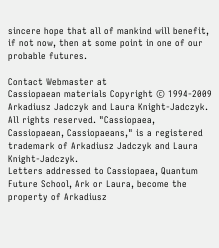sincere hope that all of mankind will benefit, if not now, then at some point in one of our probable futures.

Contact Webmaster at
Cassiopaean materials Copyright © 1994-2009 Arkadiusz Jadczyk and Laura Knight-Jadczyk. All rights reserved. "Cassiopaea, Cassiopaean, Cassiopaeans," is a registered trademark of Arkadiusz Jadczyk and Laura Knight-Jadczyk.
Letters addressed to Cassiopaea, Quantum Future School, Ark or Laura, become the property of Arkadiusz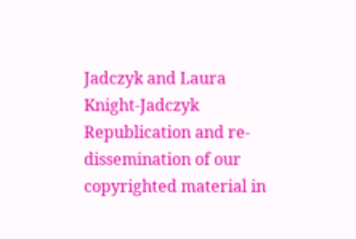Jadczyk and Laura Knight-Jadczyk
Republication and re-dissemination of our copyrighted material in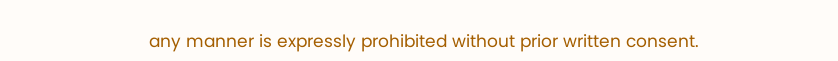any manner is expressly prohibited without prior written consent.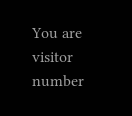You are visitor number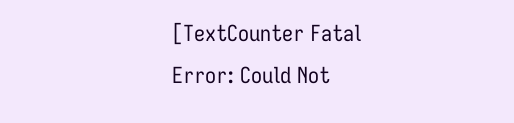[TextCounter Fatal Error: Could Not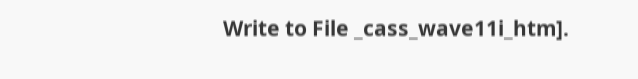Write to File _cass_wave11i_htm].